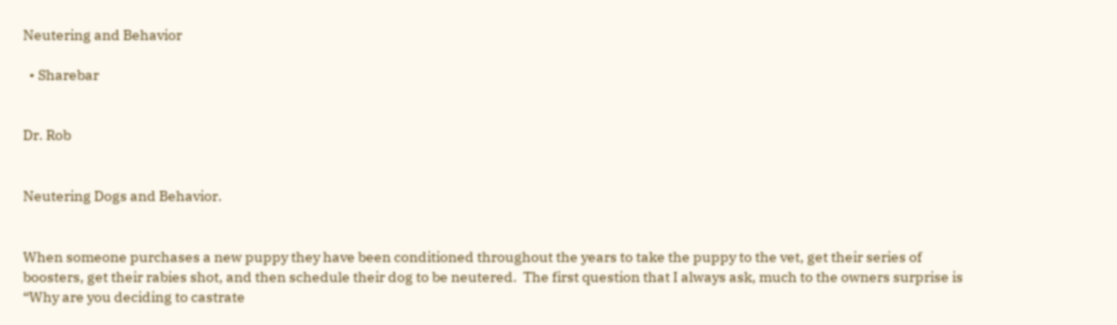Neutering and Behavior

  • Sharebar


Dr. Rob


Neutering Dogs and Behavior.


When someone purchases a new puppy they have been conditioned throughout the years to take the puppy to the vet, get their series of boosters, get their rabies shot, and then schedule their dog to be neutered.  The first question that I always ask, much to the owners surprise is “Why are you deciding to castrate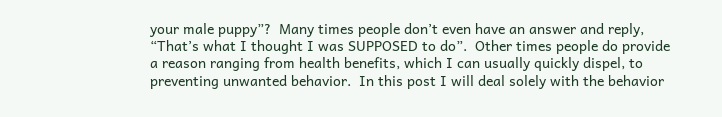your male puppy”?  Many times people don’t even have an answer and reply, “That’s what I thought I was SUPPOSED to do”.  Other times people do provide a reason ranging from health benefits, which I can usually quickly dispel, to preventing unwanted behavior.  In this post I will deal solely with the behavior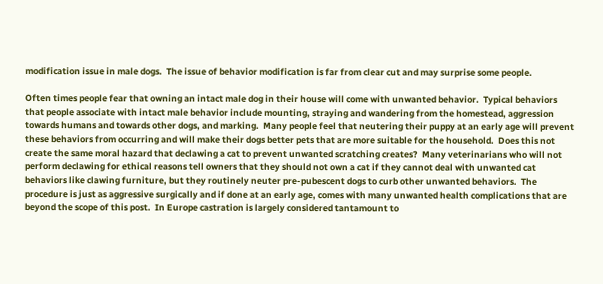modification issue in male dogs.  The issue of behavior modification is far from clear cut and may surprise some people.

Often times people fear that owning an intact male dog in their house will come with unwanted behavior.  Typical behaviors that people associate with intact male behavior include mounting, straying and wandering from the homestead, aggression towards humans and towards other dogs, and marking.  Many people feel that neutering their puppy at an early age will prevent these behaviors from occurring and will make their dogs better pets that are more suitable for the household.  Does this not create the same moral hazard that declawing a cat to prevent unwanted scratching creates?  Many veterinarians who will not perform declawing for ethical reasons tell owners that they should not own a cat if they cannot deal with unwanted cat behaviors like clawing furniture, but they routinely neuter pre-pubescent dogs to curb other unwanted behaviors.  The procedure is just as aggressive surgically and if done at an early age, comes with many unwanted health complications that are beyond the scope of this post.  In Europe castration is largely considered tantamount to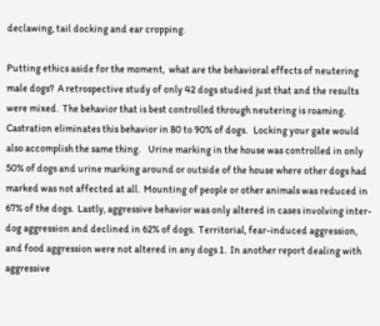declawing, tail docking and ear cropping.

Putting ethics aside for the moment,  what are the behavioral effects of neutering male dogs?  A retrospective study of only 42 dogs studied just that and the results were mixed.  The behavior that is best controlled through neutering is roaming.  Castration eliminates this behavior in 80 to 90% of dogs.   Locking your gate would also accomplish the same thing.    Urine marking in the house was controlled in only 50% of dogs and urine marking around or outside of the house where other dogs had marked was not affected at all.  Mounting of people or other animals was reduced in 67% of the dogs.  Lastly, aggressive behavior was only altered in cases involving inter-dog aggression and declined in 62% of dogs.  Territorial, fear-induced aggression, and food aggression were not altered in any dogs 1.  In another report dealing with aggressive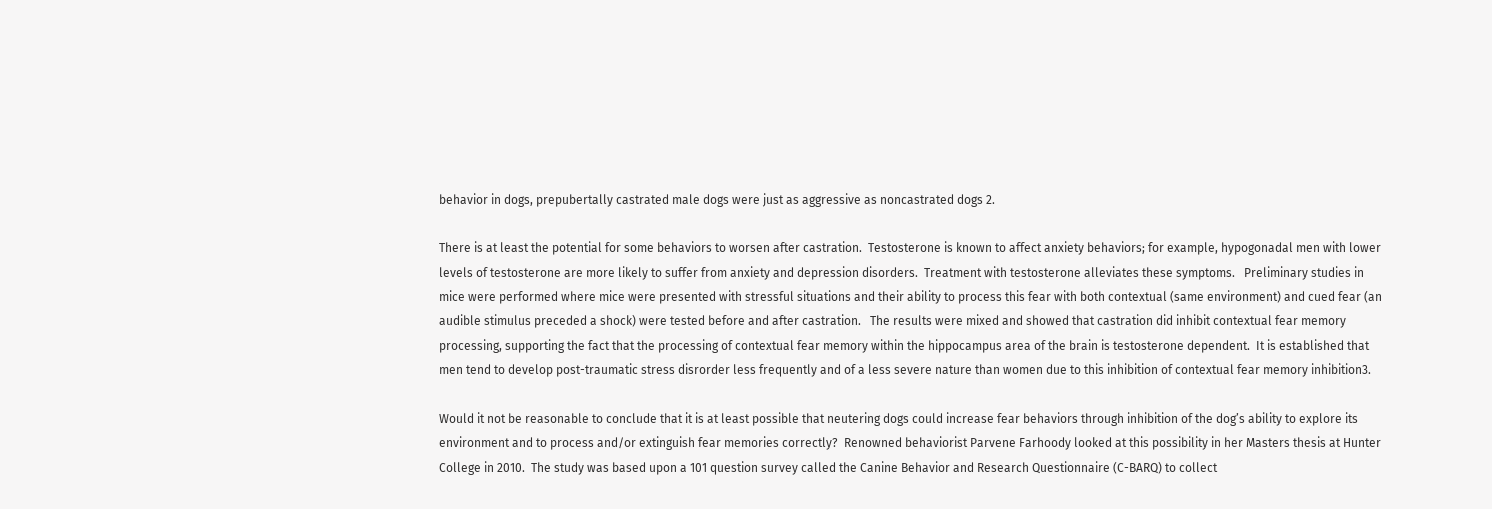behavior in dogs, prepubertally castrated male dogs were just as aggressive as noncastrated dogs 2.

There is at least the potential for some behaviors to worsen after castration.  Testosterone is known to affect anxiety behaviors; for example, hypogonadal men with lower levels of testosterone are more likely to suffer from anxiety and depression disorders.  Treatment with testosterone alleviates these symptoms.   Preliminary studies in mice were performed where mice were presented with stressful situations and their ability to process this fear with both contextual (same environment) and cued fear (an audible stimulus preceded a shock) were tested before and after castration.   The results were mixed and showed that castration did inhibit contextual fear memory processing, supporting the fact that the processing of contextual fear memory within the hippocampus area of the brain is testosterone dependent.  It is established that men tend to develop post-traumatic stress disrorder less frequently and of a less severe nature than women due to this inhibition of contextual fear memory inhibition3.

Would it not be reasonable to conclude that it is at least possible that neutering dogs could increase fear behaviors through inhibition of the dog’s ability to explore its environment and to process and/or extinguish fear memories correctly?  Renowned behaviorist Parvene Farhoody looked at this possibility in her Masters thesis at Hunter College in 2010.  The study was based upon a 101 question survey called the Canine Behavior and Research Questionnaire (C-BARQ) to collect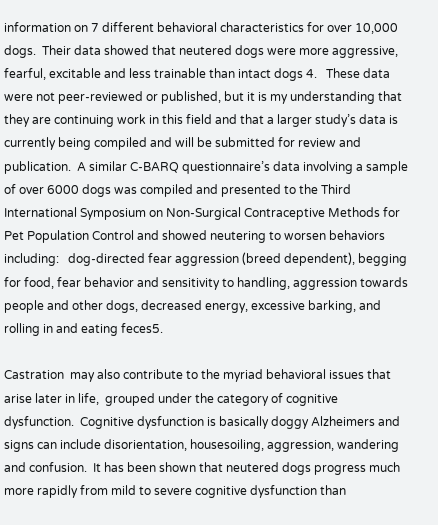information on 7 different behavioral characteristics for over 10,000 dogs.  Their data showed that neutered dogs were more aggressive, fearful, excitable and less trainable than intact dogs 4.   These data were not peer-reviewed or published, but it is my understanding that they are continuing work in this field and that a larger study’s data is currently being compiled and will be submitted for review and publication.  A similar C-BARQ questionnaire’s data involving a sample of over 6000 dogs was compiled and presented to the Third International Symposium on Non-Surgical Contraceptive Methods for Pet Population Control and showed neutering to worsen behaviors including:   dog-directed fear aggression (breed dependent), begging for food, fear behavior and sensitivity to handling, aggression towards people and other dogs, decreased energy, excessive barking, and rolling in and eating feces5.

Castration  may also contribute to the myriad behavioral issues that arise later in life,  grouped under the category of cognitive dysfunction.  Cognitive dysfunction is basically doggy Alzheimers and signs can include disorientation, housesoiling, aggression, wandering and confusion.  It has been shown that neutered dogs progress much more rapidly from mild to severe cognitive dysfunction than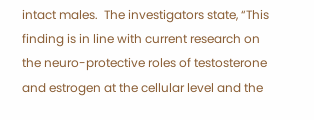intact males.  The investigators state, “This finding is in line with current research on the neuro-protective roles of testosterone and estrogen at the cellular level and the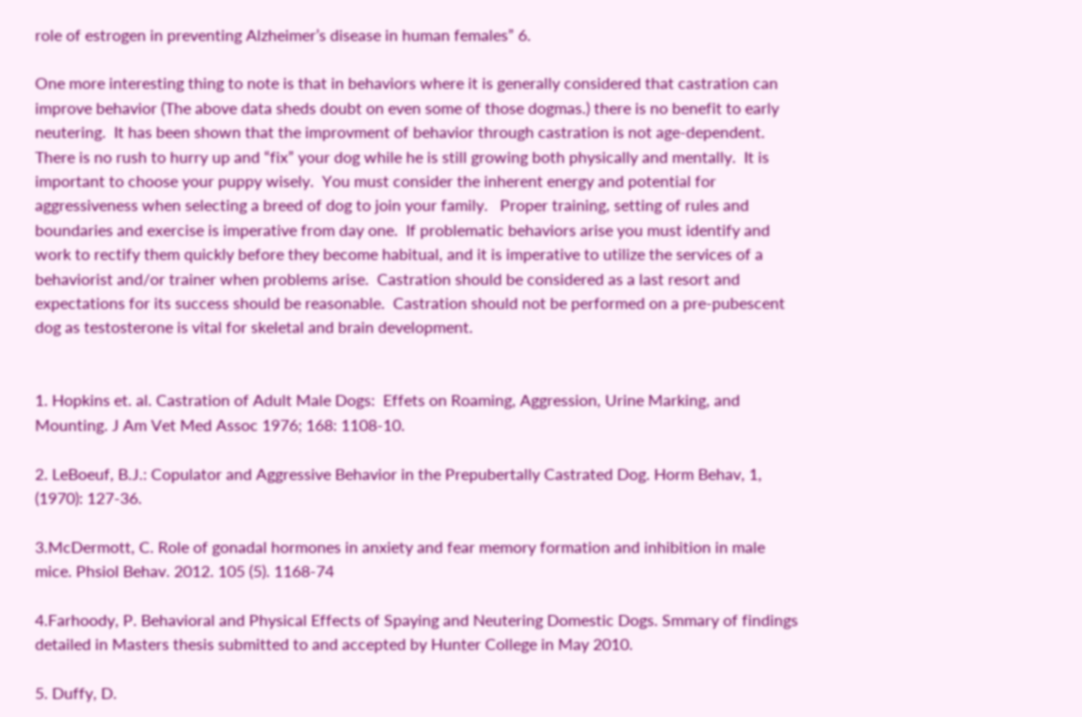role of estrogen in preventing Alzheimer’s disease in human females” 6.

One more interesting thing to note is that in behaviors where it is generally considered that castration can improve behavior (The above data sheds doubt on even some of those dogmas.) there is no benefit to early neutering.  It has been shown that the improvment of behavior through castration is not age-dependent.    There is no rush to hurry up and “fix” your dog while he is still growing both physically and mentally.  It is important to choose your puppy wisely.  You must consider the inherent energy and potential for aggressiveness when selecting a breed of dog to join your family.   Proper training, setting of rules and boundaries and exercise is imperative from day one.  If problematic behaviors arise you must identify and work to rectify them quickly before they become habitual, and it is imperative to utilize the services of a behaviorist and/or trainer when problems arise.  Castration should be considered as a last resort and expectations for its success should be reasonable.  Castration should not be performed on a pre-pubescent dog as testosterone is vital for skeletal and brain development.


1. Hopkins et. al. Castration of Adult Male Dogs:  Effets on Roaming, Aggression, Urine Marking, and Mounting. J Am Vet Med Assoc 1976; 168: 1108-10.

2. LeBoeuf, B.J.: Copulator and Aggressive Behavior in the Prepubertally Castrated Dog. Horm Behav, 1, (1970): 127-36.

3.McDermott, C. Role of gonadal hormones in anxiety and fear memory formation and inhibition in male mice. Phsiol Behav. 2012. 105 (5). 1168-74

4.Farhoody, P. Behavioral and Physical Effects of Spaying and Neutering Domestic Dogs. Smmary of findings detailed in Masters thesis submitted to and accepted by Hunter College in May 2010.

5. Duffy, D.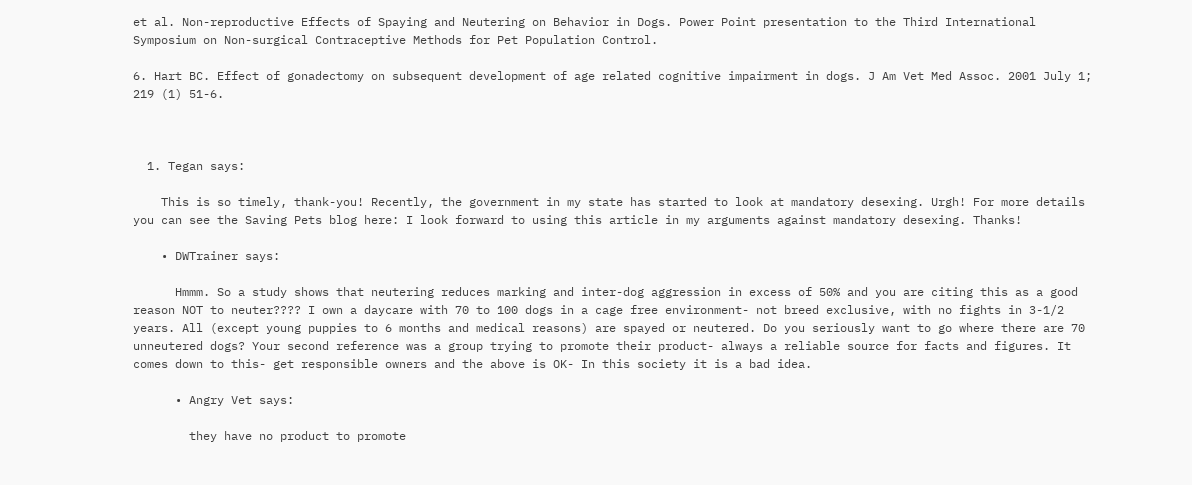et al. Non-reproductive Effects of Spaying and Neutering on Behavior in Dogs. Power Point presentation to the Third International Symposium on Non-surgical Contraceptive Methods for Pet Population Control.

6. Hart BC. Effect of gonadectomy on subsequent development of age related cognitive impairment in dogs. J Am Vet Med Assoc. 2001 July 1; 219 (1) 51-6.



  1. Tegan says:

    This is so timely, thank-you! Recently, the government in my state has started to look at mandatory desexing. Urgh! For more details you can see the Saving Pets blog here: I look forward to using this article in my arguments against mandatory desexing. Thanks!

    • DWTrainer says:

      Hmmm. So a study shows that neutering reduces marking and inter-dog aggression in excess of 50% and you are citing this as a good reason NOT to neuter???? I own a daycare with 70 to 100 dogs in a cage free environment- not breed exclusive, with no fights in 3-1/2 years. All (except young puppies to 6 months and medical reasons) are spayed or neutered. Do you seriously want to go where there are 70 unneutered dogs? Your second reference was a group trying to promote their product- always a reliable source for facts and figures. It comes down to this- get responsible owners and the above is OK- In this society it is a bad idea.

      • Angry Vet says:

        they have no product to promote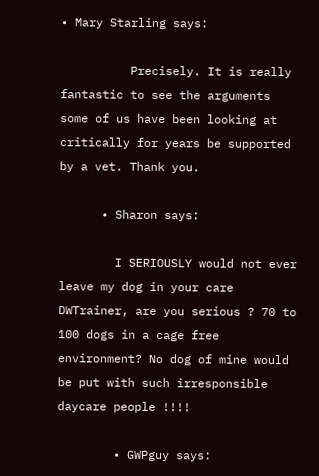• Mary Starling says:

          Precisely. It is really fantastic to see the arguments some of us have been looking at critically for years be supported by a vet. Thank you.

      • Sharon says:

        I SERIOUSLY would not ever leave my dog in your care DWTrainer, are you serious ? 70 to 100 dogs in a cage free environment? No dog of mine would be put with such irresponsible daycare people !!!!

        • GWPguy says: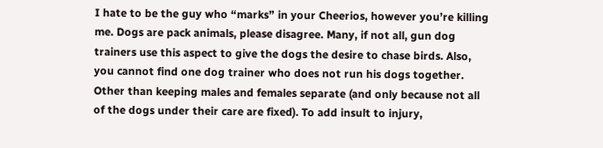I hate to be the guy who “marks” in your Cheerios, however you’re killing me. Dogs are pack animals, please disagree. Many, if not all, gun dog trainers use this aspect to give the dogs the desire to chase birds. Also, you cannot find one dog trainer who does not run his dogs together. Other than keeping males and females separate (and only because not all of the dogs under their care are fixed). To add insult to injury,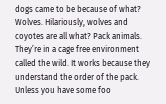dogs came to be because of what? Wolves. Hilariously, wolves and coyotes are all what? Pack animals. They’re in a cage free environment called the wild. It works because they understand the order of the pack. Unless you have some foo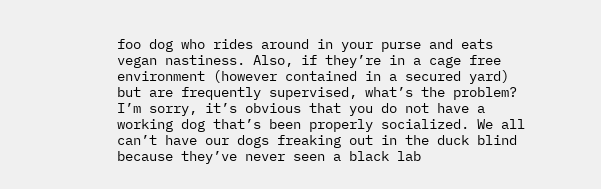foo dog who rides around in your purse and eats vegan nastiness. Also, if they’re in a cage free environment (however contained in a secured yard) but are frequently supervised, what’s the problem? I’m sorry, it’s obvious that you do not have a working dog that’s been properly socialized. We all can’t have our dogs freaking out in the duck blind because they’ve never seen a black lab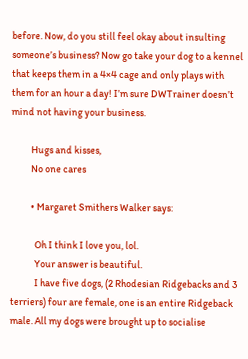before. Now, do you still feel okay about insulting someone’s business? Now go take your dog to a kennel that keeps them in a 4×4 cage and only plays with them for an hour a day! I’m sure DWTrainer doesn’t mind not having your business.

          Hugs and kisses,
          No one cares

          • Margaret Smithers Walker says:

            Oh I think I love you, lol.
            Your answer is beautiful.
            I have five dogs, (2 Rhodesian Ridgebacks and 3 terriers) four are female, one is an entire Ridgeback male. All my dogs were brought up to socialise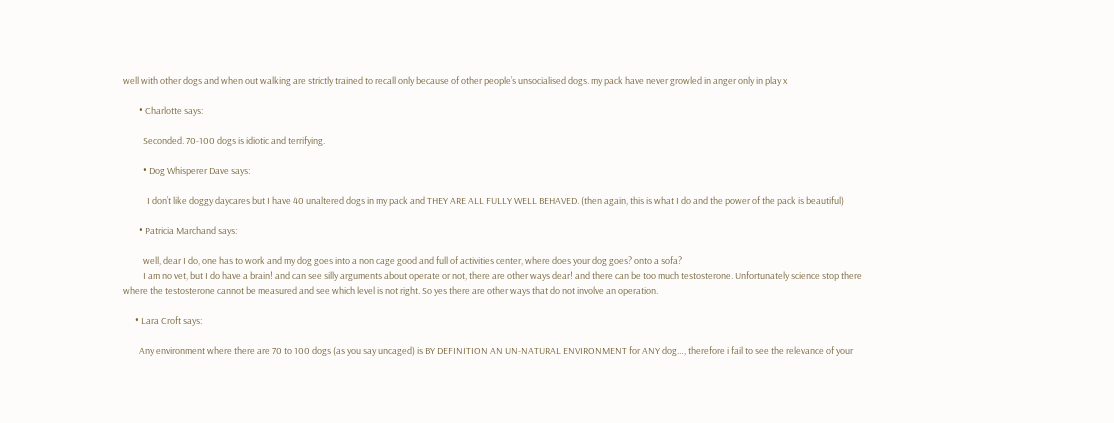well with other dogs and when out walking are strictly trained to recall only because of other people’s unsocialised dogs. my pack have never growled in anger only in play x

        • Charlotte says:

          Seconded. 70-100 dogs is idiotic and terrifying.

          • Dog Whisperer Dave says:

            I don’t like doggy daycares but I have 40 unaltered dogs in my pack and THEY ARE ALL FULLY WELL BEHAVED. (then again, this is what I do and the power of the pack is beautiful)

        • Patricia Marchand says:

          well, dear I do, one has to work and my dog goes into a non cage good and full of activities center, where does your dog goes? onto a sofa?
          I am no vet, but I do have a brain! and can see silly arguments about operate or not, there are other ways dear! and there can be too much testosterone. Unfortunately science stop there where the testosterone cannot be measured and see which level is not right. So yes there are other ways that do not involve an operation.

      • Lara Croft says:

        Any environment where there are 70 to 100 dogs (as you say uncaged) is BY DEFINITION AN UN-NATURAL ENVIRONMENT for ANY dog…, therefore i fail to see the relevance of your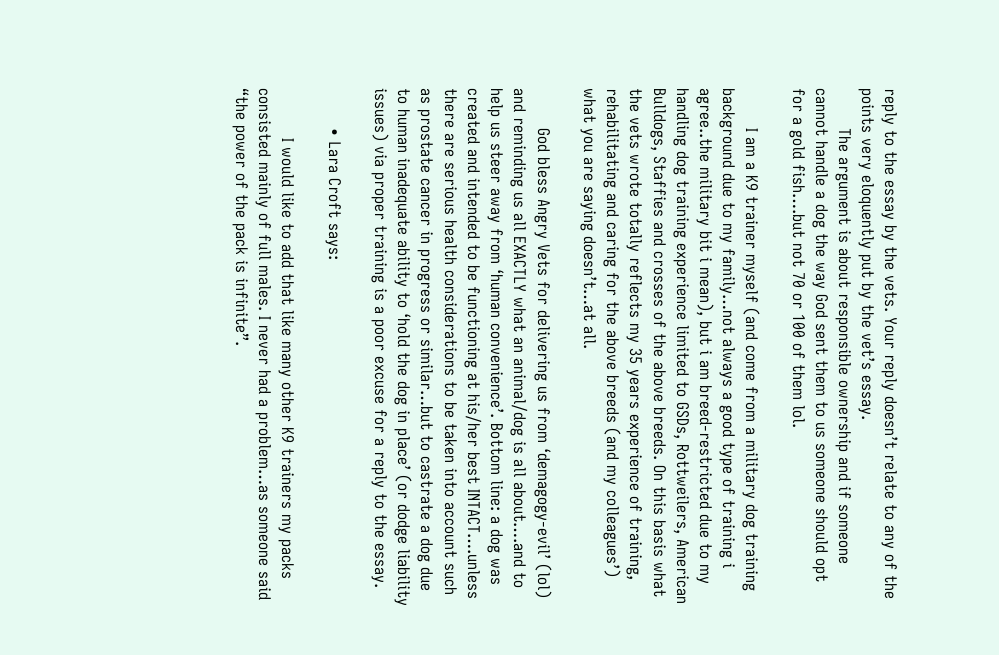reply to the essay by the vets. Your reply doesn’t relate to any of the points very eloquently put by the vet’s essay.
        The argument is about responsible ownership and if someone cannot handle a dog the way God sent them to us someone should opt for a gold fish….but not 70 or 100 of them lol.

        I am a K9 trainer myself (and come from a military dog training background due to my family…not always a good type of training i agree..the military bit i mean), but i am breed-restricted due to my handling dog training experience limited to GSDs, Rottweilers, American Bulldogs, Staffies and crosses of the above breeds. On this basis what the vets wrote totally reflects my 35 years experience of training, rehabilitating and caring for the above breeds (and my colleagues’) what you are saying doesn’t…at all.

        God bless Angry Vets for delivering us from ‘demagogy-evil’ (lol) and reminding us all EXACTLY what an animal/dog is all about….and to help us steer away from ‘human convenience’. Bottom line: a dog was created and intended to be functioning at his/her best INTACT….unless there are serious health considerations to be taken into account such as prostate cancer in progress or similar…but to castrate a dog due to human inadequate ability to ‘hold the dog in place’ (or dodge liability issues) via proper training is a poor excuse for a reply to the essay.

        • Lara Croft says:

          I would like to add that like many other K9 trainers my packs consisted mainly of full males. I never had a problem…as someone said “the power of the pack is infinite”.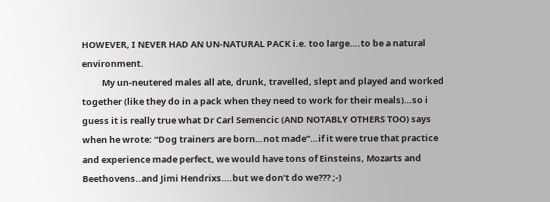HOWEVER, I NEVER HAD AN UN-NATURAL PACK i.e. too large….to be a natural environment.
          My un-neutered males all ate, drunk, travelled, slept and played and worked together (like they do in a pack when they need to work for their meals)…so i guess it is really true what Dr Carl Semencic (AND NOTABLY OTHERS TOO) says when he wrote: “Dog trainers are born…not made”…if it were true that practice and experience made perfect, we would have tons of Einsteins, Mozarts and Beethovens..and Jimi Hendrixs….but we don’t do we??? ;-)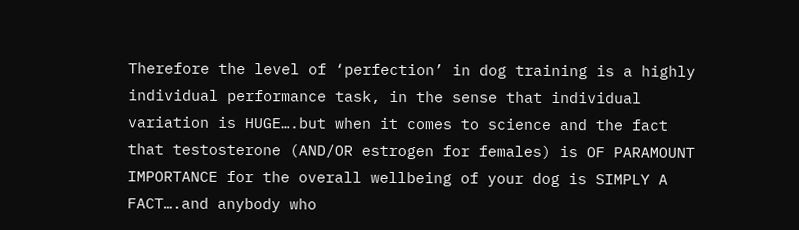Therefore the level of ‘perfection’ in dog training is a highly individual performance task, in the sense that individual variation is HUGE….but when it comes to science and the fact that testosterone (AND/OR estrogen for females) is OF PARAMOUNT IMPORTANCE for the overall wellbeing of your dog is SIMPLY A FACT….and anybody who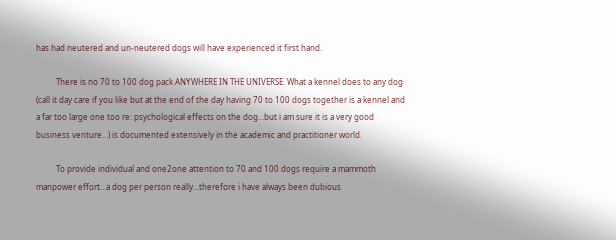has had neutered and un-neutered dogs will have experienced it first hand.

          There is no 70 to 100 dog pack ANYWHERE IN THE UNIVERSE. What a kennel does to any dog (call it day care if you like but at the end of the day having 70 to 100 dogs together is a kennel and a far too large one too re: psychological effects on the dog…but i am sure it is a very good business venture…) is documented extensively in the academic and practitioner world.

          To provide individual and one2one attention to 70 and 100 dogs require a mammoth manpower effort…a dog per person really…therefore i have always been dubious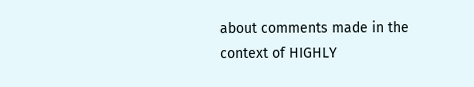about comments made in the context of HIGHLY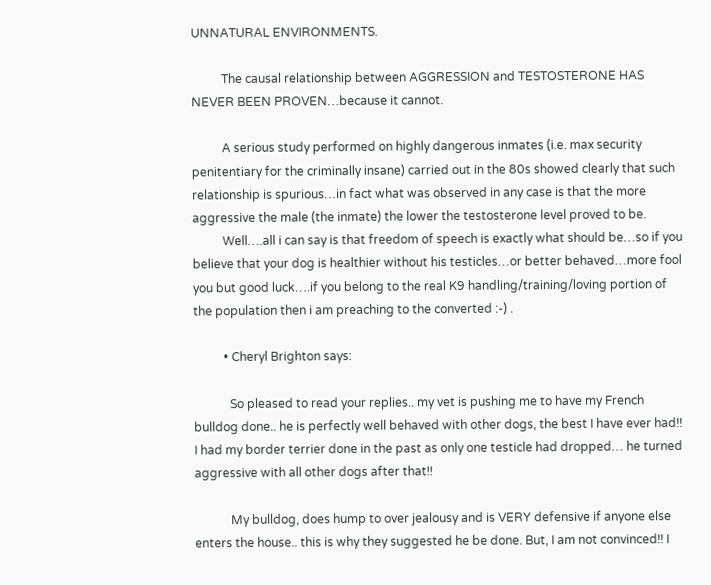UNNATURAL ENVIRONMENTS.

          The causal relationship between AGGRESSION and TESTOSTERONE HAS NEVER BEEN PROVEN…because it cannot.

          A serious study performed on highly dangerous inmates (i.e. max security penitentiary for the criminally insane) carried out in the 80s showed clearly that such relationship is spurious…in fact what was observed in any case is that the more aggressive the male (the inmate) the lower the testosterone level proved to be.
          Well….all i can say is that freedom of speech is exactly what should be…so if you believe that your dog is healthier without his testicles…or better behaved…more fool you but good luck….if you belong to the real K9 handling/training/loving portion of the population then i am preaching to the converted :-) .

          • Cheryl Brighton says:

            So pleased to read your replies.. my vet is pushing me to have my French bulldog done.. he is perfectly well behaved with other dogs, the best I have ever had!! I had my border terrier done in the past as only one testicle had dropped… he turned aggressive with all other dogs after that!!

            My bulldog, does hump to over jealousy and is VERY defensive if anyone else enters the house.. this is why they suggested he be done. But, I am not convinced!! I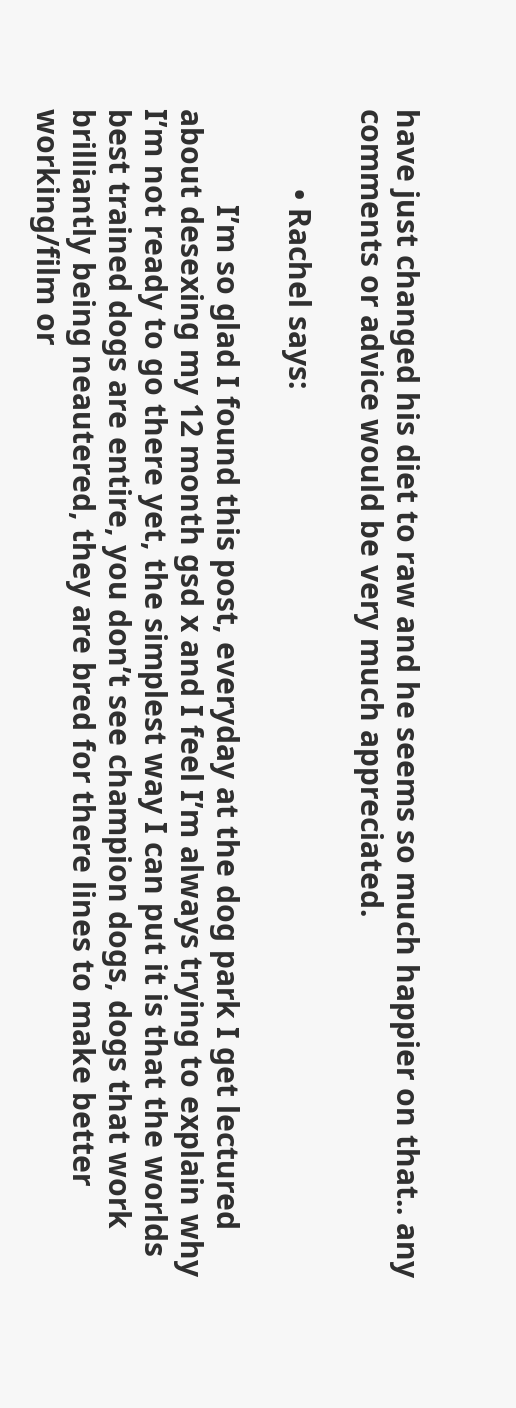have just changed his diet to raw and he seems so much happier on that.. any comments or advice would be very much appreciated.

          • Rachel says:

            I’m so glad I found this post, everyday at the dog park I get lectured about desexing my 12 month gsd x and I feel I’m always trying to explain why I’m not ready to go there yet, the simplest way I can put it is that the worlds best trained dogs are entire, you don’t see champion dogs, dogs that work brilliantly being neautered, they are bred for there lines to make better working/film or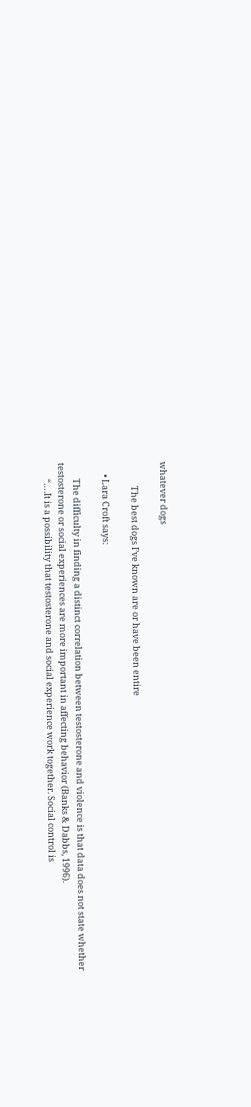whatever dogs

            The best dogs I’ve known are or have been entire

      • Lara Croft says:

        The difficulty in finding a distinct correlation between testosterone and violence is that data does not state whether testosterone or social experiences are more important in affecting behavior (Banks & Dabbs, 1996).
        “….It is a possibility that testosterone and social experience work together. Social control is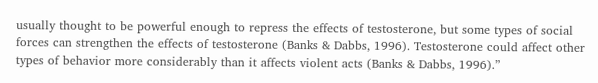usually thought to be powerful enough to repress the effects of testosterone, but some types of social forces can strengthen the effects of testosterone (Banks & Dabbs, 1996). Testosterone could affect other types of behavior more considerably than it affects violent acts (Banks & Dabbs, 1996).”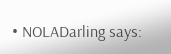• NOLADarling says: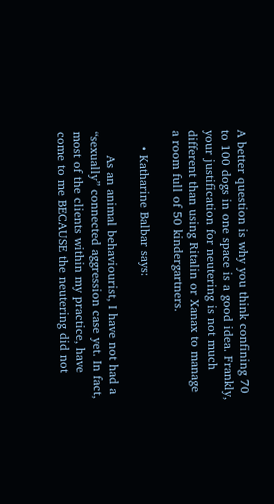A better question is why you think confining 70 to 100 dogs in one space is a good idea. Frankly, your justification for neutering is not much different than using Ritalin or Xanax to manage a room full of 50 kindergartners.

    • Katharine Balbar says:

      As an animal behaviourist, I have not had a “sexually” connected aggression case yet. In fact, most of the clients within my practice, have come to me BECAUSE the neutering did not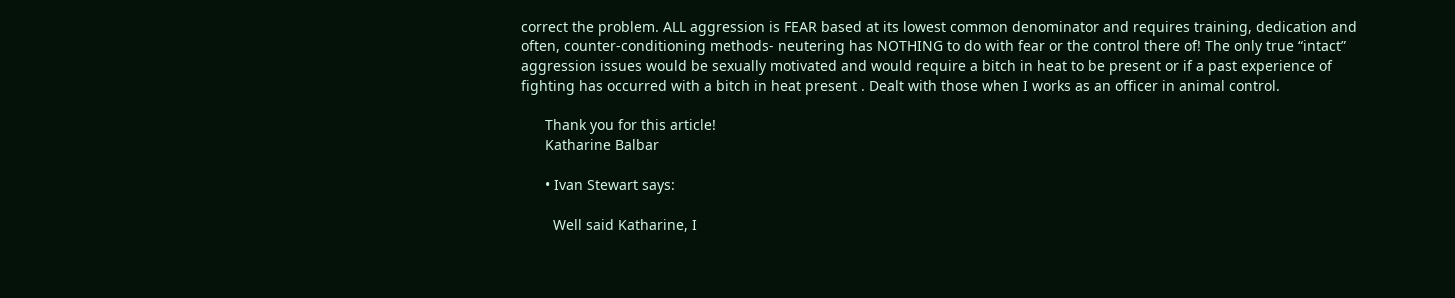correct the problem. ALL aggression is FEAR based at its lowest common denominator and requires training, dedication and often, counter-conditioning methods- neutering has NOTHING to do with fear or the control there of! The only true “intact” aggression issues would be sexually motivated and would require a bitch in heat to be present or if a past experience of fighting has occurred with a bitch in heat present . Dealt with those when I works as an officer in animal control.

      Thank you for this article!
      Katharine Balbar

      • Ivan Stewart says:

        Well said Katharine, I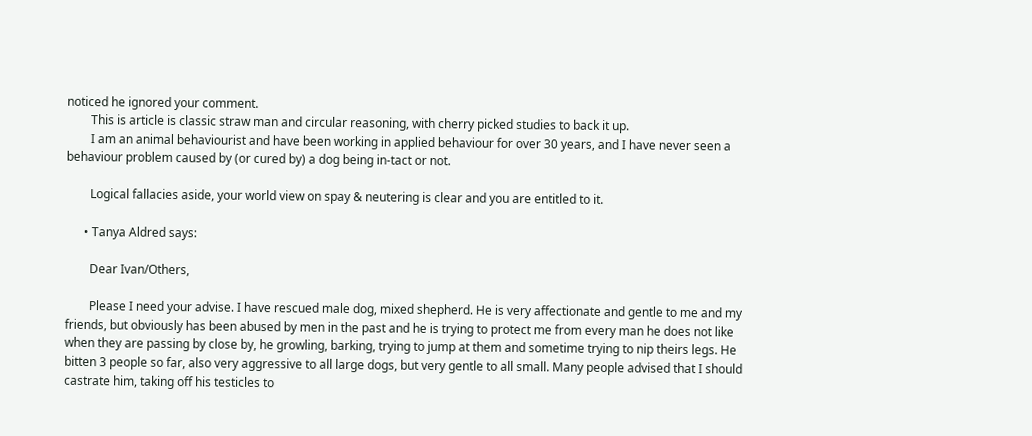noticed he ignored your comment.
        This is article is classic straw man and circular reasoning, with cherry picked studies to back it up.
        I am an animal behaviourist and have been working in applied behaviour for over 30 years, and I have never seen a behaviour problem caused by (or cured by) a dog being in-tact or not.

        Logical fallacies aside, your world view on spay & neutering is clear and you are entitled to it.

      • Tanya Aldred says:

        Dear Ivan/Others,

        Please I need your advise. I have rescued male dog, mixed shepherd. He is very affectionate and gentle to me and my friends, but obviously has been abused by men in the past and he is trying to protect me from every man he does not like when they are passing by close by, he growling, barking, trying to jump at them and sometime trying to nip theirs legs. He bitten 3 people so far, also very aggressive to all large dogs, but very gentle to all small. Many people advised that I should castrate him, taking off his testicles to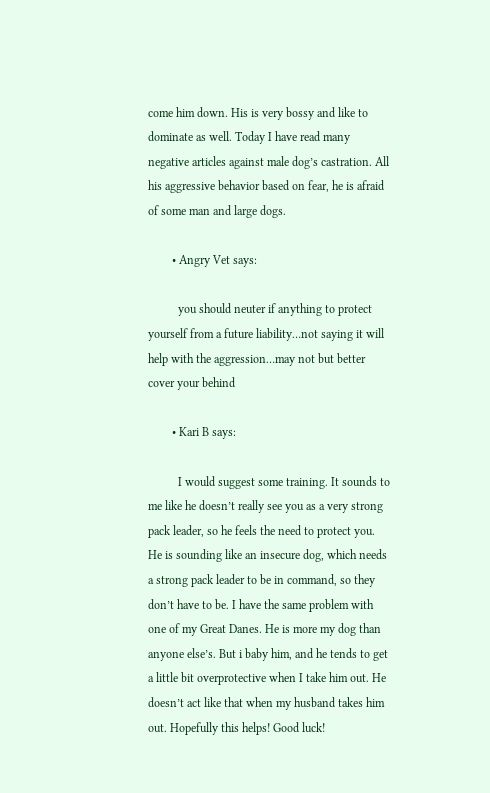come him down. His is very bossy and like to dominate as well. Today I have read many negative articles against male dog’s castration. All his aggressive behavior based on fear, he is afraid of some man and large dogs.

        • Angry Vet says:

          you should neuter if anything to protect yourself from a future liability…not saying it will help with the aggression…may not but better cover your behind

        • Kari B says:

          I would suggest some training. It sounds to me like he doesn’t really see you as a very strong pack leader, so he feels the need to protect you. He is sounding like an insecure dog, which needs a strong pack leader to be in command, so they don’t have to be. I have the same problem with one of my Great Danes. He is more my dog than anyone else’s. But i baby him, and he tends to get a little bit overprotective when I take him out. He doesn’t act like that when my husband takes him out. Hopefully this helps! Good luck!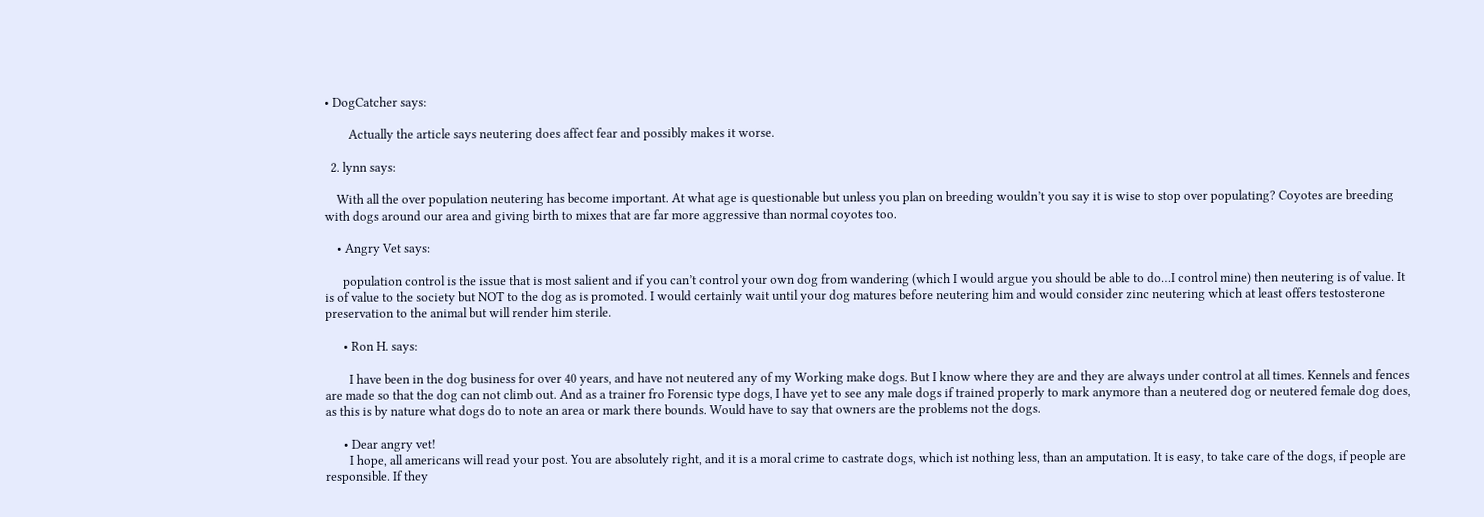• DogCatcher says:

        Actually the article says neutering does affect fear and possibly makes it worse.

  2. lynn says:

    With all the over population neutering has become important. At what age is questionable but unless you plan on breeding wouldn’t you say it is wise to stop over populating? Coyotes are breeding with dogs around our area and giving birth to mixes that are far more aggressive than normal coyotes too.

    • Angry Vet says:

      population control is the issue that is most salient and if you can’t control your own dog from wandering (which I would argue you should be able to do…I control mine) then neutering is of value. It is of value to the society but NOT to the dog as is promoted. I would certainly wait until your dog matures before neutering him and would consider zinc neutering which at least offers testosterone preservation to the animal but will render him sterile.

      • Ron H. says:

        I have been in the dog business for over 40 years, and have not neutered any of my Working make dogs. But I know where they are and they are always under control at all times. Kennels and fences are made so that the dog can not climb out. And as a trainer fro Forensic type dogs, I have yet to see any male dogs if trained properly to mark anymore than a neutered dog or neutered female dog does, as this is by nature what dogs do to note an area or mark there bounds. Would have to say that owners are the problems not the dogs.

      • Dear angry vet!
        I hope, all americans will read your post. You are absolutely right, and it is a moral crime to castrate dogs, which ist nothing less, than an amputation. It is easy, to take care of the dogs, if people are responsible. If they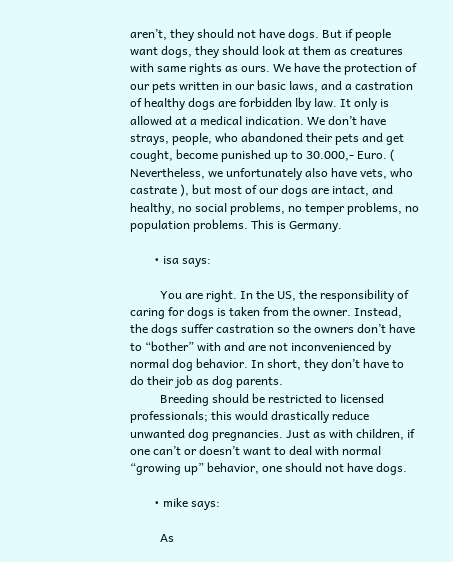aren’t, they should not have dogs. But if people want dogs, they should look at them as creatures with same rights as ours. We have the protection of our pets written in our basic laws, and a castration of healthy dogs are forbidden lby law. It only is allowed at a medical indication. We don’t have strays, people, who abandoned their pets and get cought, become punished up to 30.000,- Euro. ( Nevertheless, we unfortunately also have vets, who castrate ), but most of our dogs are intact, and healthy, no social problems, no temper problems, no population problems. This is Germany.

        • isa says:

          You are right. In the US, the responsibility of caring for dogs is taken from the owner. Instead, the dogs suffer castration so the owners don’t have to “bother” with and are not inconvenienced by normal dog behavior. In short, they don’t have to do their job as dog parents.
          Breeding should be restricted to licensed professionals; this would drastically reduce unwanted dog pregnancies. Just as with children, if one can’t or doesn’t want to deal with normal “growing up” behavior, one should not have dogs.

        • mike says:

          As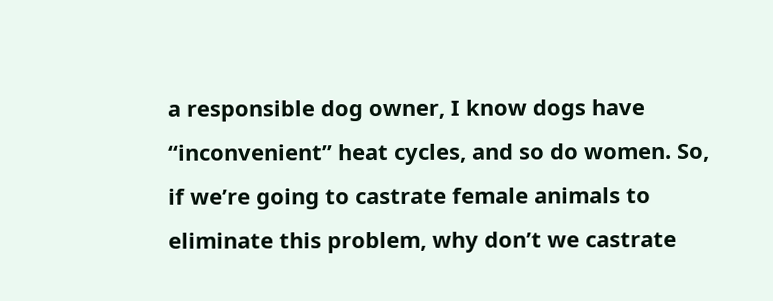a responsible dog owner, I know dogs have “inconvenient” heat cycles, and so do women. So, if we’re going to castrate female animals to eliminate this problem, why don’t we castrate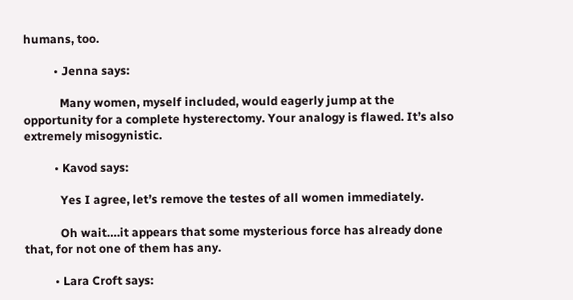humans, too.

          • Jenna says:

            Many women, myself included, would eagerly jump at the opportunity for a complete hysterectomy. Your analogy is flawed. It’s also extremely misogynistic.

          • Kavod says:

            Yes I agree, let’s remove the testes of all women immediately.

            Oh wait….it appears that some mysterious force has already done that, for not one of them has any.

          • Lara Croft says: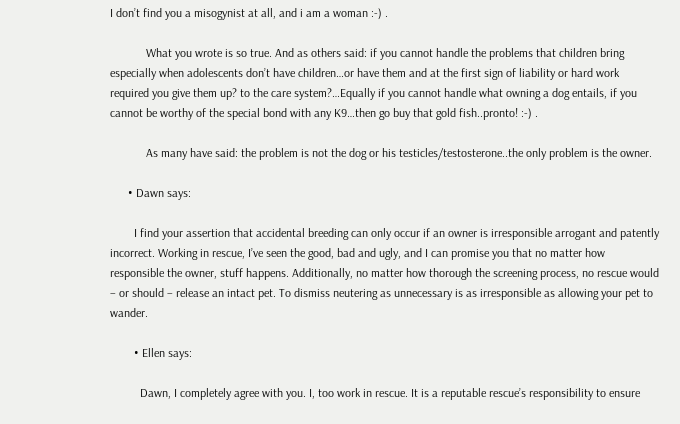I don’t find you a misogynist at all, and i am a woman :-) .

            What you wrote is so true. And as others said: if you cannot handle the problems that children bring especially when adolescents don’t have children…or have them and at the first sign of liability or hard work required you give them up? to the care system?…Equally if you cannot handle what owning a dog entails, if you cannot be worthy of the special bond with any K9…then go buy that gold fish..pronto! :-) .

            As many have said: the problem is not the dog or his testicles/testosterone..the only problem is the owner.

      • Dawn says:

        I find your assertion that accidental breeding can only occur if an owner is irresponsible arrogant and patently incorrect. Working in rescue, I’ve seen the good, bad and ugly, and I can promise you that no matter how responsible the owner, stuff happens. Additionally, no matter how thorough the screening process, no rescue would – or should – release an intact pet. To dismiss neutering as unnecessary is as irresponsible as allowing your pet to wander.

        • Ellen says:

          Dawn, I completely agree with you. I, too work in rescue. It is a reputable rescue’s responsibility to ensure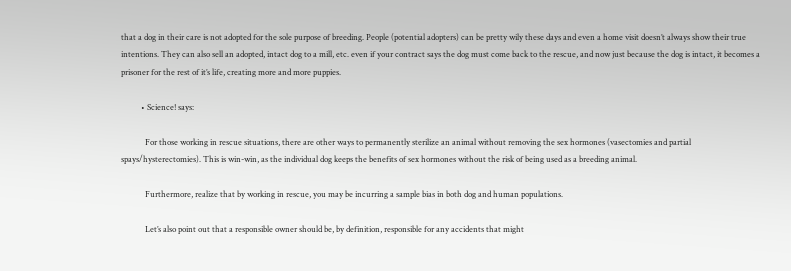that a dog in their care is not adopted for the sole purpose of breeding. People (potential adopters) can be pretty wily these days and even a home visit doesn’t always show their true intentions. They can also sell an adopted, intact dog to a mill, etc. even if your contract says the dog must come back to the rescue, and now just because the dog is intact, it becomes a prisoner for the rest of it’s life, creating more and more puppies.

          • Science! says:

            For those working in rescue situations, there are other ways to permanently sterilize an animal without removing the sex hormones (vasectomies and partial spays/hysterectomies). This is win-win, as the individual dog keeps the benefits of sex hormones without the risk of being used as a breeding animal.

            Furthermore, realize that by working in rescue, you may be incurring a sample bias in both dog and human populations.

            Let’s also point out that a responsible owner should be, by definition, responsible for any accidents that might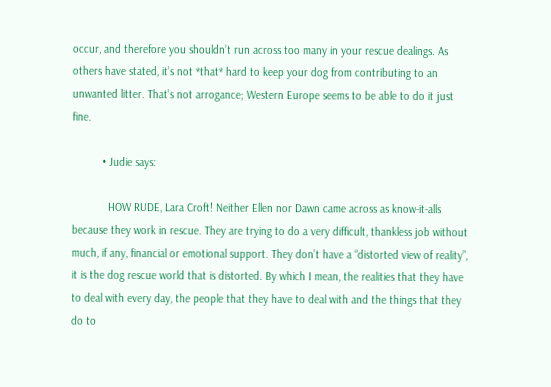occur, and therefore you shouldn’t run across too many in your rescue dealings. As others have stated, it’s not *that* hard to keep your dog from contributing to an unwanted litter. That’s not arrogance; Western Europe seems to be able to do it just fine.

          • Judie says:

            HOW RUDE, Lara Croft! Neither Ellen nor Dawn came across as know-it-alls because they work in rescue. They are trying to do a very difficult, thankless job without much, if any, financial or emotional support. They don’t have a “distorted view of reality”, it is the dog rescue world that is distorted. By which I mean, the realities that they have to deal with every day, the people that they have to deal with and the things that they do to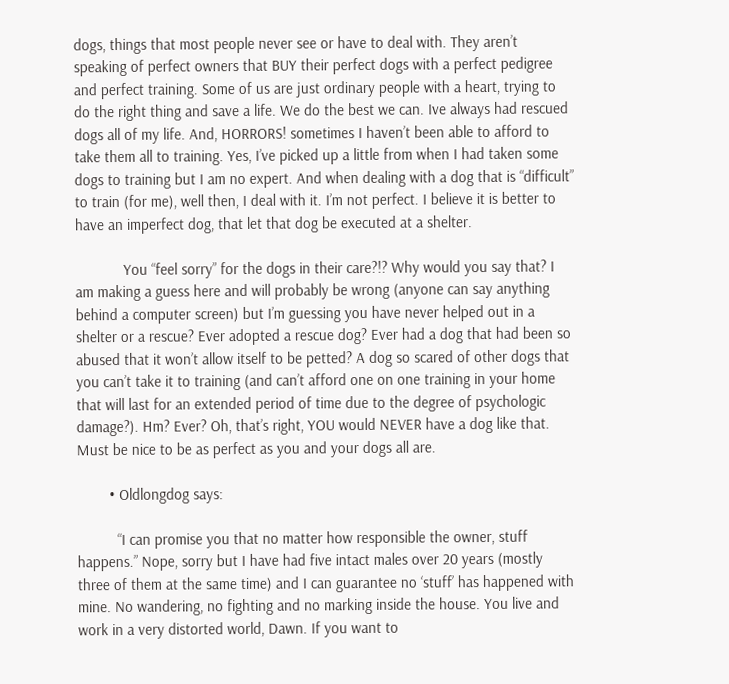dogs, things that most people never see or have to deal with. They aren’t speaking of perfect owners that BUY their perfect dogs with a perfect pedigree and perfect training. Some of us are just ordinary people with a heart, trying to do the right thing and save a life. We do the best we can. Ive always had rescued dogs all of my life. And, HORRORS! sometimes I haven’t been able to afford to take them all to training. Yes, I’ve picked up a little from when I had taken some dogs to training but I am no expert. And when dealing with a dog that is “difficult” to train (for me), well then, I deal with it. I’m not perfect. I believe it is better to have an imperfect dog, that let that dog be executed at a shelter.

            You “feel sorry” for the dogs in their care?!? Why would you say that? I am making a guess here and will probably be wrong (anyone can say anything behind a computer screen) but I’m guessing you have never helped out in a shelter or a rescue? Ever adopted a rescue dog? Ever had a dog that had been so abused that it won’t allow itself to be petted? A dog so scared of other dogs that you can’t take it to training (and can’t afford one on one training in your home that will last for an extended period of time due to the degree of psychologic damage?). Hm? Ever? Oh, that’s right, YOU would NEVER have a dog like that. Must be nice to be as perfect as you and your dogs all are.

        • Oldlongdog says:

          “I can promise you that no matter how responsible the owner, stuff happens.” Nope, sorry but I have had five intact males over 20 years (mostly three of them at the same time) and I can guarantee no ‘stuff’ has happened with mine. No wandering, no fighting and no marking inside the house. You live and work in a very distorted world, Dawn. If you want to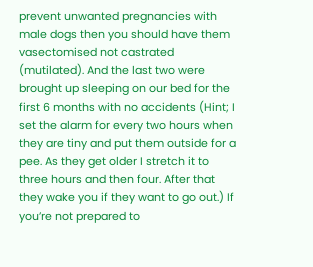prevent unwanted pregnancies with male dogs then you should have them vasectomised not castrated (mutilated). And the last two were brought up sleeping on our bed for the first 6 months with no accidents (Hint; I set the alarm for every two hours when they are tiny and put them outside for a pee. As they get older I stretch it to three hours and then four. After that they wake you if they want to go out.) If you’re not prepared to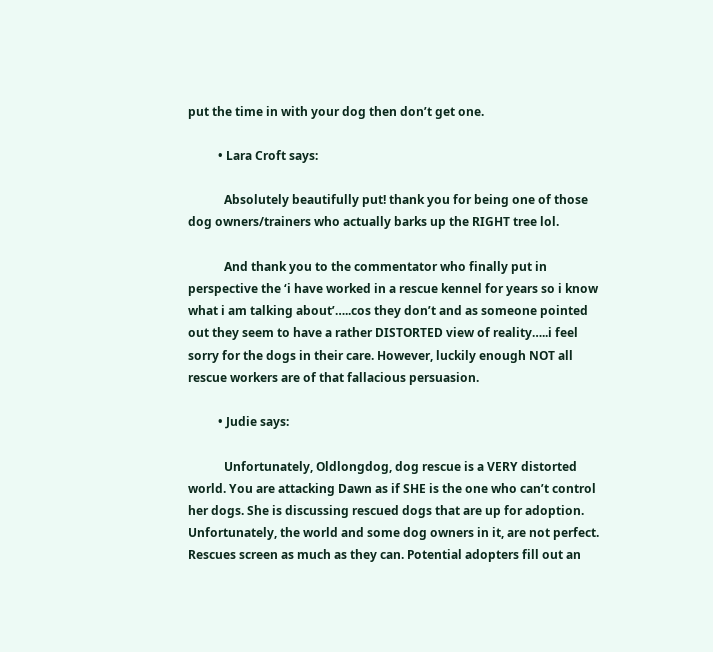put the time in with your dog then don’t get one.

          • Lara Croft says:

            Absolutely beautifully put! thank you for being one of those dog owners/trainers who actually barks up the RIGHT tree lol.

            And thank you to the commentator who finally put in perspective the ‘i have worked in a rescue kennel for years so i know what i am talking about’…..cos they don’t and as someone pointed out they seem to have a rather DISTORTED view of reality…..i feel sorry for the dogs in their care. However, luckily enough NOT all rescue workers are of that fallacious persuasion.

          • Judie says:

            Unfortunately, Oldlongdog, dog rescue is a VERY distorted world. You are attacking Dawn as if SHE is the one who can’t control her dogs. She is discussing rescued dogs that are up for adoption. Unfortunately, the world and some dog owners in it, are not perfect. Rescues screen as much as they can. Potential adopters fill out an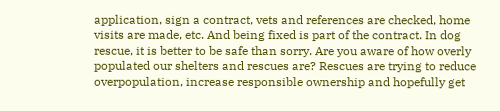application, sign a contract, vets and references are checked, home visits are made, etc. And being fixed is part of the contract. In dog rescue, it is better to be safe than sorry. Are you aware of how overly populated our shelters and rescues are? Rescues are trying to reduce overpopulation, increase responsible ownership and hopefully get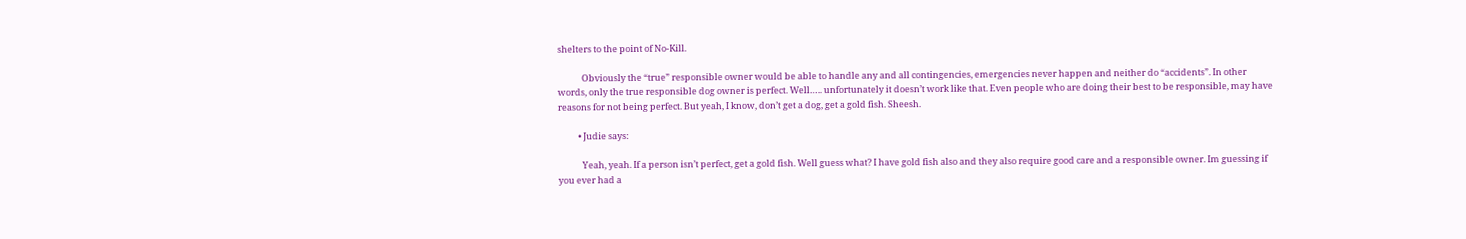shelters to the point of No-Kill.

            Obviously the “true” responsible owner would be able to handle any and all contingencies, emergencies never happen and neither do “accidents”. In other words, only the true responsible dog owner is perfect. Well….. unfortunately it doesn’t work like that. Even people who are doing their best to be responsible, may have reasons for not being perfect. But yeah, I know, don’t get a dog, get a gold fish. Sheesh.

          • Judie says:

            Yeah, yeah. If a person isn’t perfect, get a gold fish. Well guess what? I have gold fish also and they also require good care and a responsible owner. Im guessing if you ever had a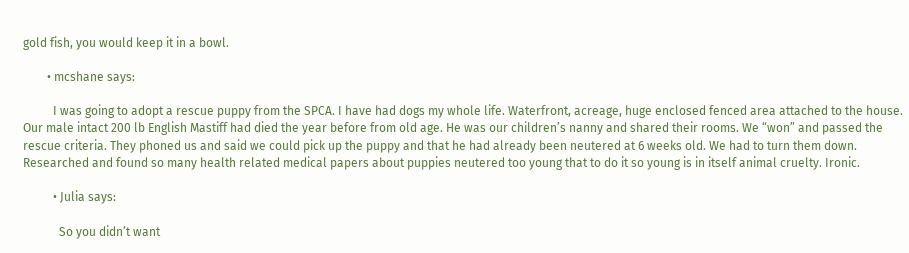gold fish, you would keep it in a bowl.

        • mcshane says:

          I was going to adopt a rescue puppy from the SPCA. I have had dogs my whole life. Waterfront, acreage, huge enclosed fenced area attached to the house. Our male intact 200 lb English Mastiff had died the year before from old age. He was our children’s nanny and shared their rooms. We “won” and passed the rescue criteria. They phoned us and said we could pick up the puppy and that he had already been neutered at 6 weeks old. We had to turn them down. Researched and found so many health related medical papers about puppies neutered too young that to do it so young is in itself animal cruelty. Ironic.

          • Julia says:

            So you didn’t want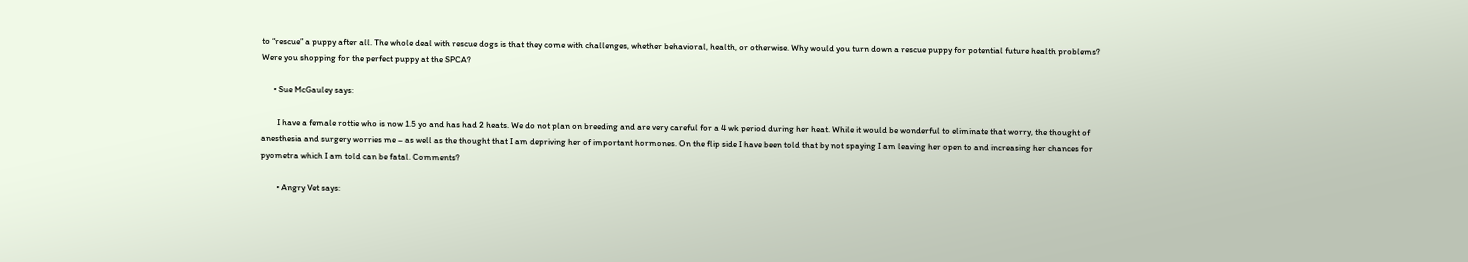to “rescue” a puppy after all. The whole deal with rescue dogs is that they come with challenges, whether behavioral, health, or otherwise. Why would you turn down a rescue puppy for potential future health problems? Were you shopping for the perfect puppy at the SPCA?

      • Sue McGauley says:

        I have a female rottie who is now 1.5 yo and has had 2 heats. We do not plan on breeding and are very careful for a 4 wk period during her heat. While it would be wonderful to eliminate that worry, the thought of anesthesia and surgery worries me – as well as the thought that I am depriving her of important hormones. On the flip side I have been told that by not spaying I am leaving her open to and increasing her chances for pyometra which I am told can be fatal. Comments?

        • Angry Vet says: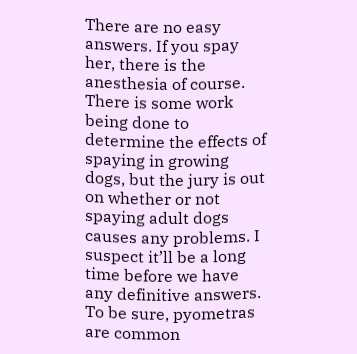There are no easy answers. If you spay her, there is the anesthesia of course. There is some work being done to determine the effects of spaying in growing dogs, but the jury is out on whether or not spaying adult dogs causes any problems. I suspect it’ll be a long time before we have any definitive answers. To be sure, pyometras are common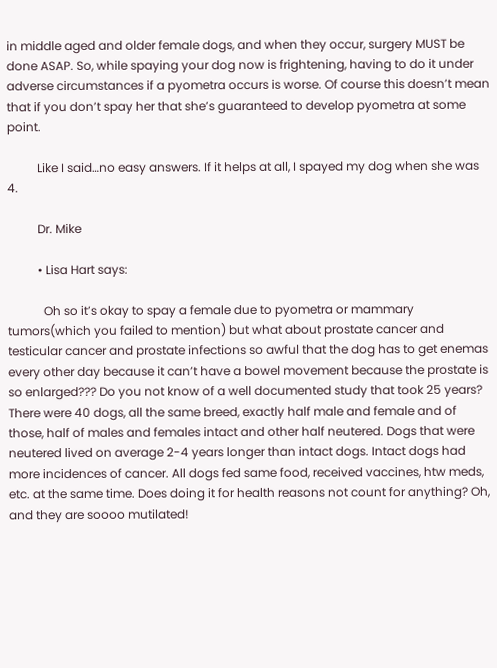in middle aged and older female dogs, and when they occur, surgery MUST be done ASAP. So, while spaying your dog now is frightening, having to do it under adverse circumstances if a pyometra occurs is worse. Of course this doesn’t mean that if you don’t spay her that she’s guaranteed to develop pyometra at some point.

          Like I said…no easy answers. If it helps at all, I spayed my dog when she was 4.

          Dr. Mike

          • Lisa Hart says:

            Oh so it’s okay to spay a female due to pyometra or mammary tumors(which you failed to mention) but what about prostate cancer and testicular cancer and prostate infections so awful that the dog has to get enemas every other day because it can’t have a bowel movement because the prostate is so enlarged??? Do you not know of a well documented study that took 25 years? There were 40 dogs, all the same breed, exactly half male and female and of those, half of males and females intact and other half neutered. Dogs that were neutered lived on average 2-4 years longer than intact dogs. Intact dogs had more incidences of cancer. All dogs fed same food, received vaccines, htw meds, etc. at the same time. Does doing it for health reasons not count for anything? Oh, and they are soooo mutilated!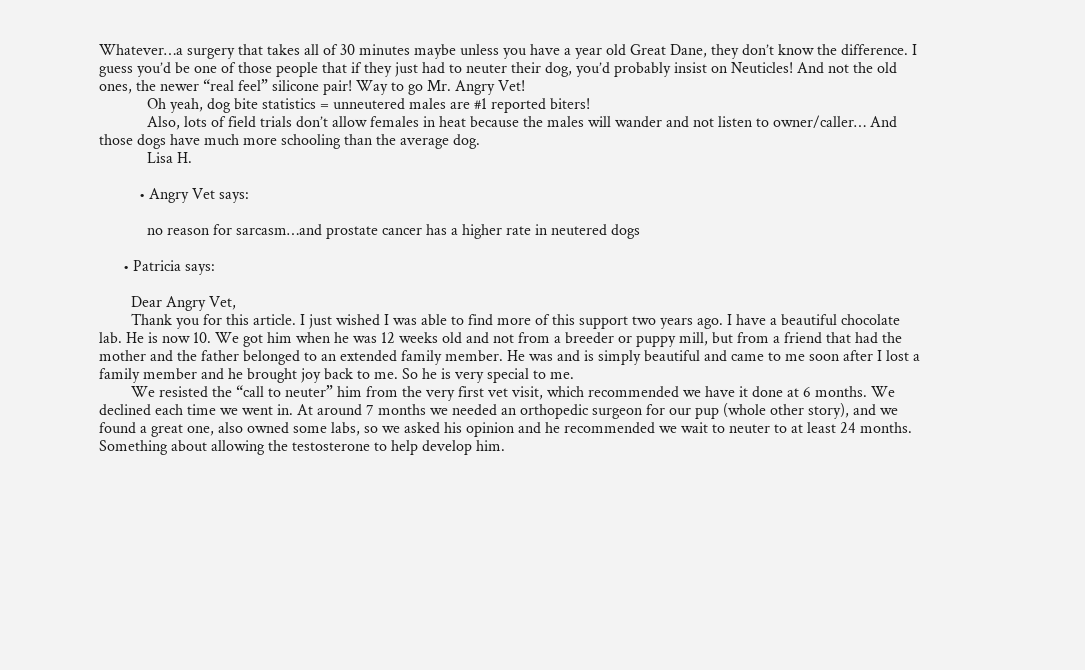Whatever…a surgery that takes all of 30 minutes maybe unless you have a year old Great Dane, they don’t know the difference. I guess you’d be one of those people that if they just had to neuter their dog, you’d probably insist on Neuticles! And not the old ones, the newer “real feel” silicone pair! Way to go Mr. Angry Vet!
            Oh yeah, dog bite statistics = unneutered males are #1 reported biters!
            Also, lots of field trials don’t allow females in heat because the males will wander and not listen to owner/caller… And those dogs have much more schooling than the average dog.
            Lisa H.

          • Angry Vet says:

            no reason for sarcasm…and prostate cancer has a higher rate in neutered dogs

      • Patricia says:

        Dear Angry Vet,
        Thank you for this article. I just wished I was able to find more of this support two years ago. I have a beautiful chocolate lab. He is now 10. We got him when he was 12 weeks old and not from a breeder or puppy mill, but from a friend that had the mother and the father belonged to an extended family member. He was and is simply beautiful and came to me soon after I lost a family member and he brought joy back to me. So he is very special to me.
        We resisted the “call to neuter” him from the very first vet visit, which recommended we have it done at 6 months. We declined each time we went in. At around 7 months we needed an orthopedic surgeon for our pup (whole other story), and we found a great one, also owned some labs, so we asked his opinion and he recommended we wait to neuter to at least 24 months. Something about allowing the testosterone to help develop him.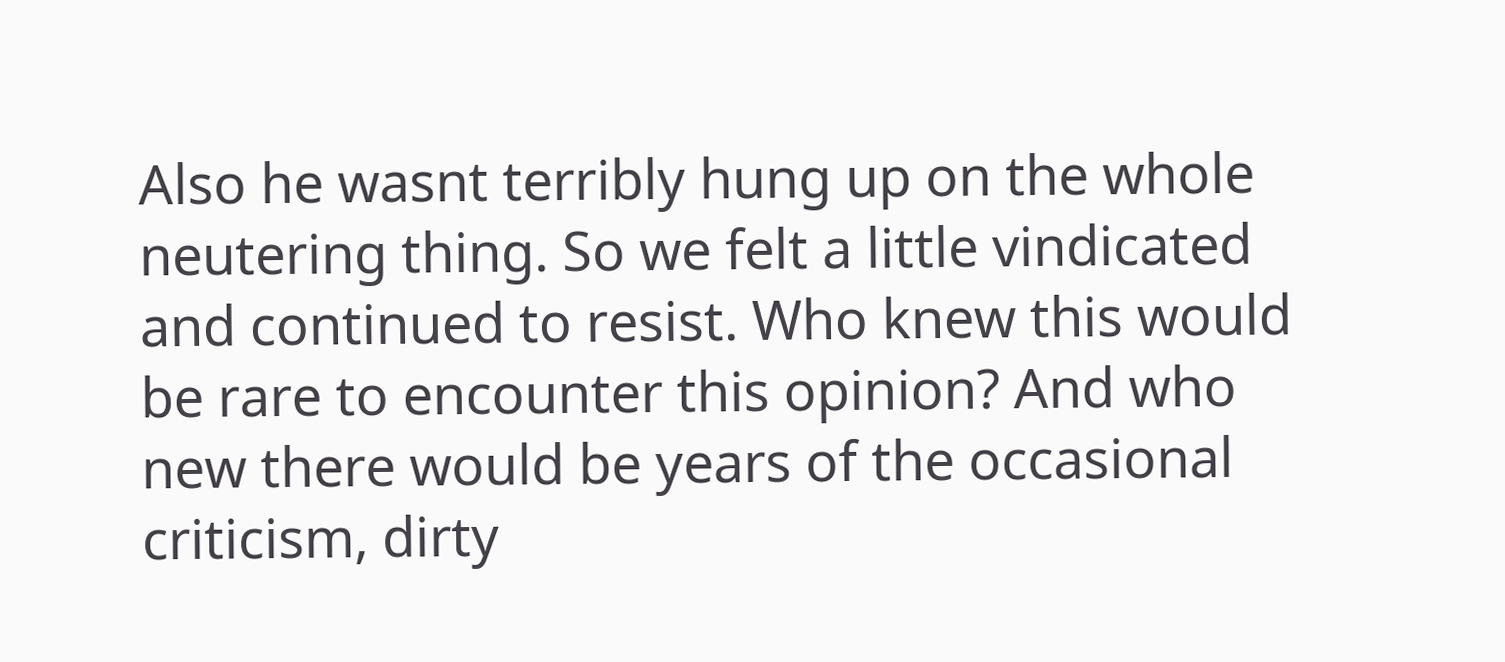Also he wasnt terribly hung up on the whole neutering thing. So we felt a little vindicated and continued to resist. Who knew this would be rare to encounter this opinion? And who new there would be years of the occasional criticism, dirty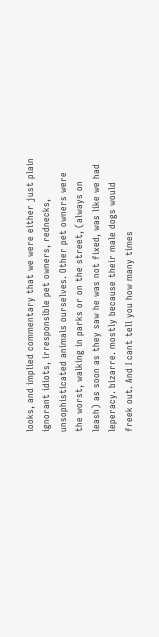looks, and implied commentary that we were either just plain ignorant idiots, irresponsible pet owners, rednecks, unsophisticated animals ourselves. Other pet owners were the worst, walking in parks or on the street, (always on leash) as soon as they saw he was not fixed, was like we had leperacy. bizarre. mostly because their male dogs would freek out. And I cant tell you how many times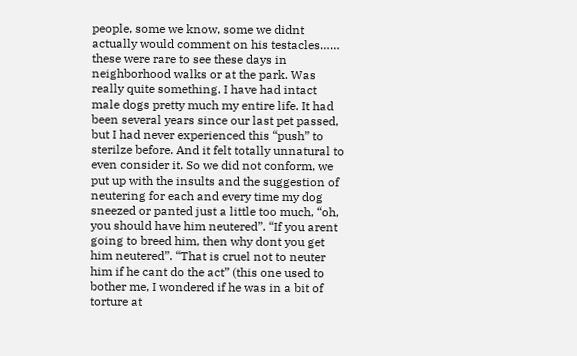people, some we know, some we didnt actually would comment on his testacles…… these were rare to see these days in neighborhood walks or at the park. Was really quite something. I have had intact male dogs pretty much my entire life. It had been several years since our last pet passed, but I had never experienced this “push” to sterilze before. And it felt totally unnatural to even consider it. So we did not conform, we put up with the insults and the suggestion of neutering for each and every time my dog sneezed or panted just a little too much, “oh, you should have him neutered”. “If you arent going to breed him, then why dont you get him neutered”. “That is cruel not to neuter him if he cant do the act” (this one used to bother me, I wondered if he was in a bit of torture at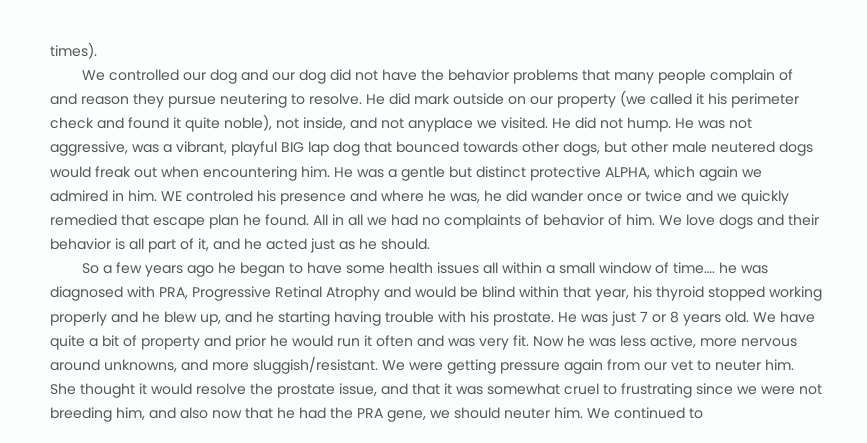times).
        We controlled our dog and our dog did not have the behavior problems that many people complain of and reason they pursue neutering to resolve. He did mark outside on our property (we called it his perimeter check and found it quite noble), not inside, and not anyplace we visited. He did not hump. He was not aggressive, was a vibrant, playful BIG lap dog that bounced towards other dogs, but other male neutered dogs would freak out when encountering him. He was a gentle but distinct protective ALPHA, which again we admired in him. WE controled his presence and where he was, he did wander once or twice and we quickly remedied that escape plan he found. All in all we had no complaints of behavior of him. We love dogs and their behavior is all part of it, and he acted just as he should.
        So a few years ago he began to have some health issues all within a small window of time…. he was diagnosed with PRA, Progressive Retinal Atrophy and would be blind within that year, his thyroid stopped working properly and he blew up, and he starting having trouble with his prostate. He was just 7 or 8 years old. We have quite a bit of property and prior he would run it often and was very fit. Now he was less active, more nervous around unknowns, and more sluggish/resistant. We were getting pressure again from our vet to neuter him. She thought it would resolve the prostate issue, and that it was somewhat cruel to frustrating since we were not breeding him, and also now that he had the PRA gene, we should neuter him. We continued to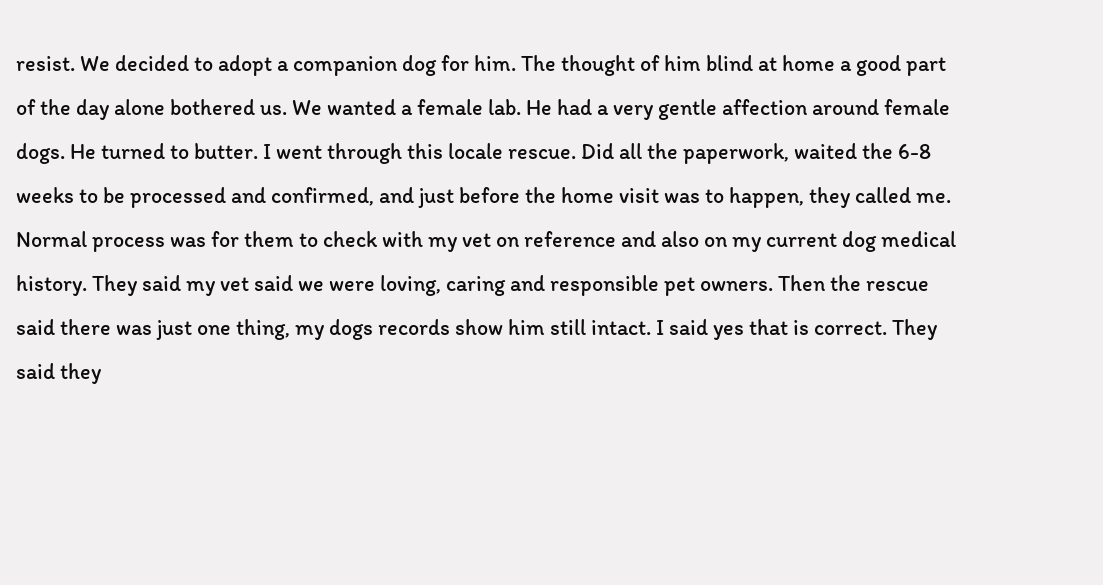resist. We decided to adopt a companion dog for him. The thought of him blind at home a good part of the day alone bothered us. We wanted a female lab. He had a very gentle affection around female dogs. He turned to butter. I went through this locale rescue. Did all the paperwork, waited the 6-8 weeks to be processed and confirmed, and just before the home visit was to happen, they called me. Normal process was for them to check with my vet on reference and also on my current dog medical history. They said my vet said we were loving, caring and responsible pet owners. Then the rescue said there was just one thing, my dogs records show him still intact. I said yes that is correct. They said they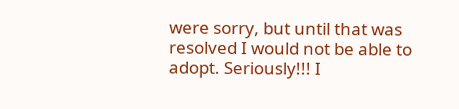were sorry, but until that was resolved I would not be able to adopt. Seriously!!! I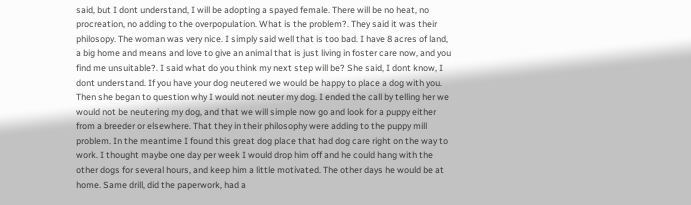said, but I dont understand, I will be adopting a spayed female. There will be no heat, no procreation, no adding to the overpopulation. What is the problem?. They said it was their philosopy. The woman was very nice. I simply said well that is too bad. I have 8 acres of land, a big home and means and love to give an animal that is just living in foster care now, and you find me unsuitable?. I said what do you think my next step will be? She said, I dont know, I dont understand. If you have your dog neutered we would be happy to place a dog with you. Then she began to question why I would not neuter my dog. I ended the call by telling her we would not be neutering my dog, and that we will simple now go and look for a puppy either from a breeder or elsewhere. That they in their philosophy were adding to the puppy mill problem. In the meantime I found this great dog place that had dog care right on the way to work. I thought maybe one day per week I would drop him off and he could hang with the other dogs for several hours, and keep him a little motivated. The other days he would be at home. Same drill, did the paperwork, had a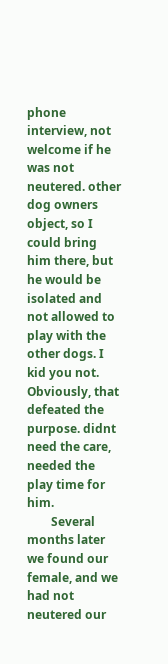phone interview, not welcome if he was not neutered. other dog owners object, so I could bring him there, but he would be isolated and not allowed to play with the other dogs. I kid you not. Obviously, that defeated the purpose. didnt need the care, needed the play time for him.
        Several months later we found our female, and we had not neutered our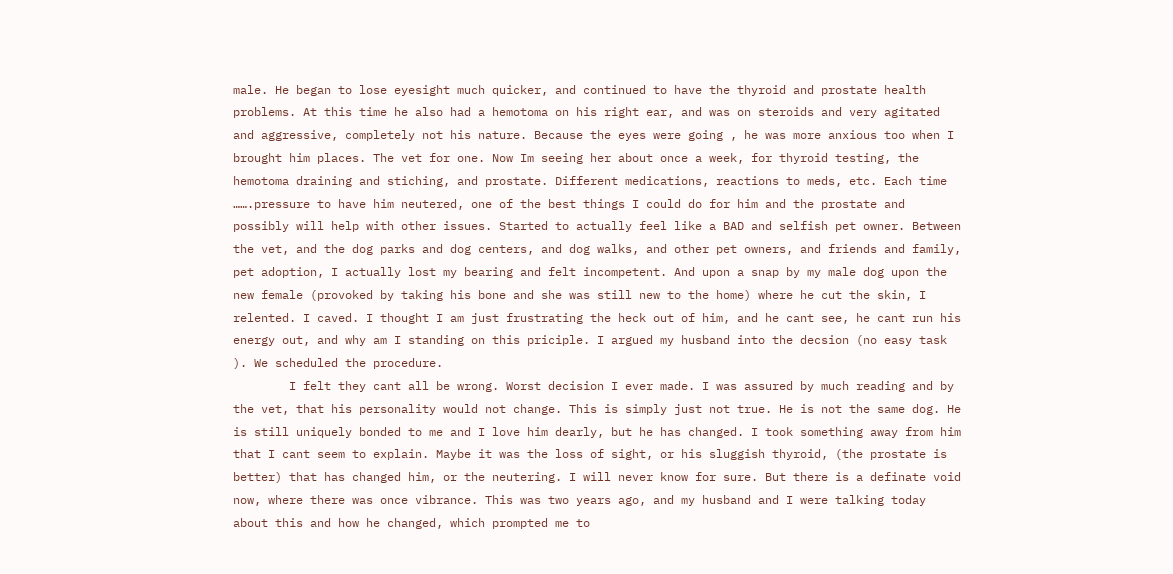male. He began to lose eyesight much quicker, and continued to have the thyroid and prostate health problems. At this time he also had a hemotoma on his right ear, and was on steroids and very agitated and aggressive, completely not his nature. Because the eyes were going , he was more anxious too when I brought him places. The vet for one. Now Im seeing her about once a week, for thyroid testing, the hemotoma draining and stiching, and prostate. Different medications, reactions to meds, etc. Each time …….pressure to have him neutered, one of the best things I could do for him and the prostate and possibly will help with other issues. Started to actually feel like a BAD and selfish pet owner. Between the vet, and the dog parks and dog centers, and dog walks, and other pet owners, and friends and family, pet adoption, I actually lost my bearing and felt incompetent. And upon a snap by my male dog upon the new female (provoked by taking his bone and she was still new to the home) where he cut the skin, I relented. I caved. I thought I am just frustrating the heck out of him, and he cant see, he cant run his energy out, and why am I standing on this priciple. I argued my husband into the decsion (no easy task ). We scheduled the procedure.
        I felt they cant all be wrong. Worst decision I ever made. I was assured by much reading and by the vet, that his personality would not change. This is simply just not true. He is not the same dog. He is still uniquely bonded to me and I love him dearly, but he has changed. I took something away from him that I cant seem to explain. Maybe it was the loss of sight, or his sluggish thyroid, (the prostate is better) that has changed him, or the neutering. I will never know for sure. But there is a definate void now, where there was once vibrance. This was two years ago, and my husband and I were talking today about this and how he changed, which prompted me to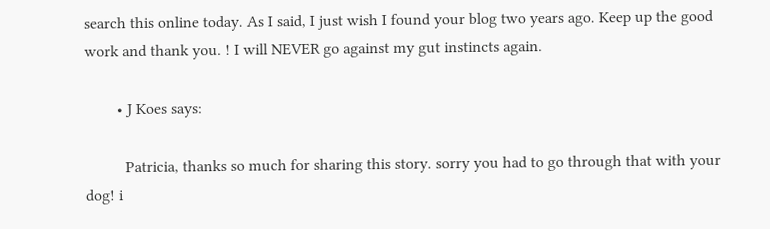search this online today. As I said, I just wish I found your blog two years ago. Keep up the good work and thank you. ! I will NEVER go against my gut instincts again.

        • J Koes says:

          Patricia, thanks so much for sharing this story. sorry you had to go through that with your dog! i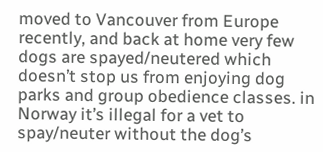moved to Vancouver from Europe recently, and back at home very few dogs are spayed/neutered which doesn’t stop us from enjoying dog parks and group obedience classes. in Norway it’s illegal for a vet to spay/neuter without the dog’s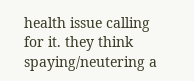health issue calling for it. they think spaying/neutering a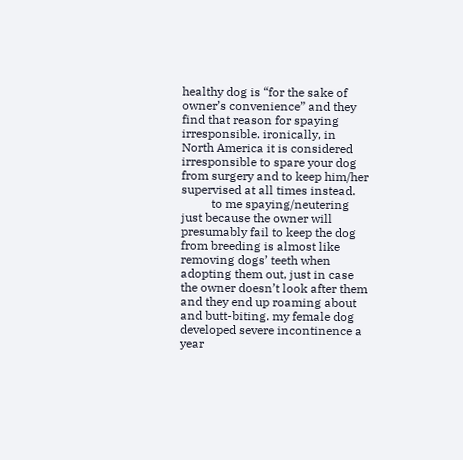healthy dog is “for the sake of owner’s convenience” and they find that reason for spaying irresponsible. ironically, in North America it is considered irresponsible to spare your dog from surgery and to keep him/her supervised at all times instead.
          to me spaying/neutering just because the owner will presumably fail to keep the dog from breeding is almost like removing dogs’ teeth when adopting them out, just in case the owner doesn’t look after them and they end up roaming about and butt-biting. my female dog developed severe incontinence a year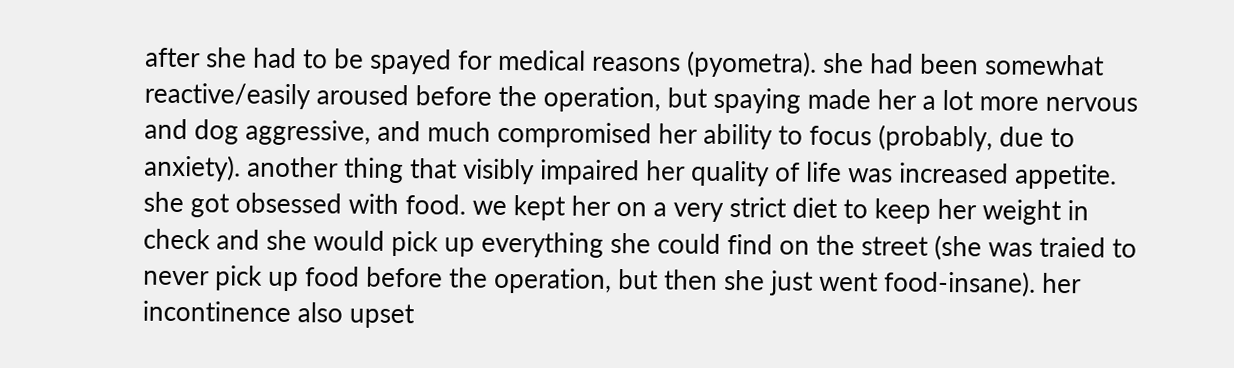after she had to be spayed for medical reasons (pyometra). she had been somewhat reactive/easily aroused before the operation, but spaying made her a lot more nervous and dog aggressive, and much compromised her ability to focus (probably, due to anxiety). another thing that visibly impaired her quality of life was increased appetite. she got obsessed with food. we kept her on a very strict diet to keep her weight in check and she would pick up everything she could find on the street (she was traied to never pick up food before the operation, but then she just went food-insane). her incontinence also upset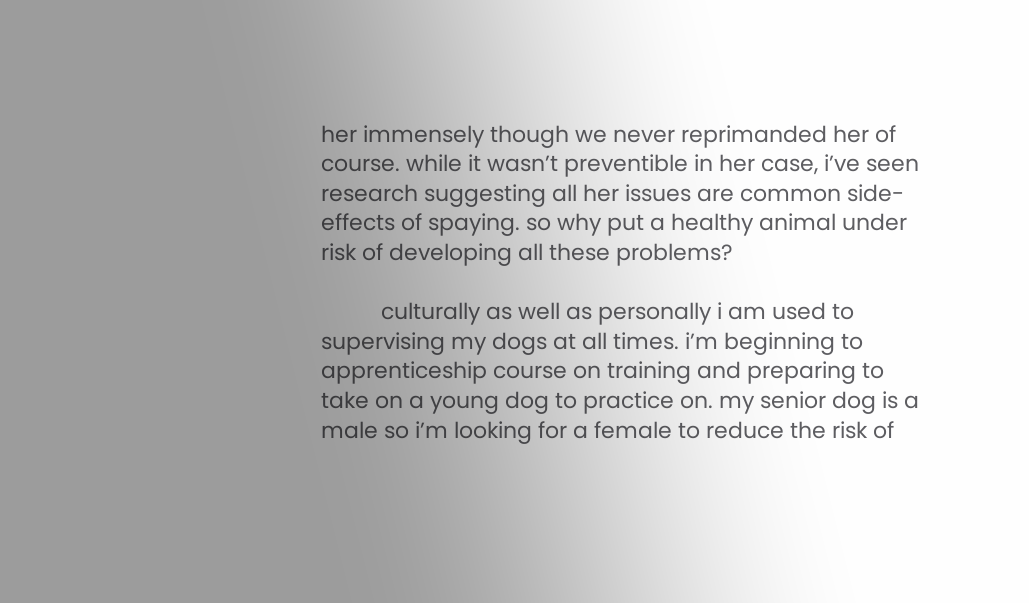her immensely though we never reprimanded her of course. while it wasn’t preventible in her case, i’ve seen research suggesting all her issues are common side-effects of spaying. so why put a healthy animal under risk of developing all these problems?

          culturally as well as personally i am used to supervising my dogs at all times. i’m beginning to apprenticeship course on training and preparing to take on a young dog to practice on. my senior dog is a male so i’m looking for a female to reduce the risk of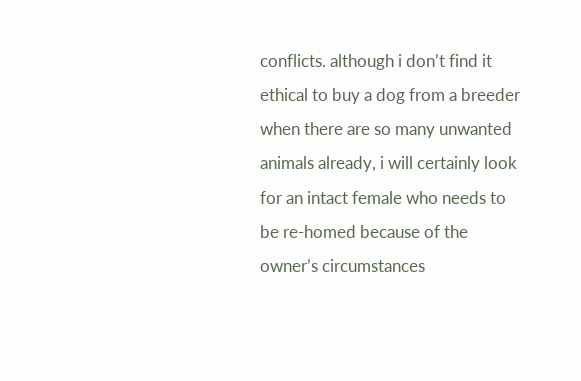conflicts. although i don’t find it ethical to buy a dog from a breeder when there are so many unwanted animals already, i will certainly look for an intact female who needs to be re-homed because of the owner’s circumstances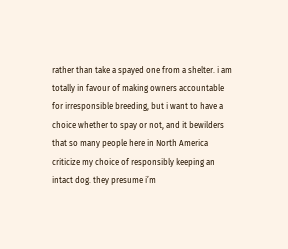rather than take a spayed one from a shelter. i am totally in favour of making owners accountable for irresponsible breeding, but i want to have a choice whether to spay or not, and it bewilders that so many people here in North America criticize my choice of responsibly keeping an intact dog. they presume i’m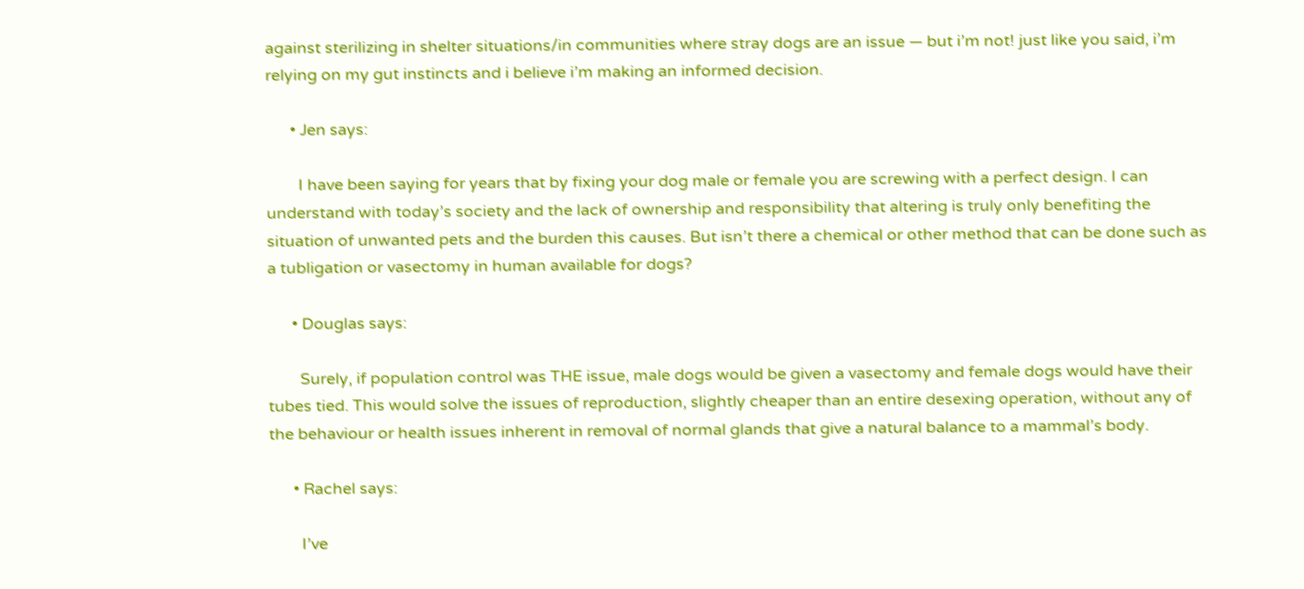against sterilizing in shelter situations/in communities where stray dogs are an issue — but i’m not! just like you said, i’m relying on my gut instincts and i believe i’m making an informed decision.

      • Jen says:

        I have been saying for years that by fixing your dog male or female you are screwing with a perfect design. I can understand with today’s society and the lack of ownership and responsibility that altering is truly only benefiting the situation of unwanted pets and the burden this causes. But isn’t there a chemical or other method that can be done such as a tubligation or vasectomy in human available for dogs?

      • Douglas says:

        Surely, if population control was THE issue, male dogs would be given a vasectomy and female dogs would have their tubes tied. This would solve the issues of reproduction, slightly cheaper than an entire desexing operation, without any of the behaviour or health issues inherent in removal of normal glands that give a natural balance to a mammal’s body.

      • Rachel says:

        I’ve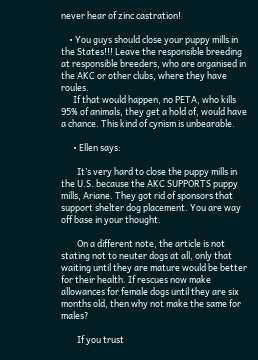never hear of zinc castration!

    • You guys should close your puppy mills in the States!!! Leave the responsible breeding at responsible breeders, who are organised in the AKC or other clubs, where they have roules.
      If that would happen, no PETA, who kills 95% of animals, they get a hold of, would have a chance. This kind of cynism is unbearable.

      • Ellen says:

        It’s very hard to close the puppy mills in the U.S. because the AKC SUPPORTS puppy mills, Ariane. They got rid of sponsors that support shelter dog placement. You are way off base in your thought.

        On a different note, the article is not stating not to neuter dogs at all, only that waiting until they are mature would be better for their health. If rescues now make allowances for female dogs until they are six months old, then why not make the same for males?

        If you trust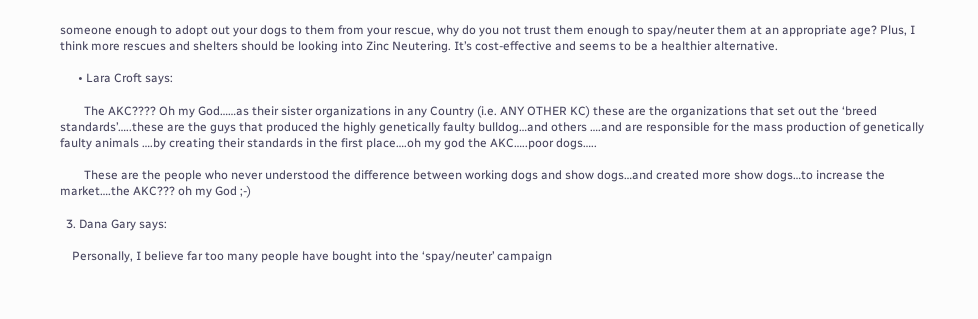someone enough to adopt out your dogs to them from your rescue, why do you not trust them enough to spay/neuter them at an appropriate age? Plus, I think more rescues and shelters should be looking into Zinc Neutering. It’s cost-effective and seems to be a healthier alternative.

      • Lara Croft says:

        The AKC???? Oh my God……as their sister organizations in any Country (i.e. ANY OTHER KC) these are the organizations that set out the ‘breed standards’…..these are the guys that produced the highly genetically faulty bulldog…and others ….and are responsible for the mass production of genetically faulty animals ….by creating their standards in the first place….oh my god the AKC…..poor dogs…..

        These are the people who never understood the difference between working dogs and show dogs…and created more show dogs…to increase the market….the AKC??? oh my God ;-)

  3. Dana Gary says:

    Personally, I believe far too many people have bought into the ‘spay/neuter’ campaign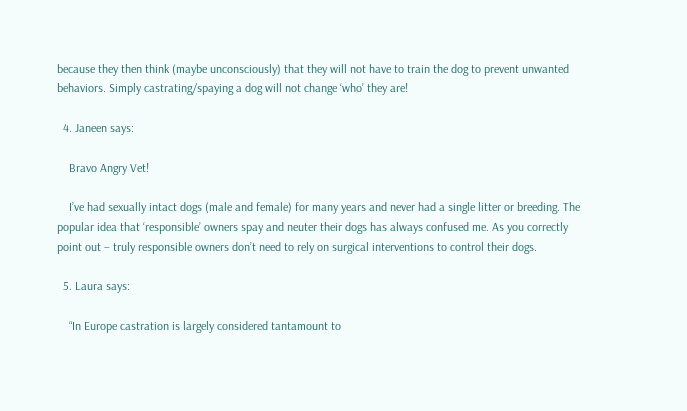because they then think (maybe unconsciously) that they will not have to train the dog to prevent unwanted behaviors. Simply castrating/spaying a dog will not change ‘who’ they are!

  4. Janeen says:

    Bravo Angry Vet!

    I’ve had sexually intact dogs (male and female) for many years and never had a single litter or breeding. The popular idea that ‘responsible’ owners spay and neuter their dogs has always confused me. As you correctly point out – truly responsible owners don’t need to rely on surgical interventions to control their dogs.

  5. Laura says:

    “In Europe castration is largely considered tantamount to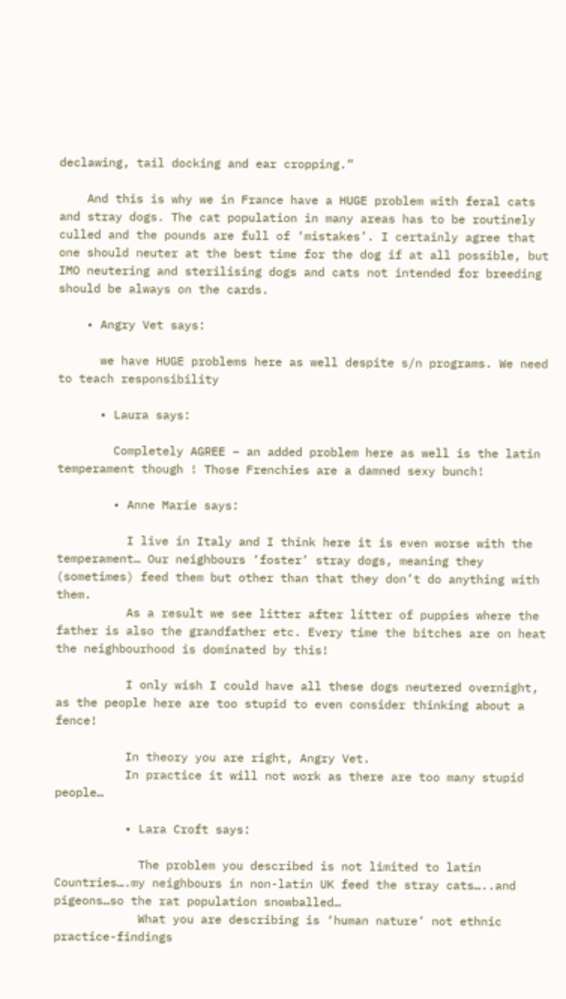declawing, tail docking and ear cropping.”

    And this is why we in France have a HUGE problem with feral cats and stray dogs. The cat population in many areas has to be routinely culled and the pounds are full of ‘mistakes’. I certainly agree that one should neuter at the best time for the dog if at all possible, but IMO neutering and sterilising dogs and cats not intended for breeding should be always on the cards.

    • Angry Vet says:

      we have HUGE problems here as well despite s/n programs. We need to teach responsibility

      • Laura says:

        Completely AGREE – an added problem here as well is the latin temperament though ! Those Frenchies are a damned sexy bunch!

        • Anne Marie says:

          I live in Italy and I think here it is even worse with the temperament… Our neighbours ‘foster’ stray dogs, meaning they (sometimes) feed them but other than that they don’t do anything with them.
          As a result we see litter after litter of puppies where the father is also the grandfather etc. Every time the bitches are on heat the neighbourhood is dominated by this!

          I only wish I could have all these dogs neutered overnight, as the people here are too stupid to even consider thinking about a fence!

          In theory you are right, Angry Vet.
          In practice it will not work as there are too many stupid people…

          • Lara Croft says:

            The problem you described is not limited to latin Countries….my neighbours in non-latin UK feed the stray cats…..and pigeons…so the rat population snowballed…
            What you are describing is ‘human nature’ not ethnic practice-findings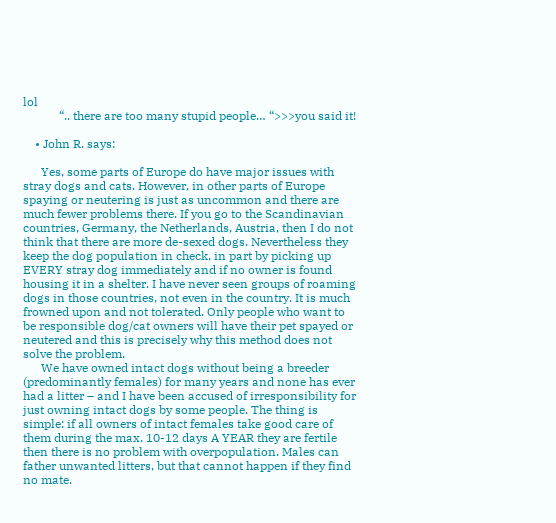lol
            “.. there are too many stupid people… “>>>you said it!

    • John R. says:

      Yes, some parts of Europe do have major issues with stray dogs and cats. However, in other parts of Europe spaying or neutering is just as uncommon and there are much fewer problems there. If you go to the Scandinavian countries, Germany, the Netherlands, Austria, then I do not think that there are more de-sexed dogs. Nevertheless they keep the dog population in check, in part by picking up EVERY stray dog immediately and if no owner is found housing it in a shelter. I have never seen groups of roaming dogs in those countries, not even in the country. It is much frowned upon and not tolerated. Only people who want to be responsible dog/cat owners will have their pet spayed or neutered and this is precisely why this method does not solve the problem.
      We have owned intact dogs without being a breeder (predominantly females) for many years and none has ever had a litter – and I have been accused of irresponsibility for just owning intact dogs by some people. The thing is simple: if all owners of intact females take good care of them during the max. 10-12 days A YEAR they are fertile then there is no problem with overpopulation. Males can father unwanted litters, but that cannot happen if they find no mate.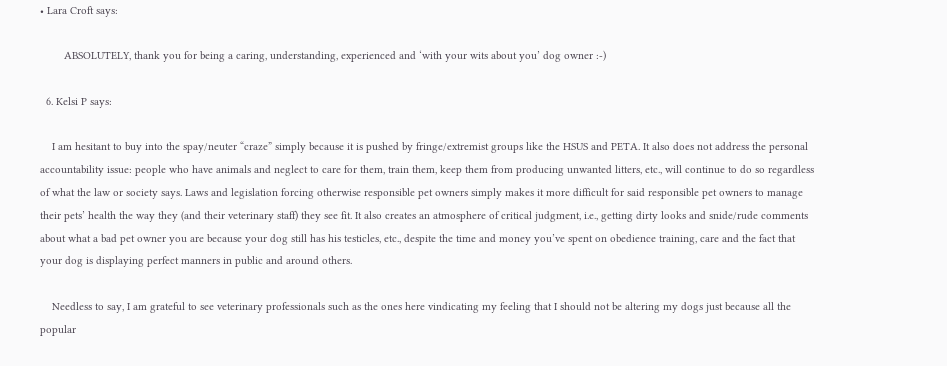• Lara Croft says:

        ABSOLUTELY, thank you for being a caring, understanding, experienced and ‘with your wits about you’ dog owner :-)

  6. Kelsi P says:

    I am hesitant to buy into the spay/neuter “craze” simply because it is pushed by fringe/extremist groups like the HSUS and PETA. It also does not address the personal accountability issue: people who have animals and neglect to care for them, train them, keep them from producing unwanted litters, etc., will continue to do so regardless of what the law or society says. Laws and legislation forcing otherwise responsible pet owners simply makes it more difficult for said responsible pet owners to manage their pets’ health the way they (and their veterinary staff) they see fit. It also creates an atmosphere of critical judgment, i.e., getting dirty looks and snide/rude comments about what a bad pet owner you are because your dog still has his testicles, etc., despite the time and money you’ve spent on obedience training, care and the fact that your dog is displaying perfect manners in public and around others.

    Needless to say, I am grateful to see veterinary professionals such as the ones here vindicating my feeling that I should not be altering my dogs just because all the popular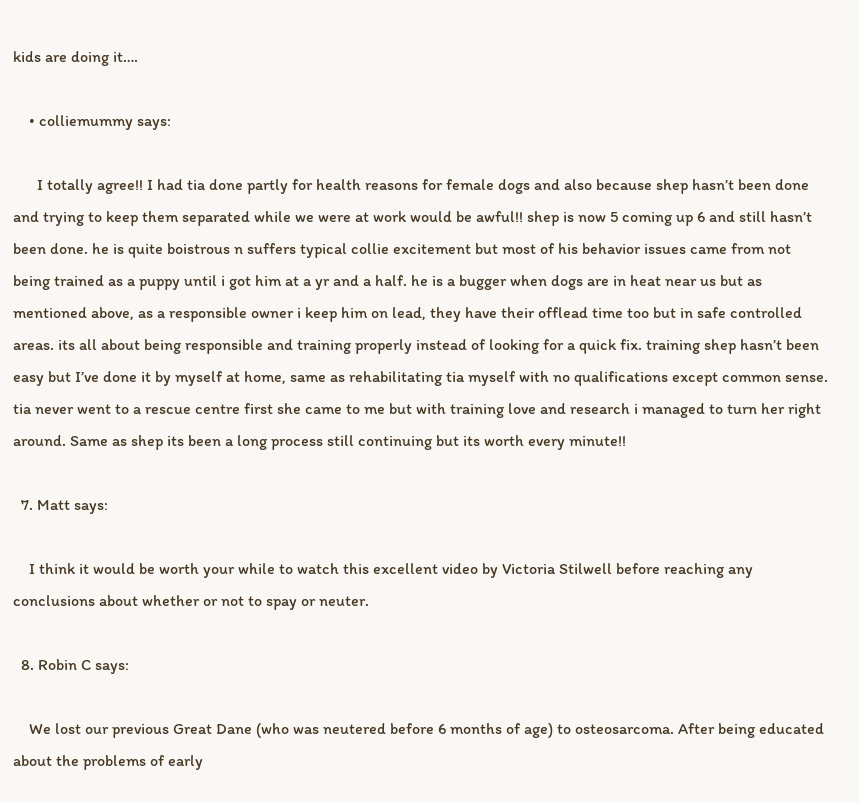kids are doing it….

    • colliemummy says:

      I totally agree!! I had tia done partly for health reasons for female dogs and also because shep hasn’t been done and trying to keep them separated while we were at work would be awful!! shep is now 5 coming up 6 and still hasn’t been done. he is quite boistrous n suffers typical collie excitement but most of his behavior issues came from not being trained as a puppy until i got him at a yr and a half. he is a bugger when dogs are in heat near us but as mentioned above, as a responsible owner i keep him on lead, they have their offlead time too but in safe controlled areas. its all about being responsible and training properly instead of looking for a quick fix. training shep hasn’t been easy but I’ve done it by myself at home, same as rehabilitating tia myself with no qualifications except common sense. tia never went to a rescue centre first she came to me but with training love and research i managed to turn her right around. Same as shep its been a long process still continuing but its worth every minute!!

  7. Matt says:

    I think it would be worth your while to watch this excellent video by Victoria Stilwell before reaching any conclusions about whether or not to spay or neuter.

  8. Robin C says:

    We lost our previous Great Dane (who was neutered before 6 months of age) to osteosarcoma. After being educated about the problems of early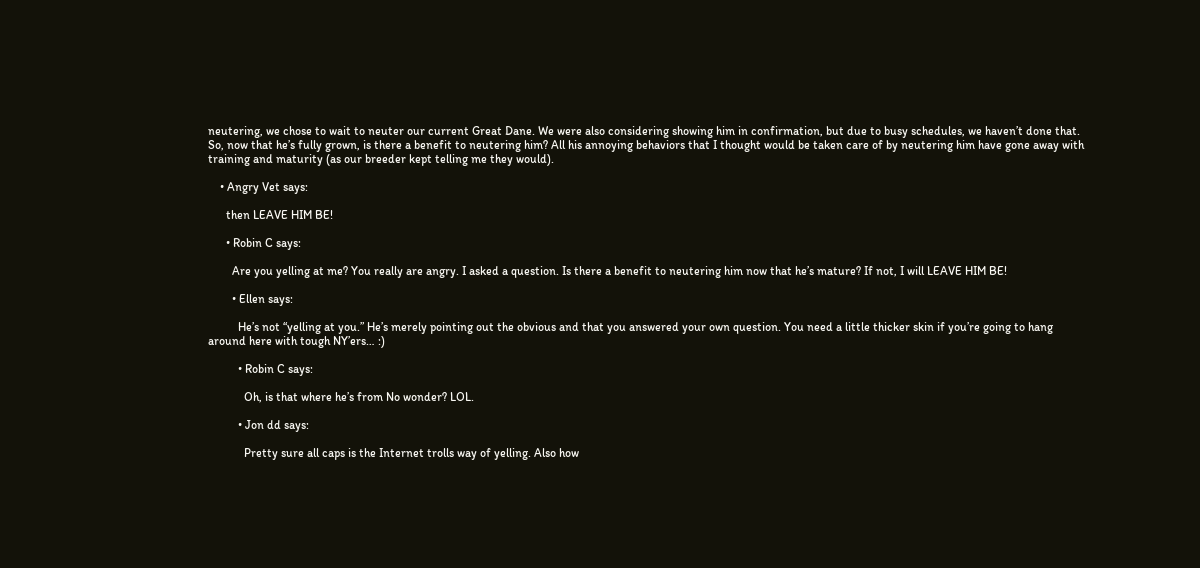neutering, we chose to wait to neuter our current Great Dane. We were also considering showing him in confirmation, but due to busy schedules, we haven’t done that. So, now that he’s fully grown, is there a benefit to neutering him? All his annoying behaviors that I thought would be taken care of by neutering him have gone away with training and maturity (as our breeder kept telling me they would).

    • Angry Vet says:

      then LEAVE HIM BE!

      • Robin C says:

        Are you yelling at me? You really are angry. I asked a question. Is there a benefit to neutering him now that he’s mature? If not, I will LEAVE HIM BE!

        • Ellen says:

          He’s not “yelling at you.” He’s merely pointing out the obvious and that you answered your own question. You need a little thicker skin if you’re going to hang around here with tough NY’ers… :)

          • Robin C says:

            Oh, is that where he’s from No wonder? LOL.

          • Jon dd says:

            Pretty sure all caps is the Internet trolls way of yelling. Also how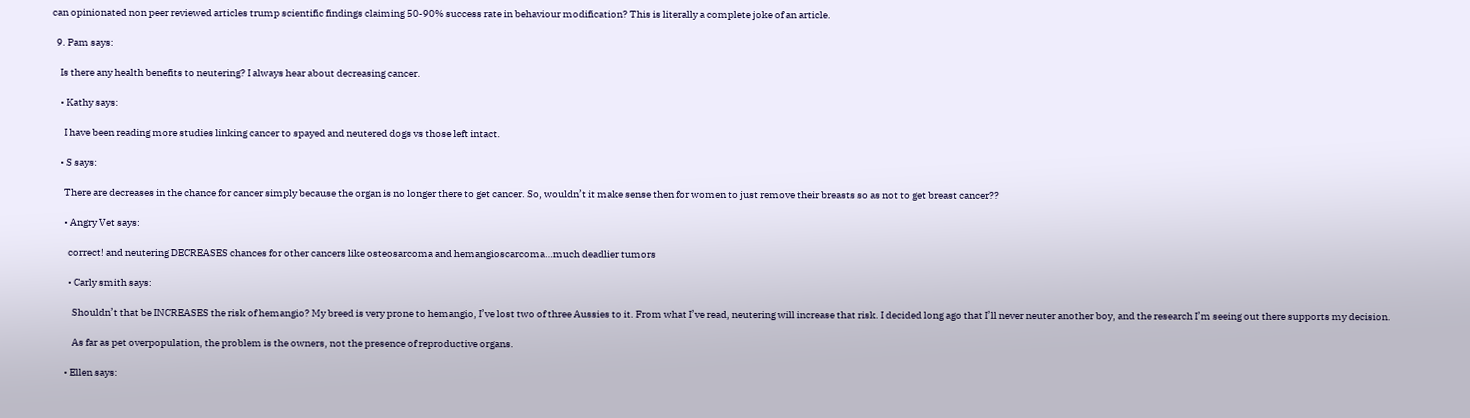can opinionated non peer reviewed articles trump scientific findings claiming 50-90% success rate in behaviour modification? This is literally a complete joke of an article.

  9. Pam says:

    Is there any health benefits to neutering? I always hear about decreasing cancer.

    • Kathy says:

      I have been reading more studies linking cancer to spayed and neutered dogs vs those left intact.

    • S says:

      There are decreases in the chance for cancer simply because the organ is no longer there to get cancer. So, wouldn’t it make sense then for women to just remove their breasts so as not to get breast cancer??

      • Angry Vet says:

        correct! and neutering DECREASES chances for other cancers like osteosarcoma and hemangioscarcoma…much deadlier tumors

        • Carly smith says:

          Shouldn’t that be INCREASES the risk of hemangio? My breed is very prone to hemangio, I’ve lost two of three Aussies to it. From what I’ve read, neutering will increase that risk. I decided long ago that I’ll never neuter another boy, and the research I’m seeing out there supports my decision.

          As far as pet overpopulation, the problem is the owners, not the presence of reproductive organs.

      • Ellen says: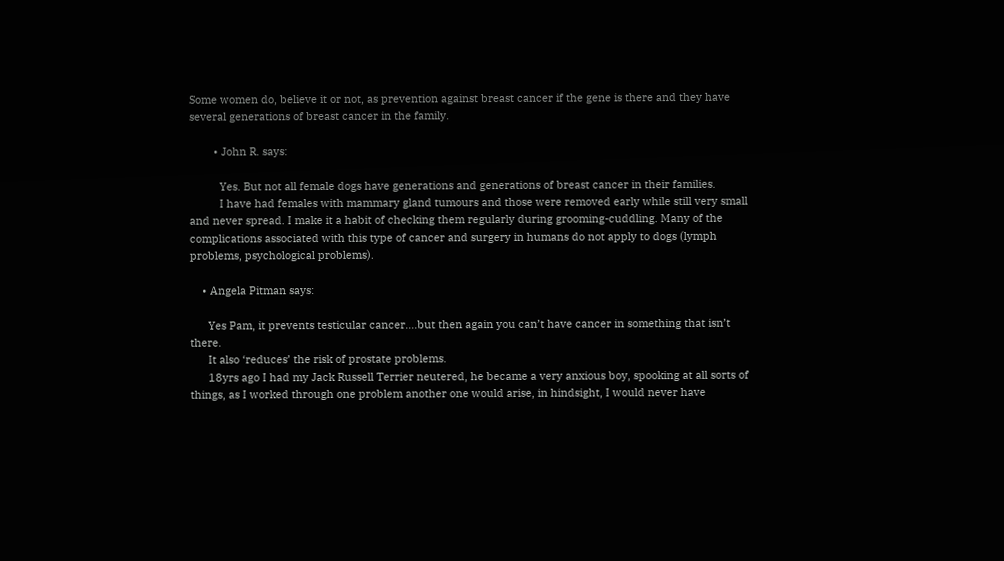Some women do, believe it or not, as prevention against breast cancer if the gene is there and they have several generations of breast cancer in the family.

        • John R. says:

          Yes. But not all female dogs have generations and generations of breast cancer in their families.
          I have had females with mammary gland tumours and those were removed early while still very small and never spread. I make it a habit of checking them regularly during grooming-cuddling. Many of the complications associated with this type of cancer and surgery in humans do not apply to dogs (lymph problems, psychological problems).

    • Angela Pitman says:

      Yes Pam, it prevents testicular cancer….but then again you can’t have cancer in something that isn’t there.
      It also ‘reduces’ the risk of prostate problems.
      18yrs ago I had my Jack Russell Terrier neutered, he became a very anxious boy, spooking at all sorts of things, as I worked through one problem another one would arise, in hindsight, I would never have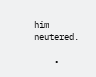him neutered.

    •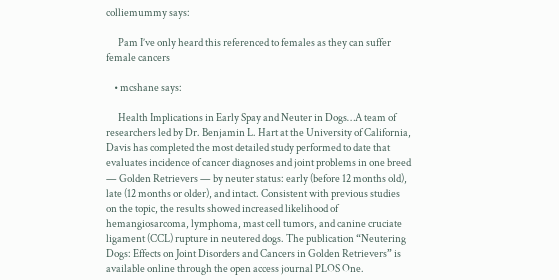colliemummy says:

      Pam I’ve only heard this referenced to females as they can suffer female cancers

    • mcshane says:

      Health Implications in Early Spay and Neuter in Dogs…A team of researchers led by Dr. Benjamin L. Hart at the University of California, Davis has completed the most detailed study performed to date that evaluates incidence of cancer diagnoses and joint problems in one breed — Golden Retrievers — by neuter status: early (before 12 months old), late (12 months or older), and intact. Consistent with previous studies on the topic, the results showed increased likelihood of hemangiosarcoma, lymphoma, mast cell tumors, and canine cruciate ligament (CCL) rupture in neutered dogs. The publication “Neutering Dogs: Effects on Joint Disorders and Cancers in Golden Retrievers” is available online through the open access journal PLOS One.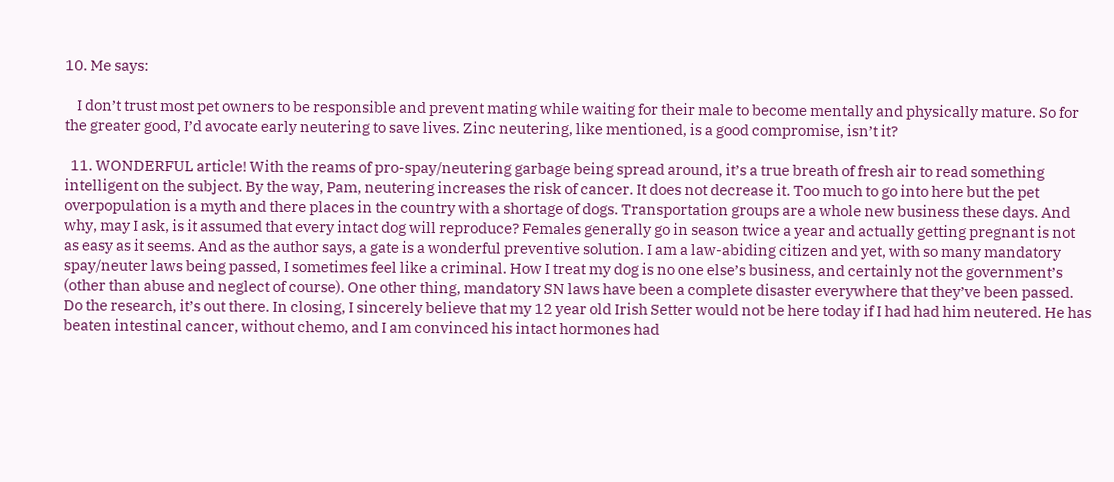10. Me says:

    I don’t trust most pet owners to be responsible and prevent mating while waiting for their male to become mentally and physically mature. So for the greater good, I’d avocate early neutering to save lives. Zinc neutering, like mentioned, is a good compromise, isn’t it?

  11. WONDERFUL article! With the reams of pro-spay/neutering garbage being spread around, it’s a true breath of fresh air to read something intelligent on the subject. By the way, Pam, neutering increases the risk of cancer. It does not decrease it. Too much to go into here but the pet overpopulation is a myth and there places in the country with a shortage of dogs. Transportation groups are a whole new business these days. And why, may I ask, is it assumed that every intact dog will reproduce? Females generally go in season twice a year and actually getting pregnant is not as easy as it seems. And as the author says, a gate is a wonderful preventive solution. I am a law-abiding citizen and yet, with so many mandatory spay/neuter laws being passed, I sometimes feel like a criminal. How I treat my dog is no one else’s business, and certainly not the government’s (other than abuse and neglect of course). One other thing, mandatory SN laws have been a complete disaster everywhere that they’ve been passed. Do the research, it’s out there. In closing, I sincerely believe that my 12 year old Irish Setter would not be here today if I had had him neutered. He has beaten intestinal cancer, without chemo, and I am convinced his intact hormones had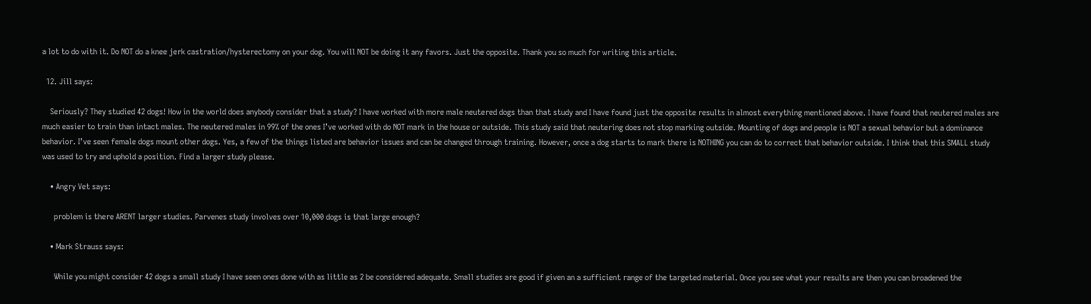a lot to do with it. Do NOT do a knee jerk castration/hysterectomy on your dog. You will NOT be doing it any favors. Just the opposite. Thank you so much for writing this article.

  12. Jill says:

    Seriously? They studied 42 dogs! How in the world does anybody consider that a study? I have worked with more male neutered dogs than that study and I have found just the opposite results in almost everything mentioned above. I have found that neutered males are much easier to train than intact males. The neutered males in 99% of the ones I’ve worked with do NOT mark in the house or outside. This study said that neutering does not stop marking outside. Mounting of dogs and people is NOT a sexual behavior but a dominance behavior. I’ve seen female dogs mount other dogs. Yes, a few of the things listed are behavior issues and can be changed through training. However, once a dog starts to mark there is NOTHING you can do to correct that behavior outside. I think that this SMALL study was used to try and uphold a position. Find a larger study please.

    • Angry Vet says:

      problem is there ARENT larger studies. Parvenes study involves over 10,000 dogs is that large enough?

    • Mark Strauss says:

      While you might consider 42 dogs a small study I have seen ones done with as little as 2 be considered adequate. Small studies are good if given an a sufficient range of the targeted material. Once you see what your results are then you can broadened the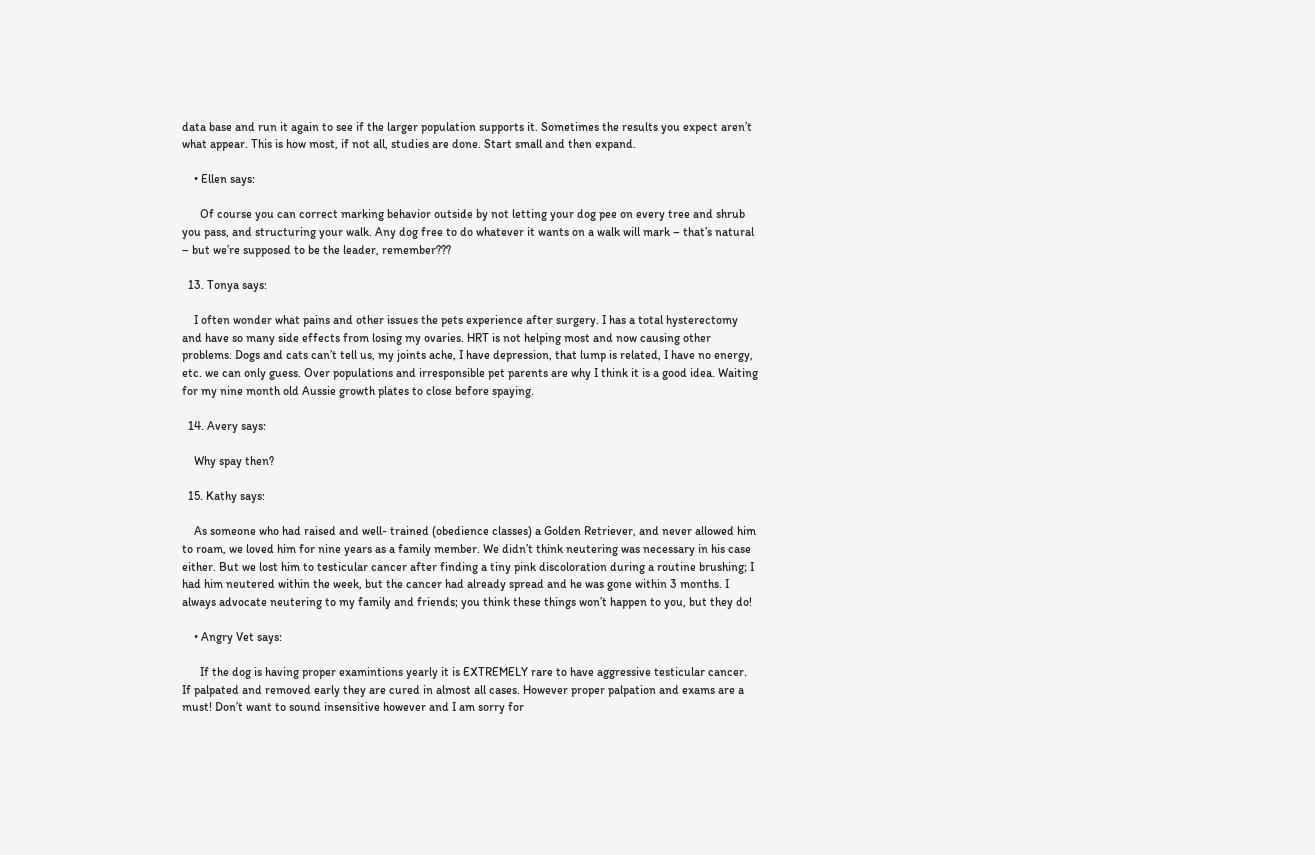data base and run it again to see if the larger population supports it. Sometimes the results you expect aren’t what appear. This is how most, if not all, studies are done. Start small and then expand.

    • Ellen says:

      Of course you can correct marking behavior outside by not letting your dog pee on every tree and shrub you pass, and structuring your walk. Any dog free to do whatever it wants on a walk will mark – that’s natural – but we’re supposed to be the leader, remember???

  13. Tonya says:

    I often wonder what pains and other issues the pets experience after surgery. I has a total hysterectomy and have so many side effects from losing my ovaries. HRT is not helping most and now causing other problems. Dogs and cats can’t tell us, my joints ache, I have depression, that lump is related, I have no energy, etc. we can only guess. Over populations and irresponsible pet parents are why I think it is a good idea. Waiting for my nine month old Aussie growth plates to close before spaying.

  14. Avery says:

    Why spay then?

  15. Kathy says:

    As someone who had raised and well- trained (obedience classes) a Golden Retriever, and never allowed him to roam, we loved him for nine years as a family member. We didn’t think neutering was necessary in his case either. But we lost him to testicular cancer after finding a tiny pink discoloration during a routine brushing; I had him neutered within the week, but the cancer had already spread and he was gone within 3 months. I always advocate neutering to my family and friends; you think these things won’t happen to you, but they do!

    • Angry Vet says:

      If the dog is having proper examintions yearly it is EXTREMELY rare to have aggressive testicular cancer. If palpated and removed early they are cured in almost all cases. However proper palpation and exams are a must! Don’t want to sound insensitive however and I am sorry for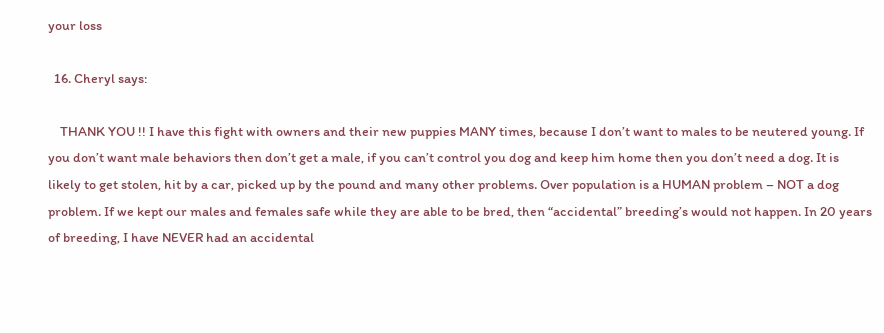your loss

  16. Cheryl says:

    THANK YOU !! I have this fight with owners and their new puppies MANY times, because I don’t want to males to be neutered young. If you don’t want male behaviors then don’t get a male, if you can’t control you dog and keep him home then you don’t need a dog. It is likely to get stolen, hit by a car, picked up by the pound and many other problems. Over population is a HUMAN problem – NOT a dog problem. If we kept our males and females safe while they are able to be bred, then “accidental” breeding’s would not happen. In 20 years of breeding, I have NEVER had an accidental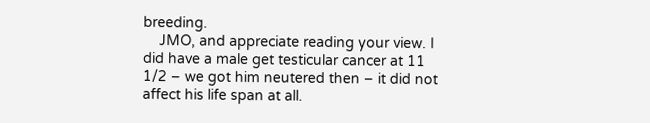breeding.
    JMO, and appreciate reading your view. I did have a male get testicular cancer at 11 1/2 – we got him neutered then – it did not affect his life span at all.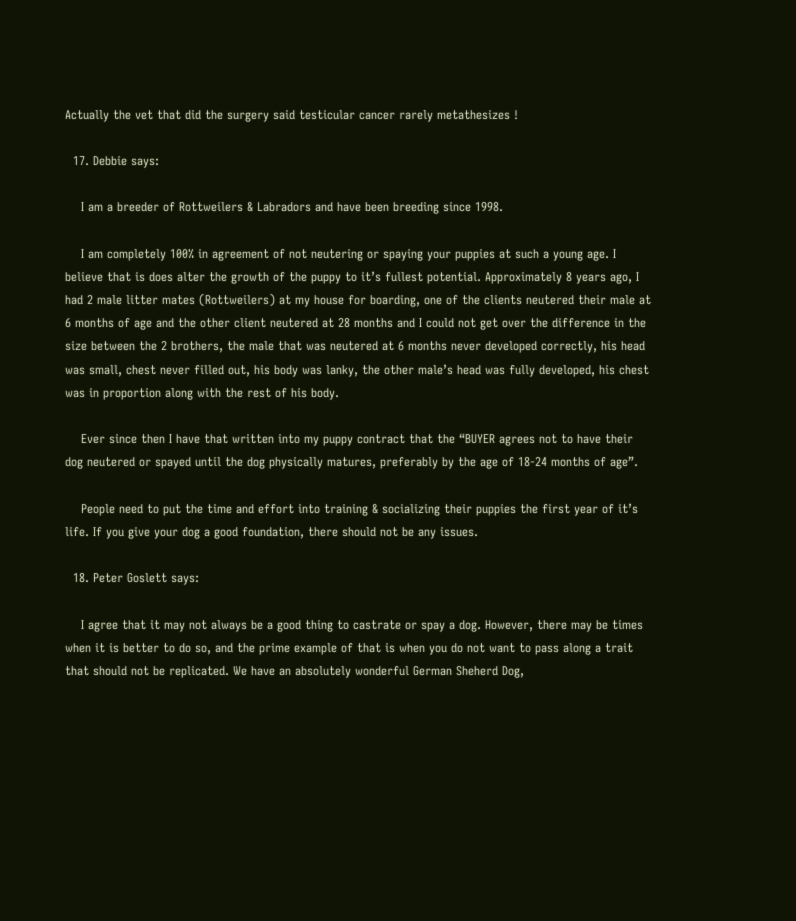Actually the vet that did the surgery said testicular cancer rarely metathesizes !

  17. Debbie says:

    I am a breeder of Rottweilers & Labradors and have been breeding since 1998.

    I am completely 100% in agreement of not neutering or spaying your puppies at such a young age. I believe that is does alter the growth of the puppy to it’s fullest potential. Approximately 8 years ago, I had 2 male litter mates (Rottweilers) at my house for boarding, one of the clients neutered their male at 6 months of age and the other client neutered at 28 months and I could not get over the difference in the size between the 2 brothers, the male that was neutered at 6 months never developed correctly, his head was small, chest never filled out, his body was lanky, the other male’s head was fully developed, his chest was in proportion along with the rest of his body.

    Ever since then I have that written into my puppy contract that the “BUYER agrees not to have their dog neutered or spayed until the dog physically matures, preferably by the age of 18-24 months of age”.

    People need to put the time and effort into training & socializing their puppies the first year of it’s life. If you give your dog a good foundation, there should not be any issues.

  18. Peter Goslett says:

    I agree that it may not always be a good thing to castrate or spay a dog. However, there may be times when it is better to do so, and the prime example of that is when you do not want to pass along a trait that should not be replicated. We have an absolutely wonderful German Sheherd Dog,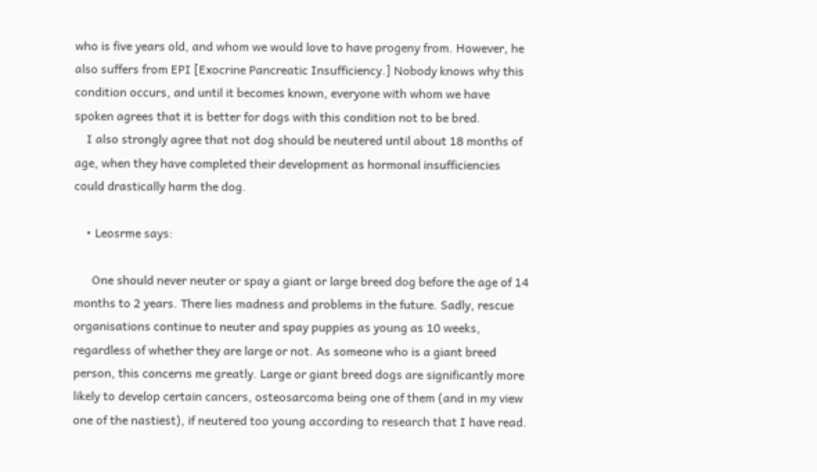who is five years old, and whom we would love to have progeny from. However, he also suffers from EPI [Exocrine Pancreatic Insufficiency.] Nobody knows why this condition occurs, and until it becomes known, everyone with whom we have spoken agrees that it is better for dogs with this condition not to be bred.
    I also strongly agree that not dog should be neutered until about 18 months of age, when they have completed their development as hormonal insufficiencies could drastically harm the dog.

    • Leosrme says:

      One should never neuter or spay a giant or large breed dog before the age of 14 months to 2 years. There lies madness and problems in the future. Sadly, rescue organisations continue to neuter and spay puppies as young as 10 weeks, regardless of whether they are large or not. As someone who is a giant breed person, this concerns me greatly. Large or giant breed dogs are significantly more likely to develop certain cancers, osteosarcoma being one of them (and in my view one of the nastiest), if neutered too young according to research that I have read.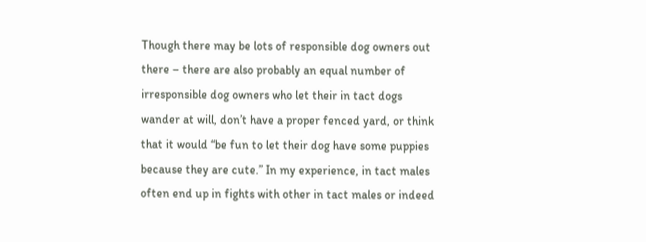Though there may be lots of responsible dog owners out there – there are also probably an equal number of irresponsible dog owners who let their in tact dogs wander at will, don’t have a proper fenced yard, or think that it would “be fun to let their dog have some puppies because they are cute.” In my experience, in tact males often end up in fights with other in tact males or indeed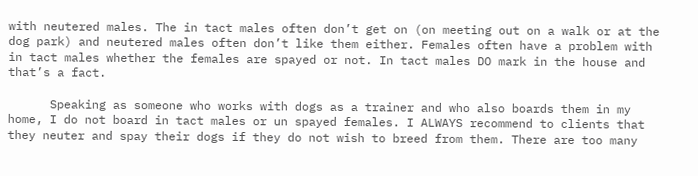with neutered males. The in tact males often don’t get on (on meeting out on a walk or at the dog park) and neutered males often don’t like them either. Females often have a problem with in tact males whether the females are spayed or not. In tact males DO mark in the house and that’s a fact.

      Speaking as someone who works with dogs as a trainer and who also boards them in my home, I do not board in tact males or un spayed females. I ALWAYS recommend to clients that they neuter and spay their dogs if they do not wish to breed from them. There are too many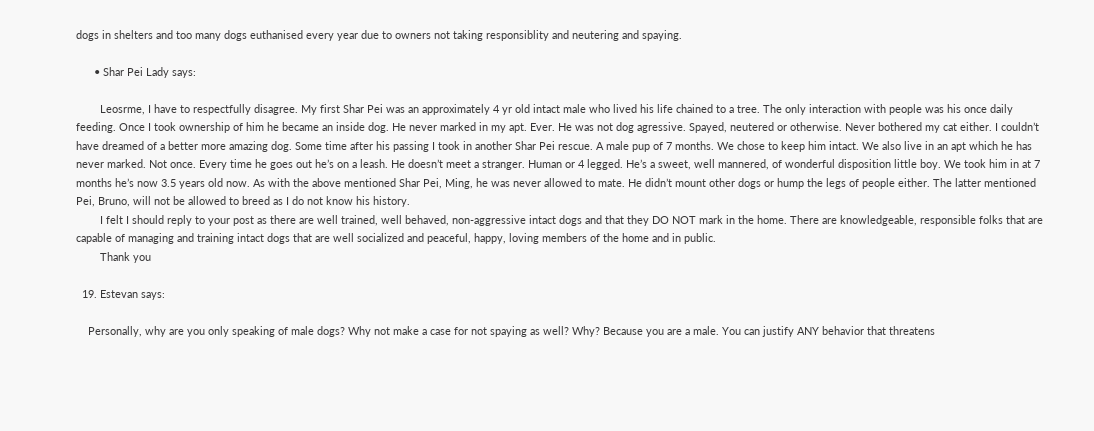dogs in shelters and too many dogs euthanised every year due to owners not taking responsiblity and neutering and spaying.

      • Shar Pei Lady says:

        Leosrme, I have to respectfully disagree. My first Shar Pei was an approximately 4 yr old intact male who lived his life chained to a tree. The only interaction with people was his once daily feeding. Once I took ownership of him he became an inside dog. He never marked in my apt. Ever. He was not dog agressive. Spayed, neutered or otherwise. Never bothered my cat either. I couldn’t have dreamed of a better more amazing dog. Some time after his passing I took in another Shar Pei rescue. A male pup of 7 months. We chose to keep him intact. We also live in an apt which he has never marked. Not once. Every time he goes out he’s on a leash. He doesn’t meet a stranger. Human or 4 legged. He’s a sweet, well mannered, of wonderful disposition little boy. We took him in at 7 months he’s now 3.5 years old now. As with the above mentioned Shar Pei, Ming, he was never allowed to mate. He didn’t mount other dogs or hump the legs of people either. The latter mentioned Pei, Bruno, will not be allowed to breed as I do not know his history.
        I felt I should reply to your post as there are well trained, well behaved, non-aggressive intact dogs and that they DO NOT mark in the home. There are knowledgeable, responsible folks that are capable of managing and training intact dogs that are well socialized and peaceful, happy, loving members of the home and in public.
        Thank you

  19. Estevan says:

    Personally, why are you only speaking of male dogs? Why not make a case for not spaying as well? Why? Because you are a male. You can justify ANY behavior that threatens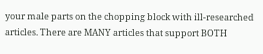your male parts on the chopping block with ill-researched articles. There are MANY articles that support BOTH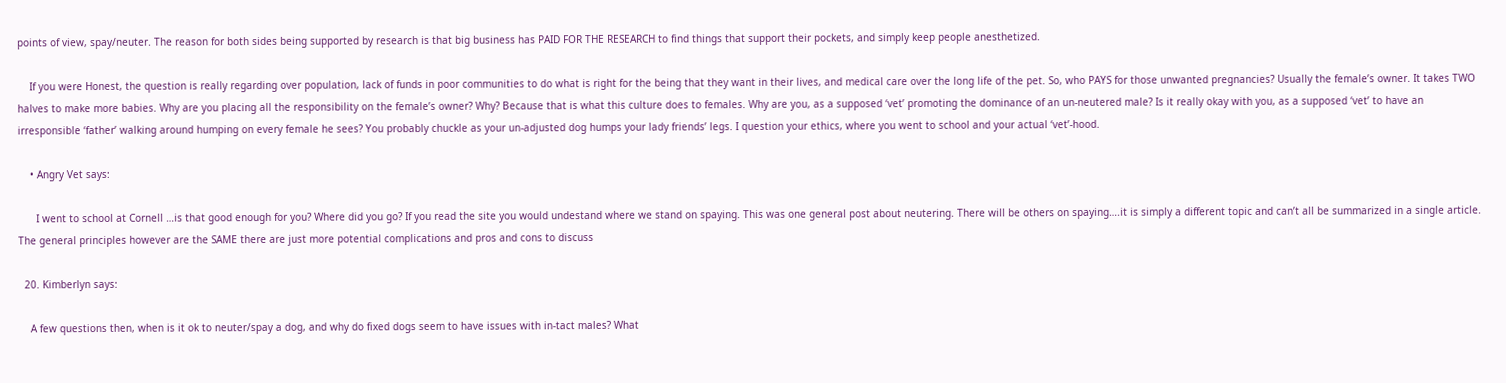points of view, spay/neuter. The reason for both sides being supported by research is that big business has PAID FOR THE RESEARCH to find things that support their pockets, and simply keep people anesthetized.

    If you were Honest, the question is really regarding over population, lack of funds in poor communities to do what is right for the being that they want in their lives, and medical care over the long life of the pet. So, who PAYS for those unwanted pregnancies? Usually the female’s owner. It takes TWO halves to make more babies. Why are you placing all the responsibility on the female’s owner? Why? Because that is what this culture does to females. Why are you, as a supposed ‘vet’ promoting the dominance of an un-neutered male? Is it really okay with you, as a supposed ‘vet’ to have an irresponsible ‘father’ walking around humping on every female he sees? You probably chuckle as your un-adjusted dog humps your lady friends’ legs. I question your ethics, where you went to school and your actual ‘vet’-hood.

    • Angry Vet says:

      I went to school at Cornell …is that good enough for you? Where did you go? If you read the site you would undestand where we stand on spaying. This was one general post about neutering. There will be others on spaying….it is simply a different topic and can’t all be summarized in a single article. The general principles however are the SAME there are just more potential complications and pros and cons to discuss

  20. Kimberlyn says:

    A few questions then, when is it ok to neuter/spay a dog, and why do fixed dogs seem to have issues with in-tact males? What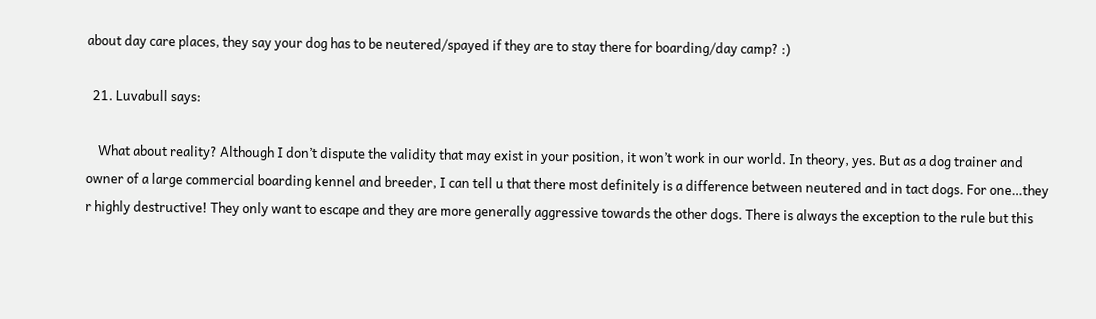about day care places, they say your dog has to be neutered/spayed if they are to stay there for boarding/day camp? :)

  21. Luvabull says:

    What about reality? Although I don’t dispute the validity that may exist in your position, it won’t work in our world. In theory, yes. But as a dog trainer and owner of a large commercial boarding kennel and breeder, I can tell u that there most definitely is a difference between neutered and in tact dogs. For one…they r highly destructive! They only want to escape and they are more generally aggressive towards the other dogs. There is always the exception to the rule but this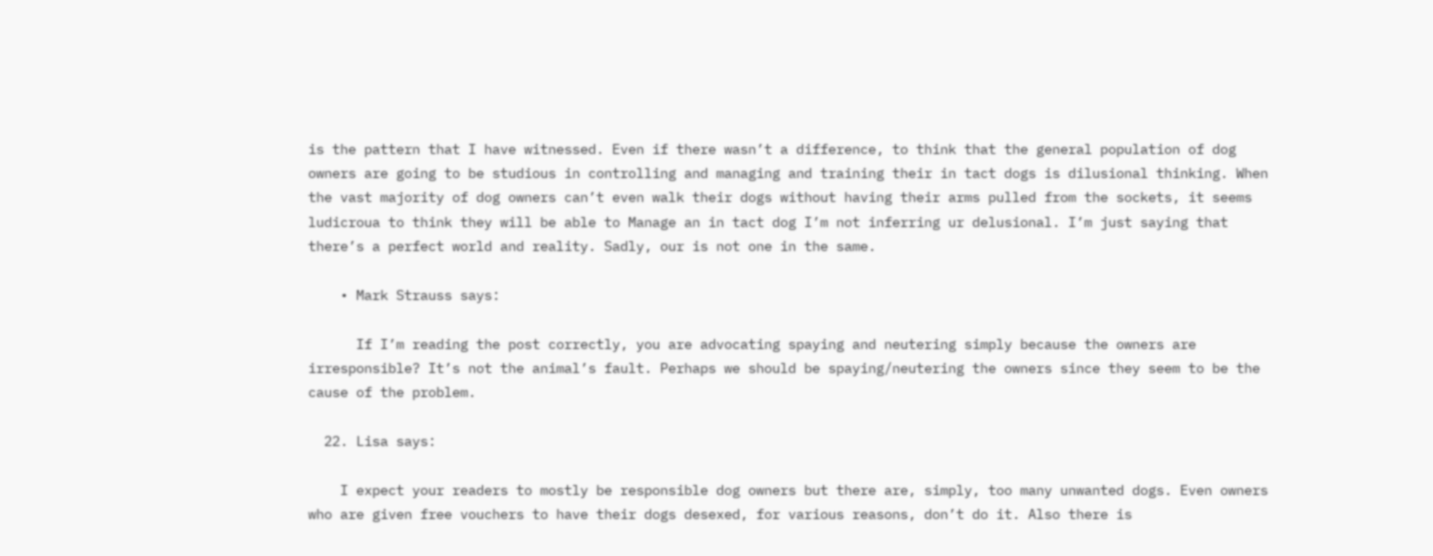is the pattern that I have witnessed. Even if there wasn’t a difference, to think that the general population of dog owners are going to be studious in controlling and managing and training their in tact dogs is dilusional thinking. When the vast majority of dog owners can’t even walk their dogs without having their arms pulled from the sockets, it seems ludicroua to think they will be able to Manage an in tact dog I’m not inferring ur delusional. I’m just saying that there’s a perfect world and reality. Sadly, our is not one in the same.

    • Mark Strauss says:

      If I’m reading the post correctly, you are advocating spaying and neutering simply because the owners are irresponsible? It’s not the animal’s fault. Perhaps we should be spaying/neutering the owners since they seem to be the cause of the problem.

  22. Lisa says:

    I expect your readers to mostly be responsible dog owners but there are, simply, too many unwanted dogs. Even owners who are given free vouchers to have their dogs desexed, for various reasons, don’t do it. Also there is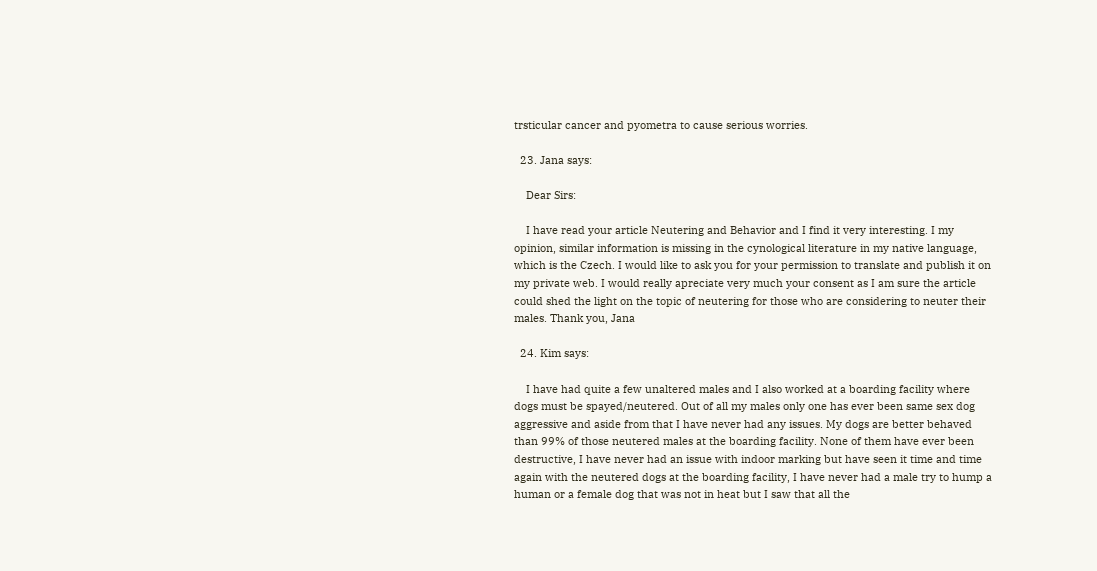trsticular cancer and pyometra to cause serious worries.

  23. Jana says:

    Dear Sirs:

    I have read your article Neutering and Behavior and I find it very interesting. I my opinion, similar information is missing in the cynological literature in my native language, which is the Czech. I would like to ask you for your permission to translate and publish it on my private web. I would really apreciate very much your consent as I am sure the article could shed the light on the topic of neutering for those who are considering to neuter their males. Thank you, Jana

  24. Kim says:

    I have had quite a few unaltered males and I also worked at a boarding facility where dogs must be spayed/neutered. Out of all my males only one has ever been same sex dog aggressive and aside from that I have never had any issues. My dogs are better behaved than 99% of those neutered males at the boarding facility. None of them have ever been destructive, I have never had an issue with indoor marking but have seen it time and time again with the neutered dogs at the boarding facility, I have never had a male try to hump a human or a female dog that was not in heat but I saw that all the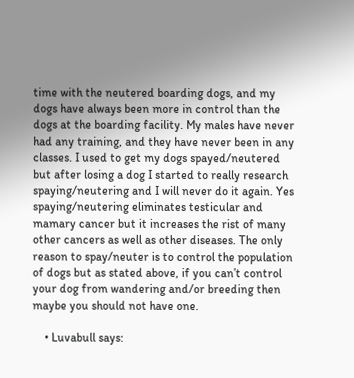time with the neutered boarding dogs, and my dogs have always been more in control than the dogs at the boarding facility. My males have never had any training, and they have never been in any classes. I used to get my dogs spayed/neutered but after losing a dog I started to really research spaying/neutering and I will never do it again. Yes spaying/neutering eliminates testicular and mamary cancer but it increases the rist of many other cancers as well as other diseases. The only reason to spay/neuter is to control the population of dogs but as stated above, if you can’t control your dog from wandering and/or breeding then maybe you should not have one.

    • Luvabull says: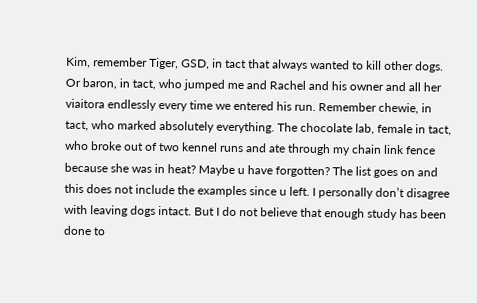Kim, remember Tiger, GSD, in tact that always wanted to kill other dogs. Or baron, in tact, who jumped me and Rachel and his owner and all her viaitora endlessly every time we entered his run. Remember chewie, in tact, who marked absolutely everything. The chocolate lab, female in tact, who broke out of two kennel runs and ate through my chain link fence because she was in heat? Maybe u have forgotten? The list goes on and this does not include the examples since u left. I personally don’t disagree with leaving dogs intact. But I do not believe that enough study has been done to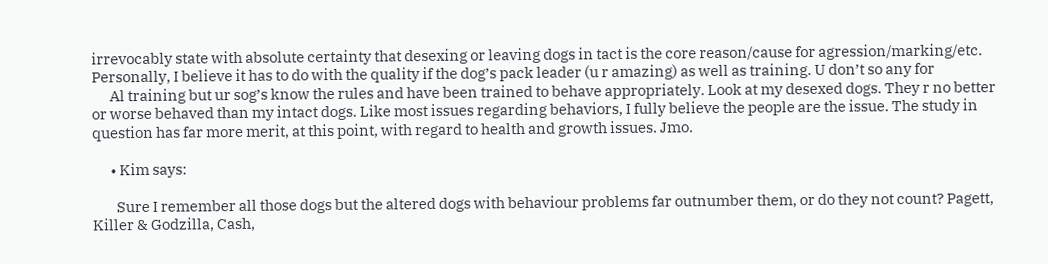irrevocably state with absolute certainty that desexing or leaving dogs in tact is the core reason/cause for agression/marking/etc. Personally, I believe it has to do with the quality if the dog’s pack leader (u r amazing) as well as training. U don’t so any for
      Al training but ur sog’s know the rules and have been trained to behave appropriately. Look at my desexed dogs. They r no better or worse behaved than my intact dogs. Like most issues regarding behaviors, I fully believe the people are the issue. The study in question has far more merit, at this point, with regard to health and growth issues. Jmo.

      • Kim says:

        Sure I remember all those dogs but the altered dogs with behaviour problems far outnumber them, or do they not count? Pagett, Killer & Godzilla, Cash,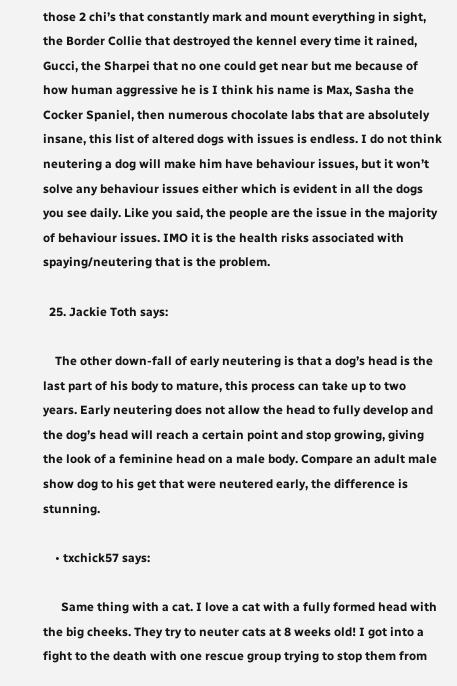those 2 chi’s that constantly mark and mount everything in sight, the Border Collie that destroyed the kennel every time it rained, Gucci, the Sharpei that no one could get near but me because of how human aggressive he is I think his name is Max, Sasha the Cocker Spaniel, then numerous chocolate labs that are absolutely insane, this list of altered dogs with issues is endless. I do not think neutering a dog will make him have behaviour issues, but it won’t solve any behaviour issues either which is evident in all the dogs you see daily. Like you said, the people are the issue in the majority of behaviour issues. IMO it is the health risks associated with spaying/neutering that is the problem.

  25. Jackie Toth says:

    The other down-fall of early neutering is that a dog’s head is the last part of his body to mature, this process can take up to two years. Early neutering does not allow the head to fully develop and the dog’s head will reach a certain point and stop growing, giving the look of a feminine head on a male body. Compare an adult male show dog to his get that were neutered early, the difference is stunning.

    • txchick57 says:

      Same thing with a cat. I love a cat with a fully formed head with the big cheeks. They try to neuter cats at 8 weeks old! I got into a fight to the death with one rescue group trying to stop them from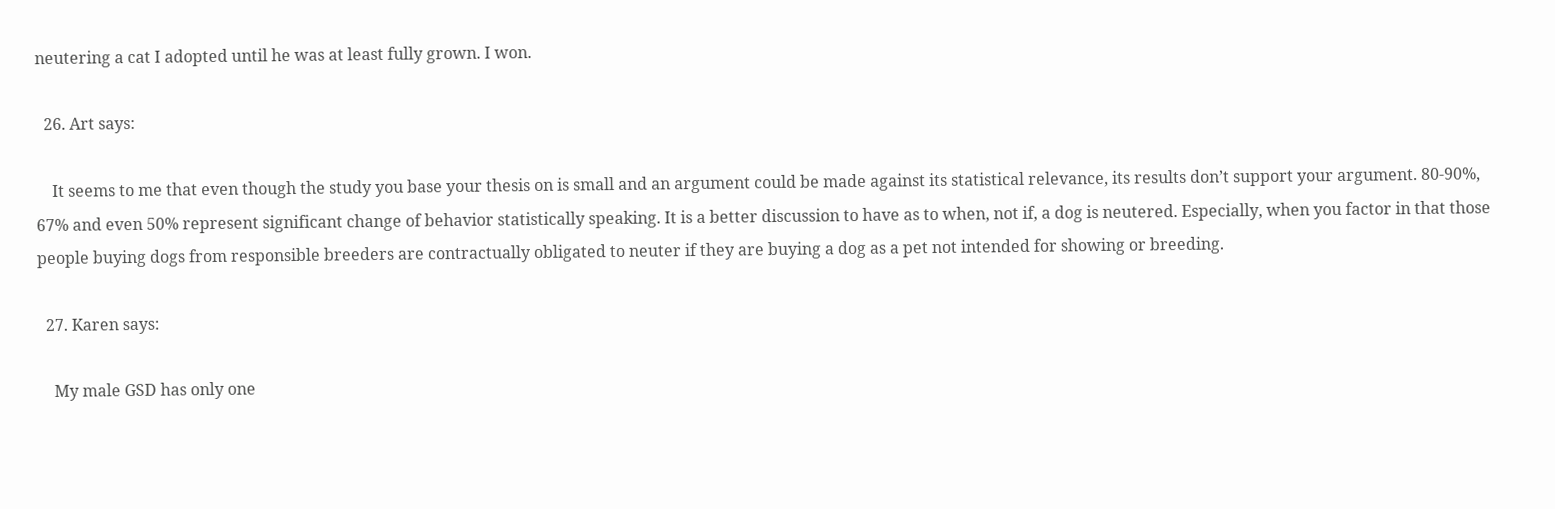neutering a cat I adopted until he was at least fully grown. I won.

  26. Art says:

    It seems to me that even though the study you base your thesis on is small and an argument could be made against its statistical relevance, its results don’t support your argument. 80-90%, 67% and even 50% represent significant change of behavior statistically speaking. It is a better discussion to have as to when, not if, a dog is neutered. Especially, when you factor in that those people buying dogs from responsible breeders are contractually obligated to neuter if they are buying a dog as a pet not intended for showing or breeding.

  27. Karen says:

    My male GSD has only one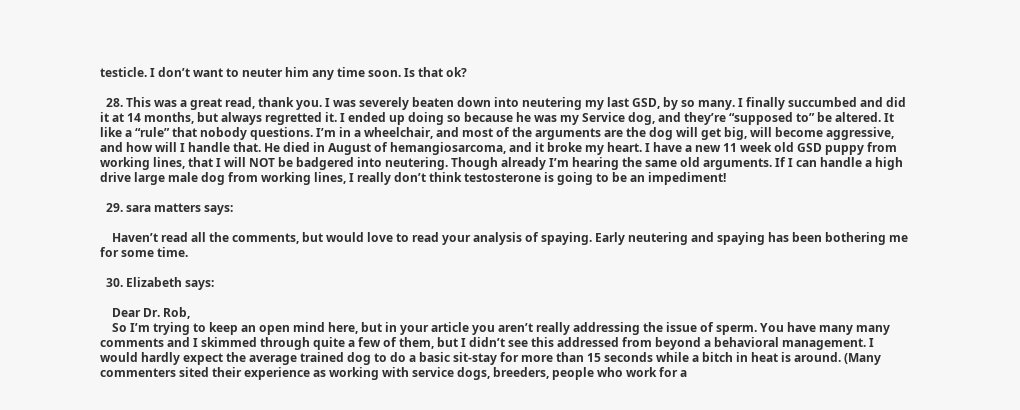testicle. I don’t want to neuter him any time soon. Is that ok?

  28. This was a great read, thank you. I was severely beaten down into neutering my last GSD, by so many. I finally succumbed and did it at 14 months, but always regretted it. I ended up doing so because he was my Service dog, and they’re “supposed to” be altered. It like a “rule” that nobody questions. I’m in a wheelchair, and most of the arguments are the dog will get big, will become aggressive, and how will I handle that. He died in August of hemangiosarcoma, and it broke my heart. I have a new 11 week old GSD puppy from working lines, that I will NOT be badgered into neutering. Though already I’m hearing the same old arguments. If I can handle a high drive large male dog from working lines, I really don’t think testosterone is going to be an impediment!

  29. sara matters says:

    Haven’t read all the comments, but would love to read your analysis of spaying. Early neutering and spaying has been bothering me for some time.

  30. Elizabeth says:

    Dear Dr. Rob,
    So I’m trying to keep an open mind here, but in your article you aren’t really addressing the issue of sperm. You have many many comments and I skimmed through quite a few of them, but I didn’t see this addressed from beyond a behavioral management. I would hardly expect the average trained dog to do a basic sit-stay for more than 15 seconds while a bitch in heat is around. (Many commenters sited their experience as working with service dogs, breeders, people who work for a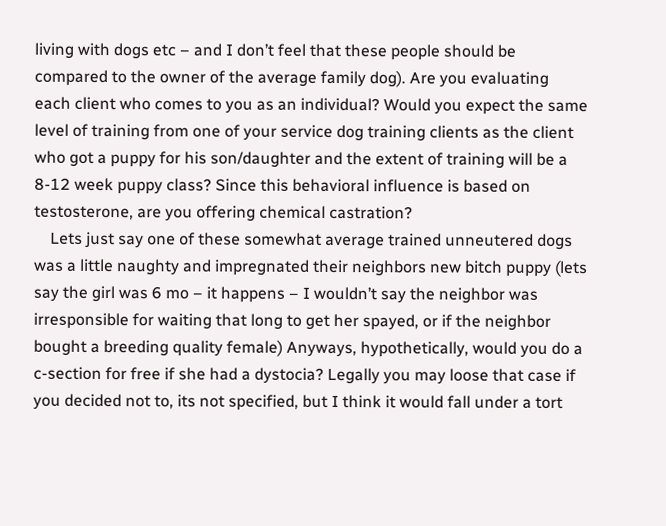living with dogs etc – and I don’t feel that these people should be compared to the owner of the average family dog). Are you evaluating each client who comes to you as an individual? Would you expect the same level of training from one of your service dog training clients as the client who got a puppy for his son/daughter and the extent of training will be a 8-12 week puppy class? Since this behavioral influence is based on testosterone, are you offering chemical castration?
    Lets just say one of these somewhat average trained unneutered dogs was a little naughty and impregnated their neighbors new bitch puppy (lets say the girl was 6 mo – it happens – I wouldn’t say the neighbor was irresponsible for waiting that long to get her spayed, or if the neighbor bought a breeding quality female) Anyways, hypothetically, would you do a c-section for free if she had a dystocia? Legally you may loose that case if you decided not to, its not specified, but I think it would fall under a tort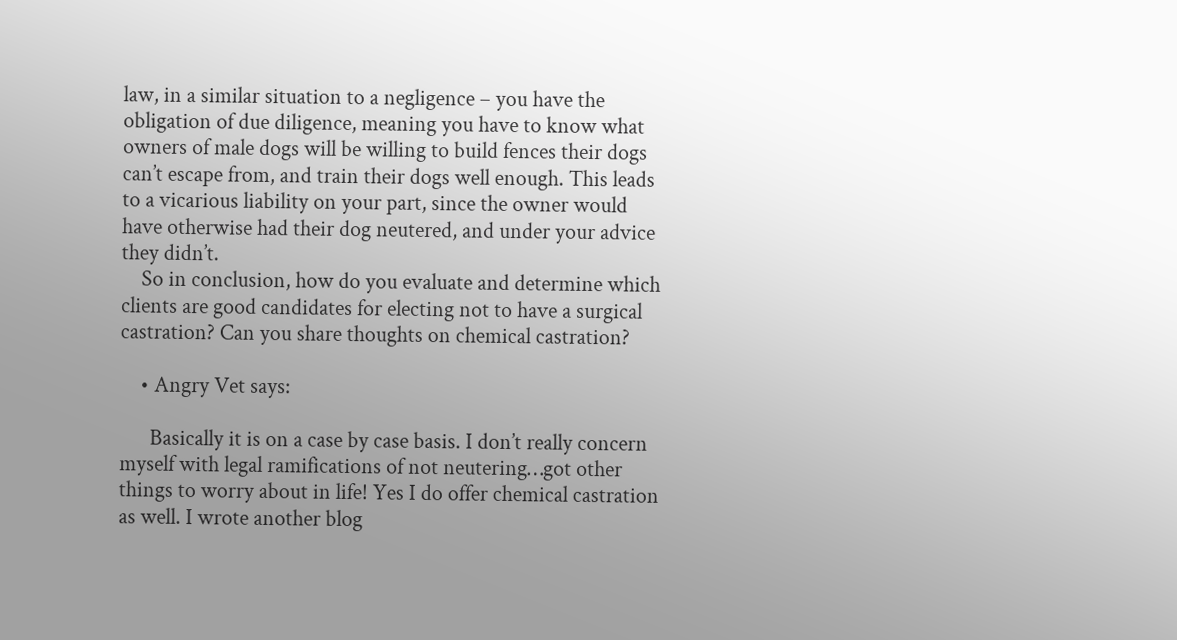law, in a similar situation to a negligence – you have the obligation of due diligence, meaning you have to know what owners of male dogs will be willing to build fences their dogs can’t escape from, and train their dogs well enough. This leads to a vicarious liability on your part, since the owner would have otherwise had their dog neutered, and under your advice they didn’t.
    So in conclusion, how do you evaluate and determine which clients are good candidates for electing not to have a surgical castration? Can you share thoughts on chemical castration?

    • Angry Vet says:

      Basically it is on a case by case basis. I don’t really concern myself with legal ramifications of not neutering…got other things to worry about in life! Yes I do offer chemical castration as well. I wrote another blog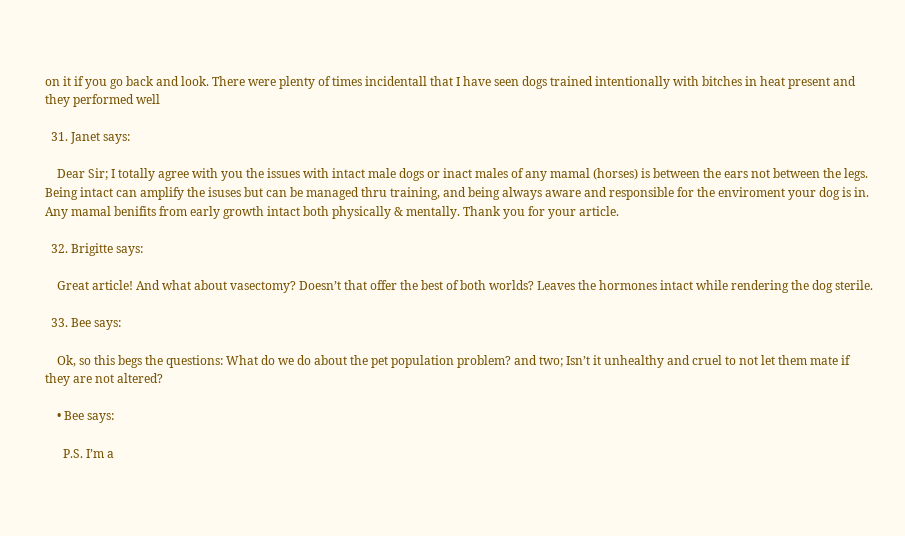on it if you go back and look. There were plenty of times incidentall that I have seen dogs trained intentionally with bitches in heat present and they performed well

  31. Janet says:

    Dear Sir; I totally agree with you the issues with intact male dogs or inact males of any mamal (horses) is between the ears not between the legs. Being intact can amplify the isuses but can be managed thru training, and being always aware and responsible for the enviroment your dog is in. Any mamal benifits from early growth intact both physically & mentally. Thank you for your article.

  32. Brigitte says:

    Great article! And what about vasectomy? Doesn’t that offer the best of both worlds? Leaves the hormones intact while rendering the dog sterile.

  33. Bee says:

    Ok, so this begs the questions: What do we do about the pet population problem? and two; Isn’t it unhealthy and cruel to not let them mate if they are not altered?

    • Bee says:

      P.S. I’m a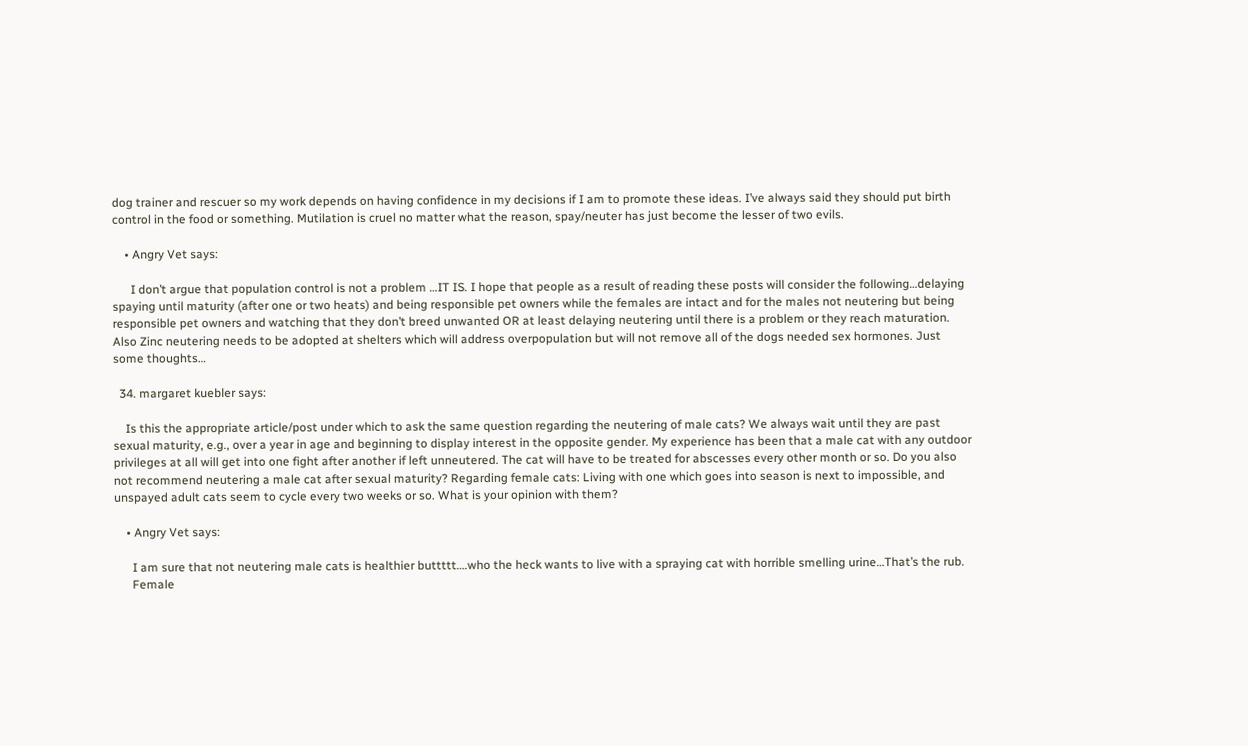dog trainer and rescuer so my work depends on having confidence in my decisions if I am to promote these ideas. I’ve always said they should put birth control in the food or something. Mutilation is cruel no matter what the reason, spay/neuter has just become the lesser of two evils.

    • Angry Vet says:

      I don’t argue that population control is not a problem …IT IS. I hope that people as a result of reading these posts will consider the following…delaying spaying until maturity (after one or two heats) and being responsible pet owners while the females are intact and for the males not neutering but being responsible pet owners and watching that they don’t breed unwanted OR at least delaying neutering until there is a problem or they reach maturation. Also Zinc neutering needs to be adopted at shelters which will address overpopulation but will not remove all of the dogs needed sex hormones. Just some thoughts…

  34. margaret kuebler says:

    Is this the appropriate article/post under which to ask the same question regarding the neutering of male cats? We always wait until they are past sexual maturity, e.g., over a year in age and beginning to display interest in the opposite gender. My experience has been that a male cat with any outdoor privileges at all will get into one fight after another if left unneutered. The cat will have to be treated for abscesses every other month or so. Do you also not recommend neutering a male cat after sexual maturity? Regarding female cats: Living with one which goes into season is next to impossible, and unspayed adult cats seem to cycle every two weeks or so. What is your opinion with them?

    • Angry Vet says:

      I am sure that not neutering male cats is healthier buttttt….who the heck wants to live with a spraying cat with horrible smelling urine…That’s the rub.
      Female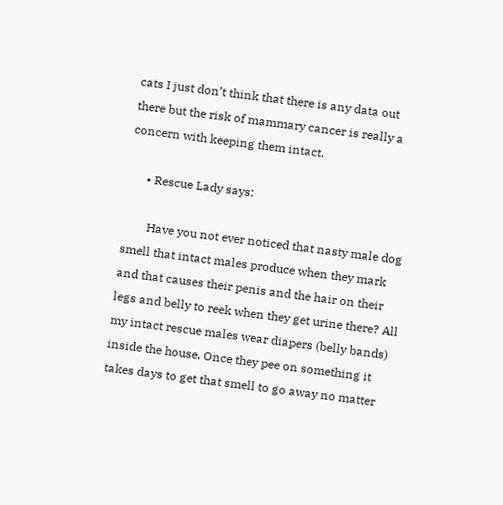cats I just don’t think that there is any data out there but the risk of mammary cancer is really a concern with keeping them intact.

      • Rescue Lady says:

        Have you not ever noticed that nasty male dog smell that intact males produce when they mark and that causes their penis and the hair on their legs and belly to reek when they get urine there? All my intact rescue males wear diapers (belly bands) inside the house. Once they pee on something it takes days to get that smell to go away no matter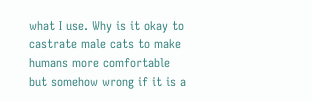what I use. Why is it okay to castrate male cats to make humans more comfortable but somehow wrong if it is a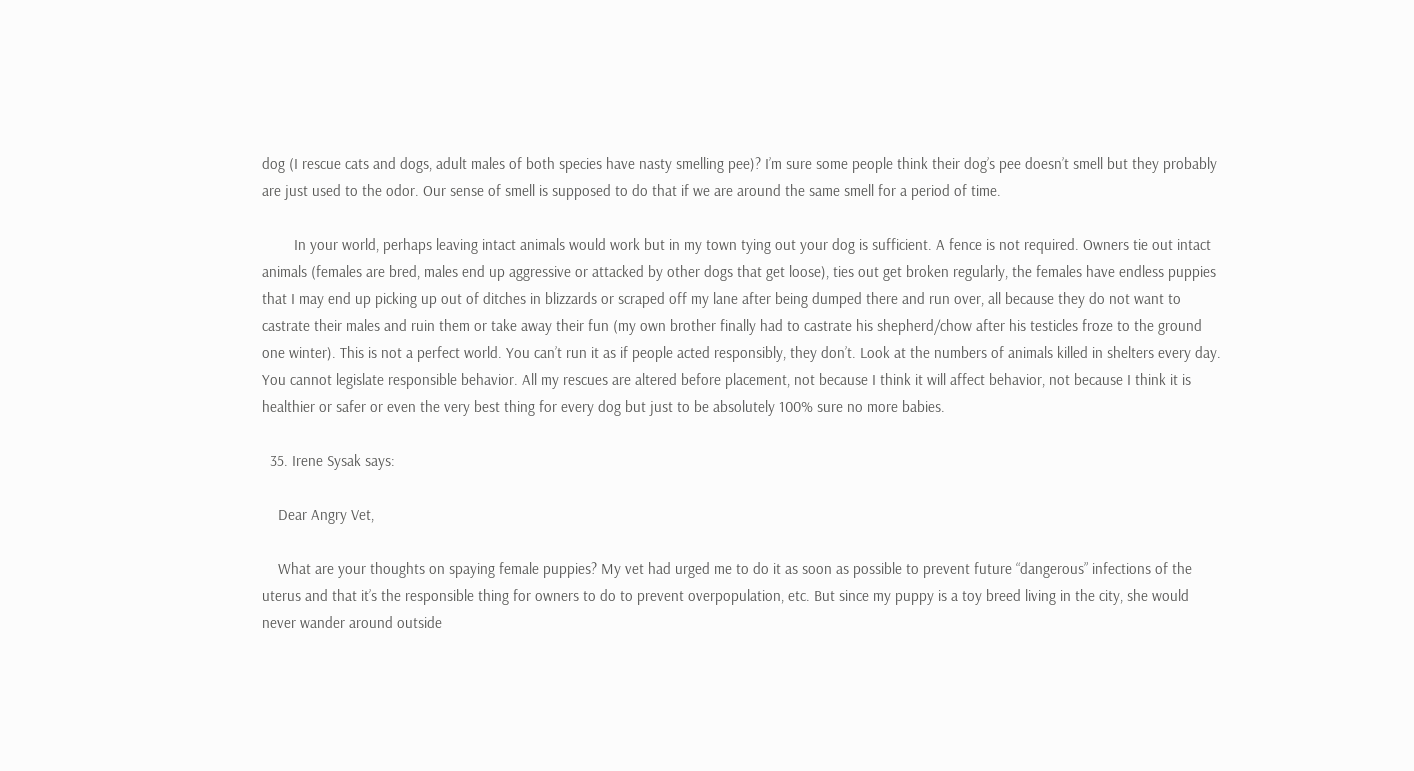dog (I rescue cats and dogs, adult males of both species have nasty smelling pee)? I’m sure some people think their dog’s pee doesn’t smell but they probably are just used to the odor. Our sense of smell is supposed to do that if we are around the same smell for a period of time.

        In your world, perhaps leaving intact animals would work but in my town tying out your dog is sufficient. A fence is not required. Owners tie out intact animals (females are bred, males end up aggressive or attacked by other dogs that get loose), ties out get broken regularly, the females have endless puppies that I may end up picking up out of ditches in blizzards or scraped off my lane after being dumped there and run over, all because they do not want to castrate their males and ruin them or take away their fun (my own brother finally had to castrate his shepherd/chow after his testicles froze to the ground one winter). This is not a perfect world. You can’t run it as if people acted responsibly, they don’t. Look at the numbers of animals killed in shelters every day. You cannot legislate responsible behavior. All my rescues are altered before placement, not because I think it will affect behavior, not because I think it is healthier or safer or even the very best thing for every dog but just to be absolutely 100% sure no more babies.

  35. Irene Sysak says:

    Dear Angry Vet,

    What are your thoughts on spaying female puppies? My vet had urged me to do it as soon as possible to prevent future “dangerous” infections of the uterus and that it’s the responsible thing for owners to do to prevent overpopulation, etc. But since my puppy is a toy breed living in the city, she would never wander around outside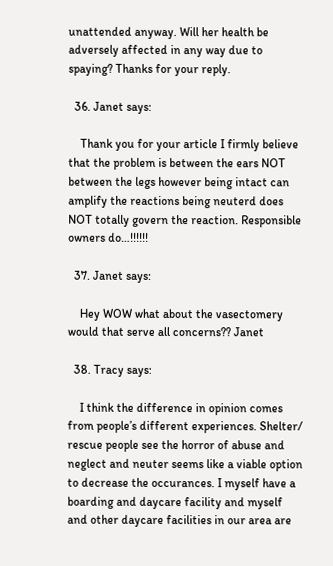unattended anyway. Will her health be adversely affected in any way due to spaying? Thanks for your reply.

  36. Janet says:

    Thank you for your article I firmly believe that the problem is between the ears NOT between the legs however being intact can amplify the reactions being neuterd does NOT totally govern the reaction. Responsible owners do…!!!!!!

  37. Janet says:

    Hey WOW what about the vasectomery would that serve all concerns?? Janet

  38. Tracy says:

    I think the difference in opinion comes from people’s different experiences. Shelter/ rescue people see the horror of abuse and neglect and neuter seems like a viable option to decrease the occurances. I myself have a boarding and daycare facility and myself and other daycare facilities in our area are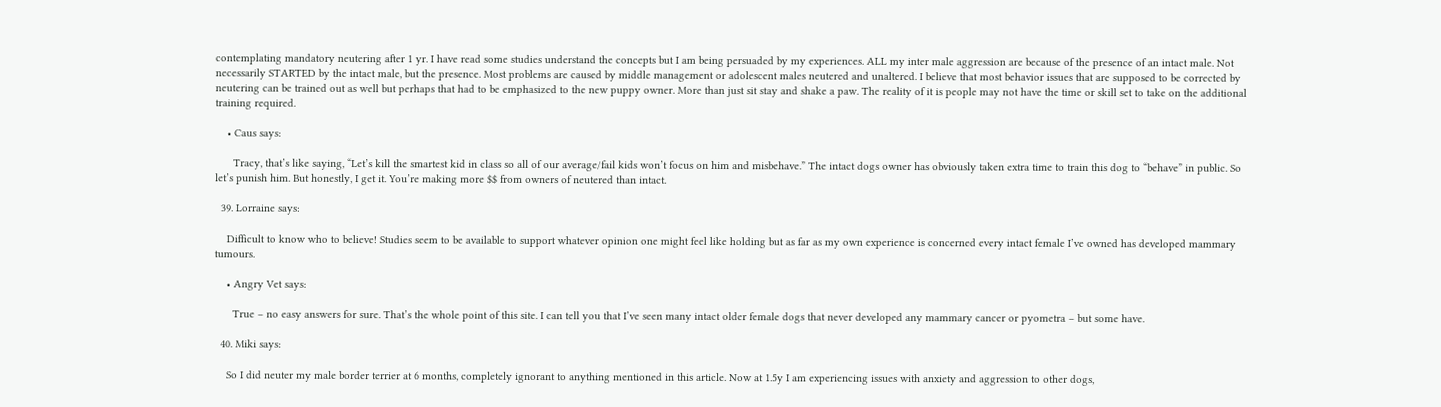contemplating mandatory neutering after 1 yr. I have read some studies understand the concepts but I am being persuaded by my experiences. ALL my inter male aggression are because of the presence of an intact male. Not necessarily STARTED by the intact male, but the presence. Most problems are caused by middle management or adolescent males neutered and unaltered. I believe that most behavior issues that are supposed to be corrected by neutering can be trained out as well but perhaps that had to be emphasized to the new puppy owner. More than just sit stay and shake a paw. The reality of it is people may not have the time or skill set to take on the additional training required.

    • Caus says:

      Tracy, that’s like saying, “Let’s kill the smartest kid in class so all of our average/fail kids won’t focus on him and misbehave.” The intact dogs owner has obviously taken extra time to train this dog to “behave” in public. So let’s punish him. But honestly, I get it. You’re making more $$ from owners of neutered than intact.

  39. Lorraine says:

    Difficult to know who to believe! Studies seem to be available to support whatever opinion one might feel like holding but as far as my own experience is concerned every intact female I’ve owned has developed mammary tumours.

    • Angry Vet says:

      True – no easy answers for sure. That’s the whole point of this site. I can tell you that I’ve seen many intact older female dogs that never developed any mammary cancer or pyometra – but some have.

  40. Miki says:

    So I did neuter my male border terrier at 6 months, completely ignorant to anything mentioned in this article. Now at 1.5y I am experiencing issues with anxiety and aggression to other dogs,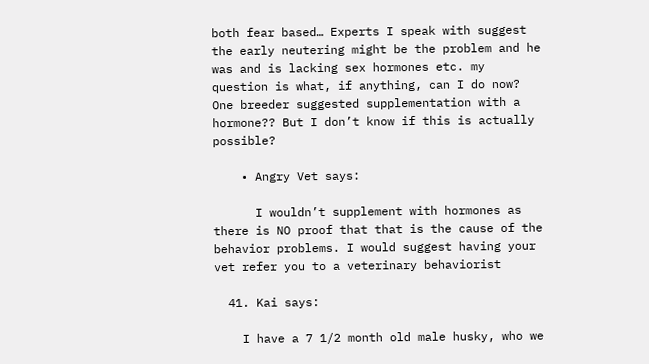both fear based… Experts I speak with suggest the early neutering might be the problem and he was and is lacking sex hormones etc. my question is what, if anything, can I do now? One breeder suggested supplementation with a hormone?? But I don’t know if this is actually possible?

    • Angry Vet says:

      I wouldn’t supplement with hormones as there is NO proof that that is the cause of the behavior problems. I would suggest having your vet refer you to a veterinary behaviorist

  41. Kai says:

    I have a 7 1/2 month old male husky, who we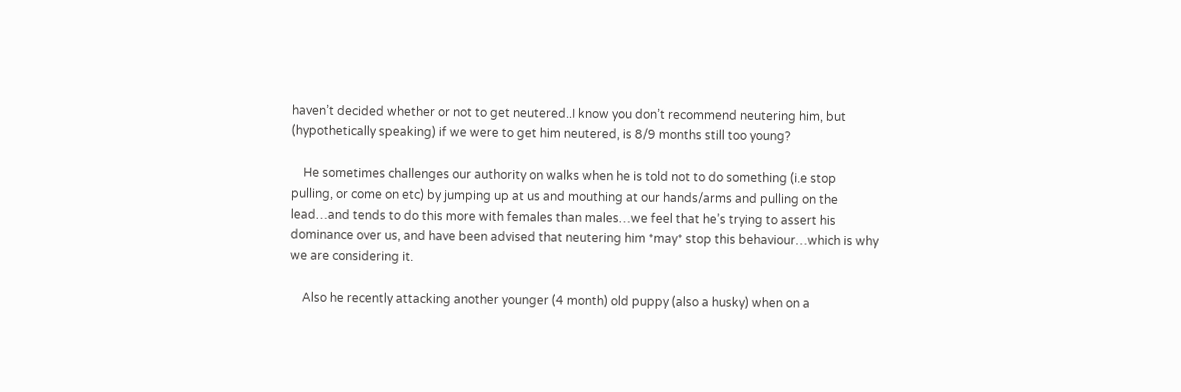haven’t decided whether or not to get neutered..I know you don’t recommend neutering him, but (hypothetically speaking) if we were to get him neutered, is 8/9 months still too young?

    He sometimes challenges our authority on walks when he is told not to do something (i.e stop pulling, or come on etc) by jumping up at us and mouthing at our hands/arms and pulling on the lead…and tends to do this more with females than males…we feel that he’s trying to assert his dominance over us, and have been advised that neutering him *may* stop this behaviour…which is why we are considering it.

    Also he recently attacking another younger (4 month) old puppy (also a husky) when on a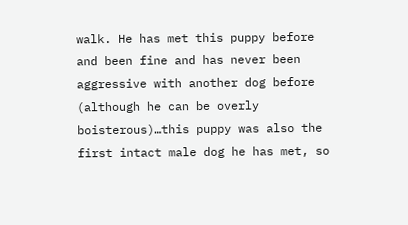walk. He has met this puppy before and been fine and has never been aggressive with another dog before (although he can be overly boisterous)…this puppy was also the first intact male dog he has met, so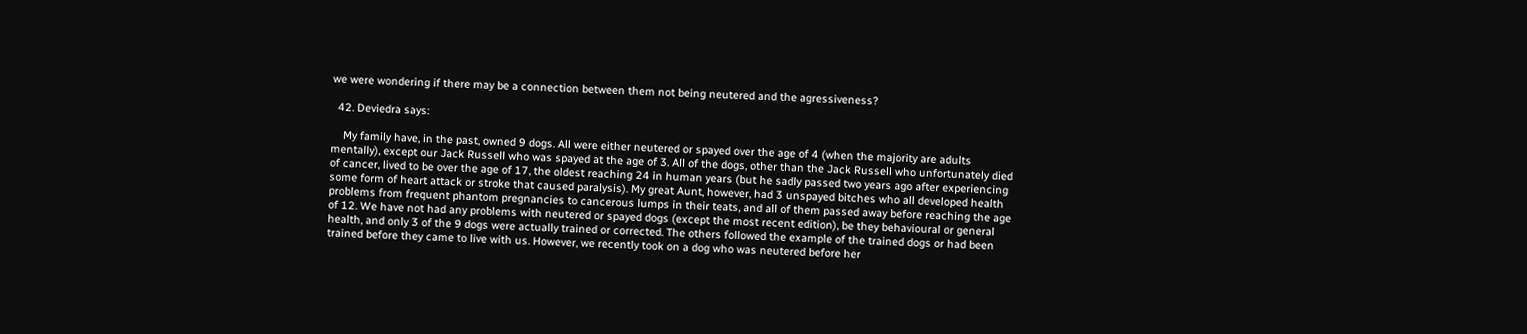we were wondering if there may be a connection between them not being neutered and the agressiveness?

  42. Deviedra says:

    My family have, in the past, owned 9 dogs. All were either neutered or spayed over the age of 4 (when the majority are adults mentally), except our Jack Russell who was spayed at the age of 3. All of the dogs, other than the Jack Russell who unfortunately died of cancer, lived to be over the age of 17, the oldest reaching 24 in human years (but he sadly passed two years ago after experiencing some form of heart attack or stroke that caused paralysis). My great Aunt, however, had 3 unspayed bitches who all developed health problems from frequent phantom pregnancies to cancerous lumps in their teats, and all of them passed away before reaching the age of 12. We have not had any problems with neutered or spayed dogs (except the most recent edition), be they behavioural or general health, and only 3 of the 9 dogs were actually trained or corrected. The others followed the example of the trained dogs or had been trained before they came to live with us. However, we recently took on a dog who was neutered before her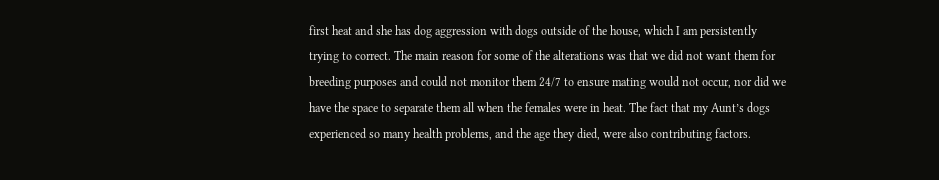first heat and she has dog aggression with dogs outside of the house, which I am persistently trying to correct. The main reason for some of the alterations was that we did not want them for breeding purposes and could not monitor them 24/7 to ensure mating would not occur, nor did we have the space to separate them all when the females were in heat. The fact that my Aunt’s dogs experienced so many health problems, and the age they died, were also contributing factors.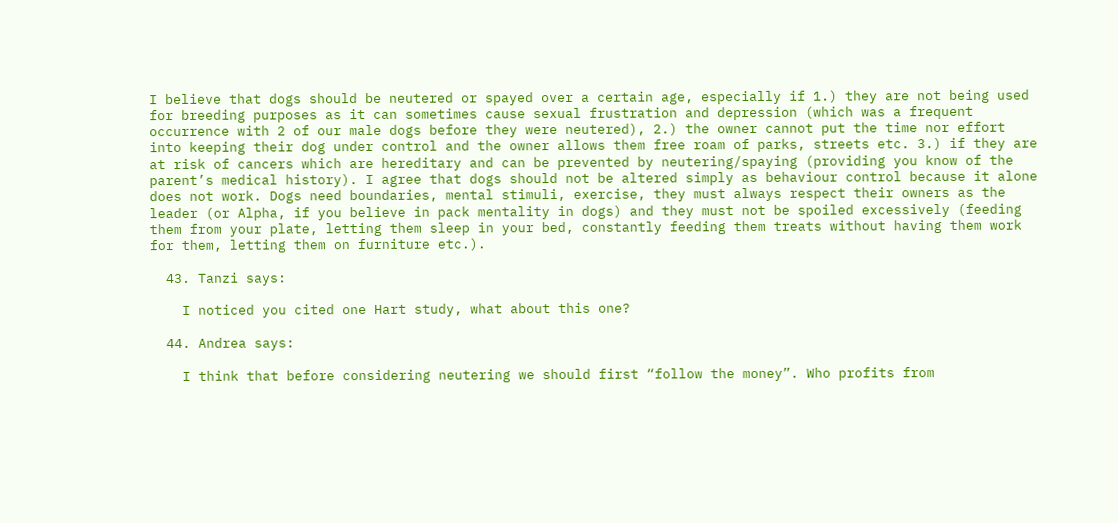I believe that dogs should be neutered or spayed over a certain age, especially if 1.) they are not being used for breeding purposes as it can sometimes cause sexual frustration and depression (which was a frequent occurrence with 2 of our male dogs before they were neutered), 2.) the owner cannot put the time nor effort into keeping their dog under control and the owner allows them free roam of parks, streets etc. 3.) if they are at risk of cancers which are hereditary and can be prevented by neutering/spaying (providing you know of the parent’s medical history). I agree that dogs should not be altered simply as behaviour control because it alone does not work. Dogs need boundaries, mental stimuli, exercise, they must always respect their owners as the leader (or Alpha, if you believe in pack mentality in dogs) and they must not be spoiled excessively (feeding them from your plate, letting them sleep in your bed, constantly feeding them treats without having them work for them, letting them on furniture etc.).

  43. Tanzi says:

    I noticed you cited one Hart study, what about this one?

  44. Andrea says:

    I think that before considering neutering we should first “follow the money”. Who profits from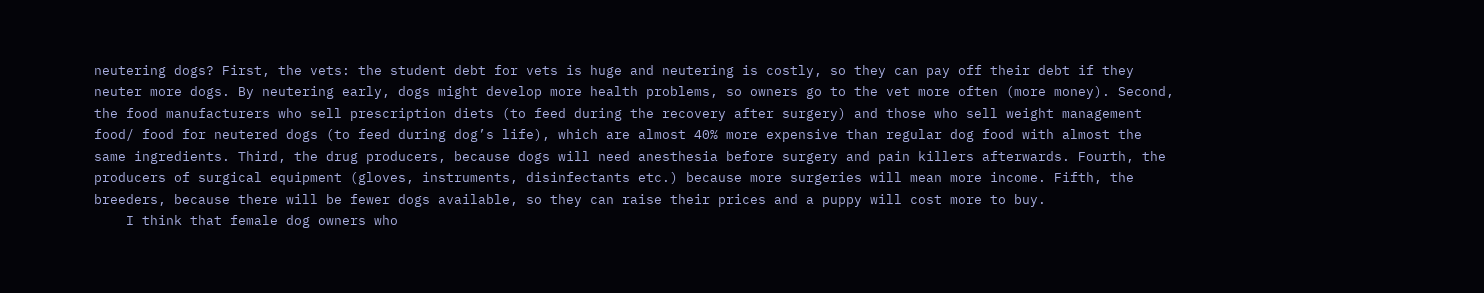neutering dogs? First, the vets: the student debt for vets is huge and neutering is costly, so they can pay off their debt if they neuter more dogs. By neutering early, dogs might develop more health problems, so owners go to the vet more often (more money). Second, the food manufacturers who sell prescription diets (to feed during the recovery after surgery) and those who sell weight management food/ food for neutered dogs (to feed during dog’s life), which are almost 40% more expensive than regular dog food with almost the same ingredients. Third, the drug producers, because dogs will need anesthesia before surgery and pain killers afterwards. Fourth, the producers of surgical equipment (gloves, instruments, disinfectants etc.) because more surgeries will mean more income. Fifth, the breeders, because there will be fewer dogs available, so they can raise their prices and a puppy will cost more to buy.
    I think that female dog owners who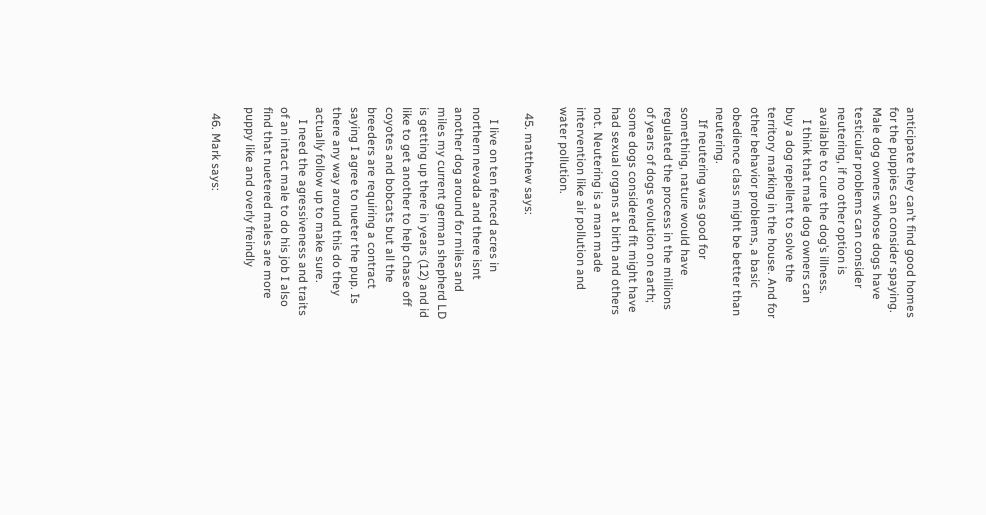anticipate they can’t find good homes for the puppies can consider spaying. Male dog owners whose dogs have testicular problems can consider neutering, if no other option is available to cure the dog’s illness.
    I think that male dog owners can buy a dog repellent to solve the territory marking in the house. And for other behavior problems, a basic obedience class might be better than neutering.
    If neutering was good for something, nature would have regulated the process in the millions of years of dogs evolution on earth; some dogs considered fit might have had sexual organs at birth and others not. Neutering is a man made intervention like air pollution and water pollution.

  45. matthew says:

    I live on ten fenced acres in northern nevada and there isnt another dog around for miles and miles my current german shepherd LD is getting up there in years (12) and id like to get another to help chase off coyotes and bobcats but all the breeders are requiring a contract saying I agree to nueter the pup. Is there any way around this do they actually follow up to make sure.
    I need the agressiveness and traits of an intact male to do his job I also find that nuetered males are more puppy like and overly freindly

  46. Mark says: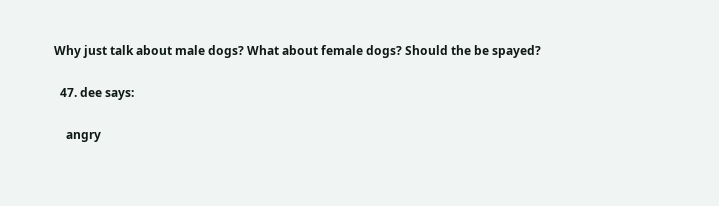Why just talk about male dogs? What about female dogs? Should the be spayed?

  47. dee says:

    angry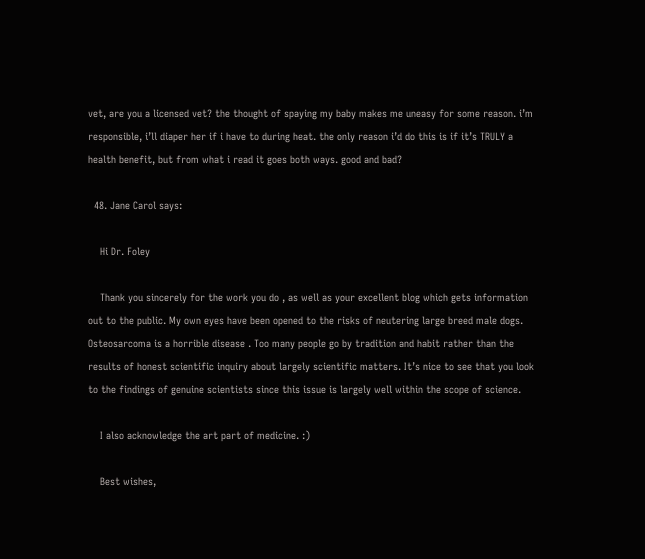vet, are you a licensed vet? the thought of spaying my baby makes me uneasy for some reason. i’m responsible, i’ll diaper her if i have to during heat. the only reason i’d do this is if it’s TRULY a health benefit, but from what i read it goes both ways. good and bad?

  48. Jane Carol says:

    Hi Dr. Foley

    Thank you sincerely for the work you do , as well as your excellent blog which gets information out to the public. My own eyes have been opened to the risks of neutering large breed male dogs. Osteosarcoma is a horrible disease . Too many people go by tradition and habit rather than the results of honest scientific inquiry about largely scientific matters. It’s nice to see that you look to the findings of genuine scientists since this issue is largely well within the scope of science.

    I also acknowledge the art part of medicine. :)

    Best wishes,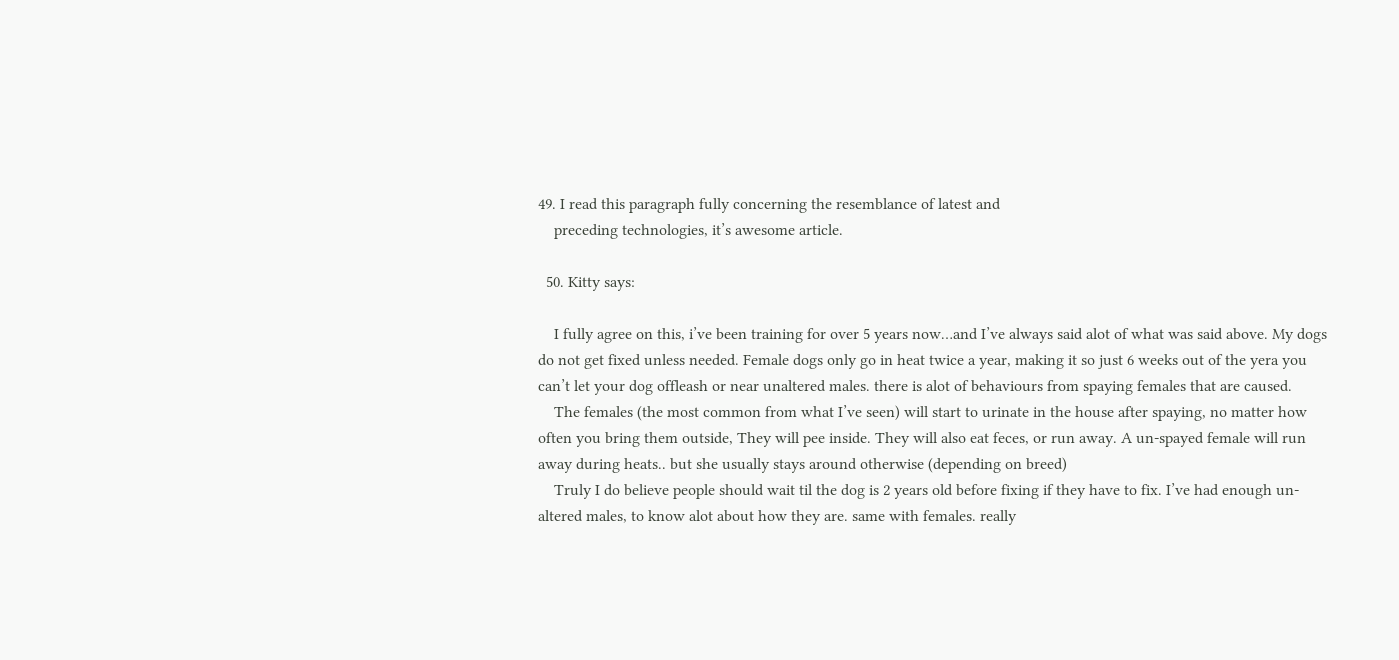49. I read this paragraph fully concerning the resemblance of latest and
    preceding technologies, it’s awesome article.

  50. Kitty says:

    I fully agree on this, i’ve been training for over 5 years now…and I’ve always said alot of what was said above. My dogs do not get fixed unless needed. Female dogs only go in heat twice a year, making it so just 6 weeks out of the yera you can’t let your dog offleash or near unaltered males. there is alot of behaviours from spaying females that are caused.
    The females (the most common from what I’ve seen) will start to urinate in the house after spaying, no matter how often you bring them outside, They will pee inside. They will also eat feces, or run away. A un-spayed female will run away during heats.. but she usually stays around otherwise (depending on breed)
    Truly I do believe people should wait til the dog is 2 years old before fixing if they have to fix. I’ve had enough un-altered males, to know alot about how they are. same with females. really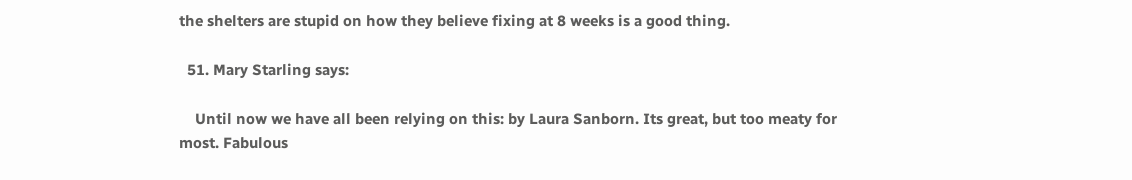the shelters are stupid on how they believe fixing at 8 weeks is a good thing.

  51. Mary Starling says:

    Until now we have all been relying on this: by Laura Sanborn. Its great, but too meaty for most. Fabulous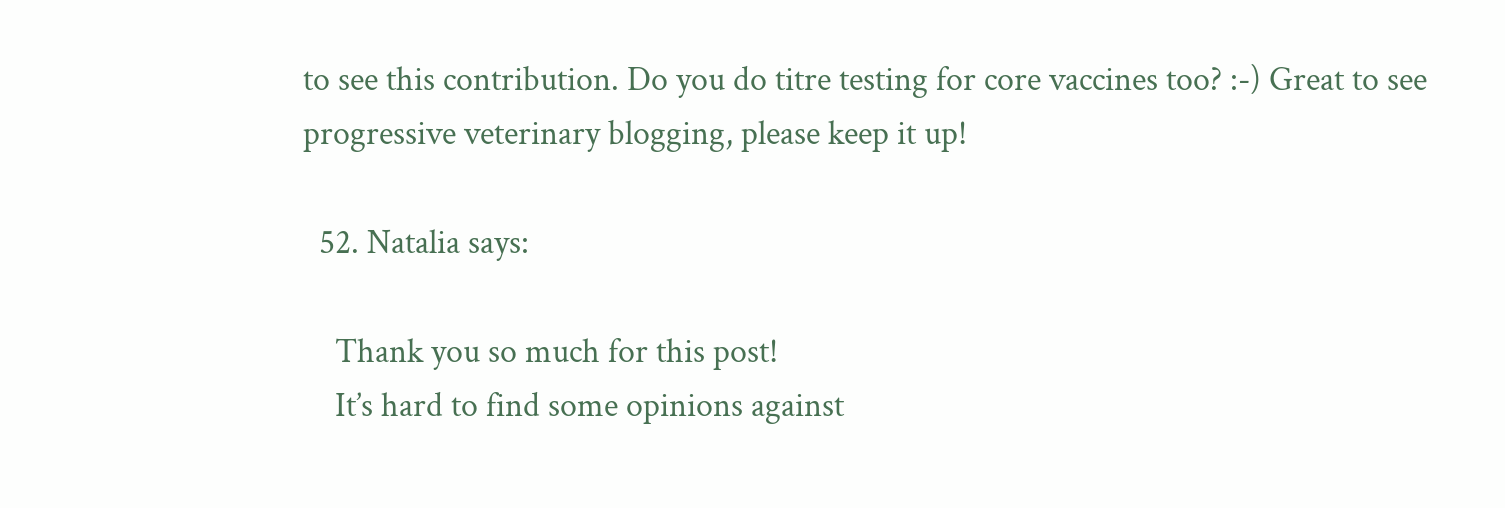to see this contribution. Do you do titre testing for core vaccines too? :-) Great to see progressive veterinary blogging, please keep it up!

  52. Natalia says:

    Thank you so much for this post!
    It’s hard to find some opinions against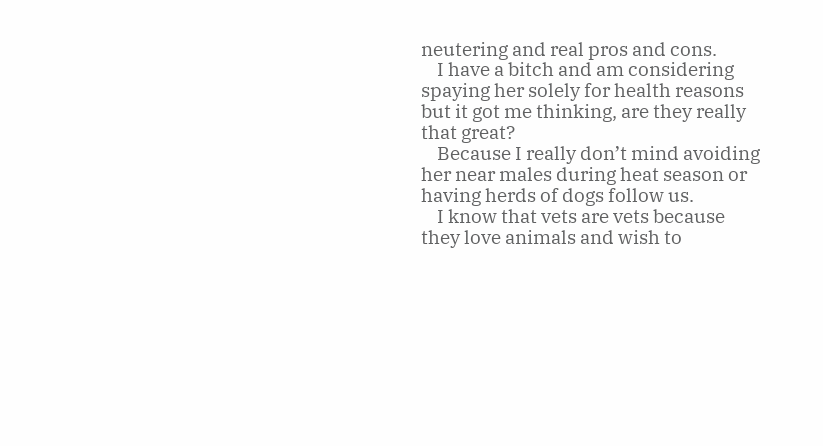neutering and real pros and cons.
    I have a bitch and am considering spaying her solely for health reasons but it got me thinking, are they really that great?
    Because I really don’t mind avoiding her near males during heat season or having herds of dogs follow us.
    I know that vets are vets because they love animals and wish to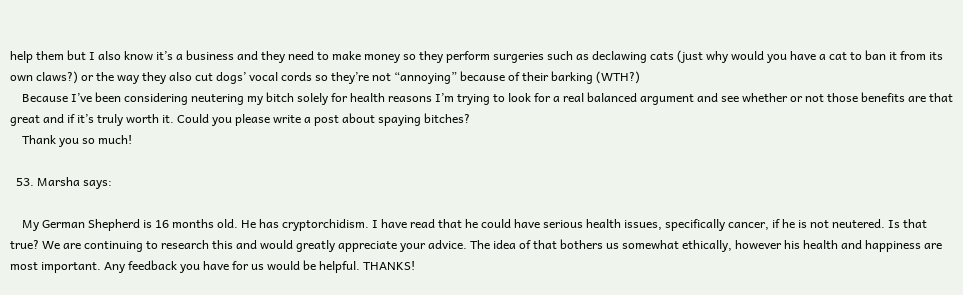help them but I also know it’s a business and they need to make money so they perform surgeries such as declawing cats (just why would you have a cat to ban it from its own claws?) or the way they also cut dogs’ vocal cords so they’re not “annoying” because of their barking (WTH?)
    Because I’ve been considering neutering my bitch solely for health reasons I’m trying to look for a real balanced argument and see whether or not those benefits are that great and if it’s truly worth it. Could you please write a post about spaying bitches?
    Thank you so much!

  53. Marsha says:

    My German Shepherd is 16 months old. He has cryptorchidism. I have read that he could have serious health issues, specifically cancer, if he is not neutered. Is that true? We are continuing to research this and would greatly appreciate your advice. The idea of that bothers us somewhat ethically, however his health and happiness are most important. Any feedback you have for us would be helpful. THANKS!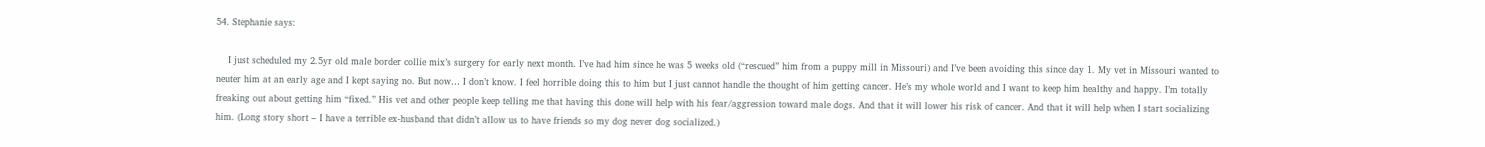54. Stephanie says:

    I just scheduled my 2.5yr old male border collie mix’s surgery for early next month. I’ve had him since he was 5 weeks old (“rescued” him from a puppy mill in Missouri) and I’ve been avoiding this since day 1. My vet in Missouri wanted to neuter him at an early age and I kept saying no. But now… I don’t know. I feel horrible doing this to him but I just cannot handle the thought of him getting cancer. He’s my whole world and I want to keep him healthy and happy. I’m totally freaking out about getting him “fixed.” His vet and other people keep telling me that having this done will help with his fear/aggression toward male dogs. And that it will lower his risk of cancer. And that it will help when I start socializing him. (Long story short – I have a terrible ex-husband that didn’t allow us to have friends so my dog never dog socialized.)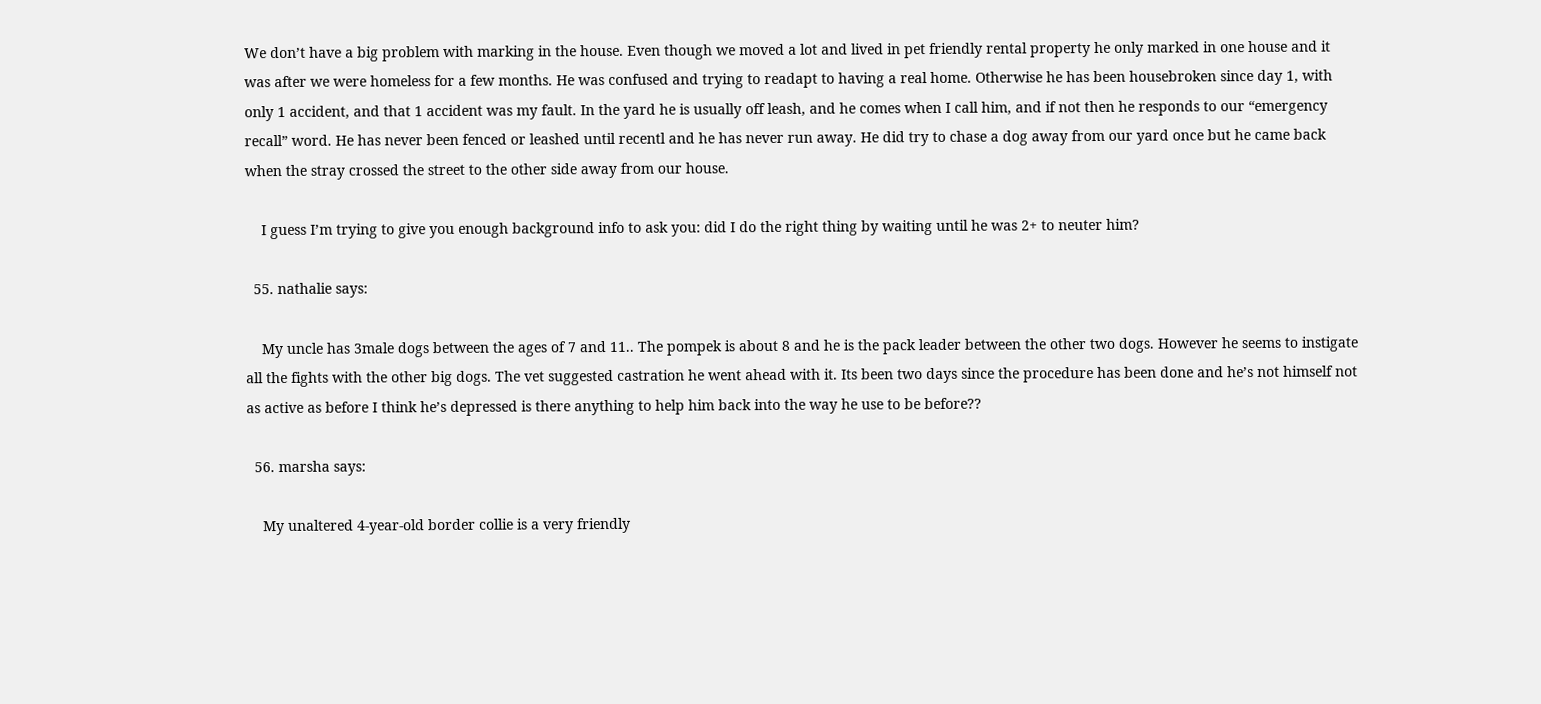We don’t have a big problem with marking in the house. Even though we moved a lot and lived in pet friendly rental property he only marked in one house and it was after we were homeless for a few months. He was confused and trying to readapt to having a real home. Otherwise he has been housebroken since day 1, with only 1 accident, and that 1 accident was my fault. In the yard he is usually off leash, and he comes when I call him, and if not then he responds to our “emergency recall” word. He has never been fenced or leashed until recentl and he has never run away. He did try to chase a dog away from our yard once but he came back when the stray crossed the street to the other side away from our house.

    I guess I’m trying to give you enough background info to ask you: did I do the right thing by waiting until he was 2+ to neuter him?

  55. nathalie says:

    My uncle has 3male dogs between the ages of 7 and 11.. The pompek is about 8 and he is the pack leader between the other two dogs. However he seems to instigate all the fights with the other big dogs. The vet suggested castration he went ahead with it. Its been two days since the procedure has been done and he’s not himself not as active as before I think he’s depressed is there anything to help him back into the way he use to be before??

  56. marsha says:

    My unaltered 4-year-old border collie is a very friendly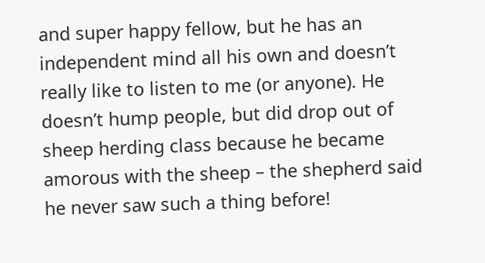and super happy fellow, but he has an independent mind all his own and doesn’t really like to listen to me (or anyone). He doesn’t hump people, but did drop out of sheep herding class because he became amorous with the sheep – the shepherd said he never saw such a thing before!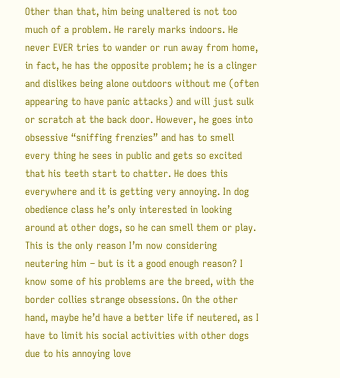Other than that, him being unaltered is not too much of a problem. He rarely marks indoors. He never EVER tries to wander or run away from home, in fact, he has the opposite problem; he is a clinger and dislikes being alone outdoors without me (often appearing to have panic attacks) and will just sulk or scratch at the back door. However, he goes into obsessive “sniffing frenzies” and has to smell every thing he sees in public and gets so excited that his teeth start to chatter. He does this everywhere and it is getting very annoying. In dog obedience class he’s only interested in looking around at other dogs, so he can smell them or play. This is the only reason I’m now considering neutering him – but is it a good enough reason? I know some of his problems are the breed, with the border collies strange obsessions. On the other hand, maybe he’d have a better life if neutered, as I have to limit his social activities with other dogs due to his annoying love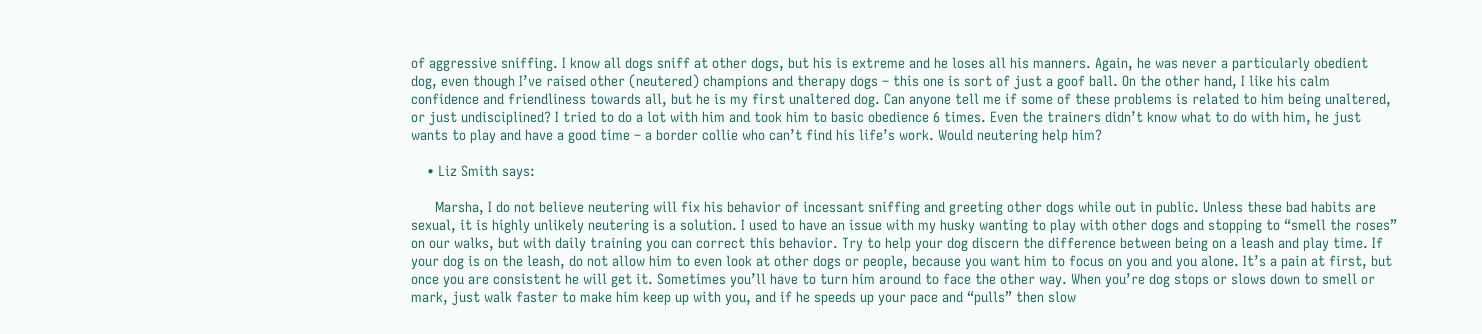of aggressive sniffing. I know all dogs sniff at other dogs, but his is extreme and he loses all his manners. Again, he was never a particularly obedient dog, even though I’ve raised other (neutered) champions and therapy dogs – this one is sort of just a goof ball. On the other hand, I like his calm confidence and friendliness towards all, but he is my first unaltered dog. Can anyone tell me if some of these problems is related to him being unaltered, or just undisciplined? I tried to do a lot with him and took him to basic obedience 6 times. Even the trainers didn’t know what to do with him, he just wants to play and have a good time – a border collie who can’t find his life’s work. Would neutering help him?

    • Liz Smith says:

      Marsha, I do not believe neutering will fix his behavior of incessant sniffing and greeting other dogs while out in public. Unless these bad habits are sexual, it is highly unlikely neutering is a solution. I used to have an issue with my husky wanting to play with other dogs and stopping to “smell the roses” on our walks, but with daily training you can correct this behavior. Try to help your dog discern the difference between being on a leash and play time. If your dog is on the leash, do not allow him to even look at other dogs or people, because you want him to focus on you and you alone. It’s a pain at first, but once you are consistent he will get it. Sometimes you’ll have to turn him around to face the other way. When you’re dog stops or slows down to smell or mark, just walk faster to make him keep up with you, and if he speeds up your pace and “pulls” then slow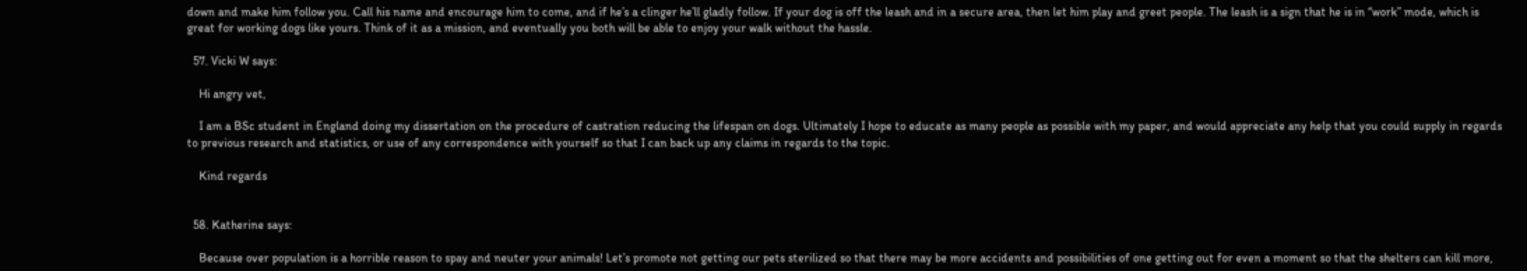down and make him follow you. Call his name and encourage him to come, and if he’s a clinger he’ll gladly follow. If your dog is off the leash and in a secure area, then let him play and greet people. The leash is a sign that he is in “work” mode, which is great for working dogs like yours. Think of it as a mission, and eventually you both will be able to enjoy your walk without the hassle.

  57. Vicki W says:

    Hi angry vet,

    I am a BSc student in England doing my dissertation on the procedure of castration reducing the lifespan on dogs. Ultimately I hope to educate as many people as possible with my paper, and would appreciate any help that you could supply in regards to previous research and statistics, or use of any correspondence with yourself so that I can back up any claims in regards to the topic.

    Kind regards


  58. Katherine says:

    Because over population is a horrible reason to spay and neuter your animals! Let’s promote not getting our pets sterilized so that there may be more accidents and possibilities of one getting out for even a moment so that the shelters can kill more,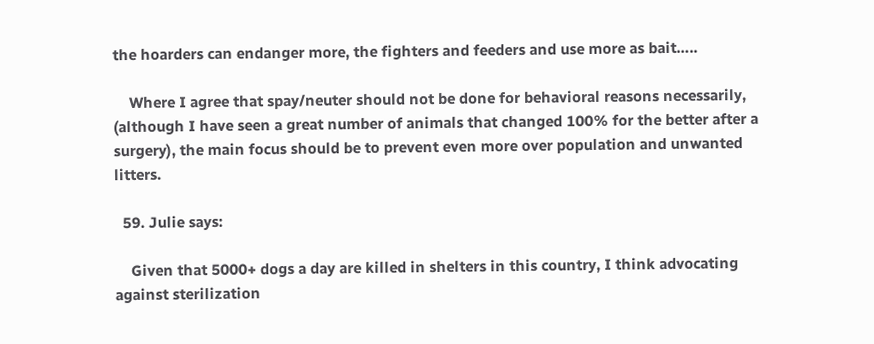the hoarders can endanger more, the fighters and feeders and use more as bait…..

    Where I agree that spay/neuter should not be done for behavioral reasons necessarily, (although I have seen a great number of animals that changed 100% for the better after a surgery), the main focus should be to prevent even more over population and unwanted litters.

  59. Julie says:

    Given that 5000+ dogs a day are killed in shelters in this country, I think advocating against sterilization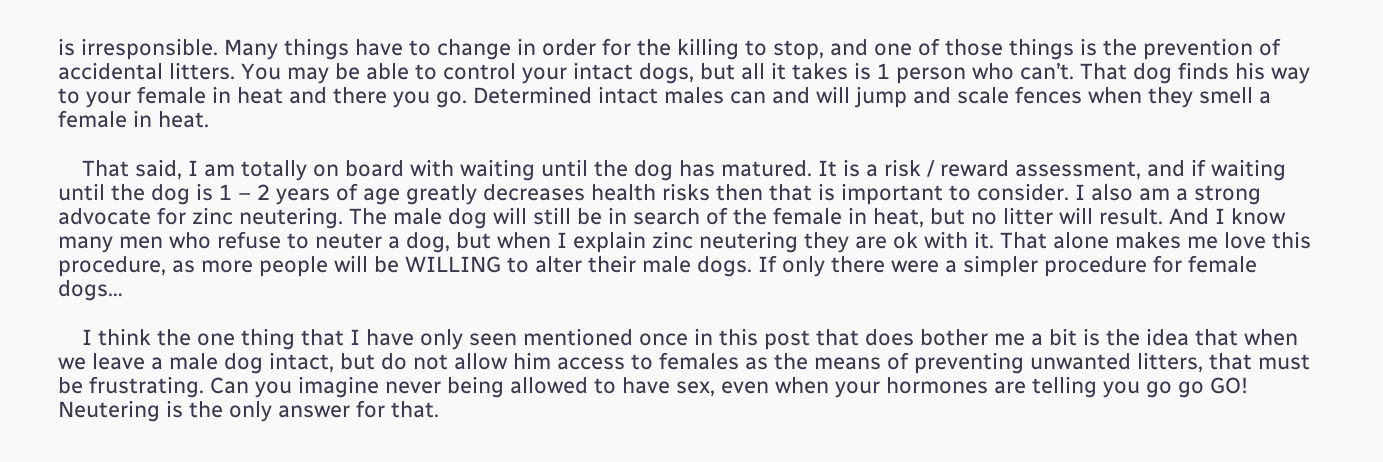is irresponsible. Many things have to change in order for the killing to stop, and one of those things is the prevention of accidental litters. You may be able to control your intact dogs, but all it takes is 1 person who can’t. That dog finds his way to your female in heat and there you go. Determined intact males can and will jump and scale fences when they smell a female in heat.

    That said, I am totally on board with waiting until the dog has matured. It is a risk / reward assessment, and if waiting until the dog is 1 – 2 years of age greatly decreases health risks then that is important to consider. I also am a strong advocate for zinc neutering. The male dog will still be in search of the female in heat, but no litter will result. And I know many men who refuse to neuter a dog, but when I explain zinc neutering they are ok with it. That alone makes me love this procedure, as more people will be WILLING to alter their male dogs. If only there were a simpler procedure for female dogs…

    I think the one thing that I have only seen mentioned once in this post that does bother me a bit is the idea that when we leave a male dog intact, but do not allow him access to females as the means of preventing unwanted litters, that must be frustrating. Can you imagine never being allowed to have sex, even when your hormones are telling you go go GO! Neutering is the only answer for that.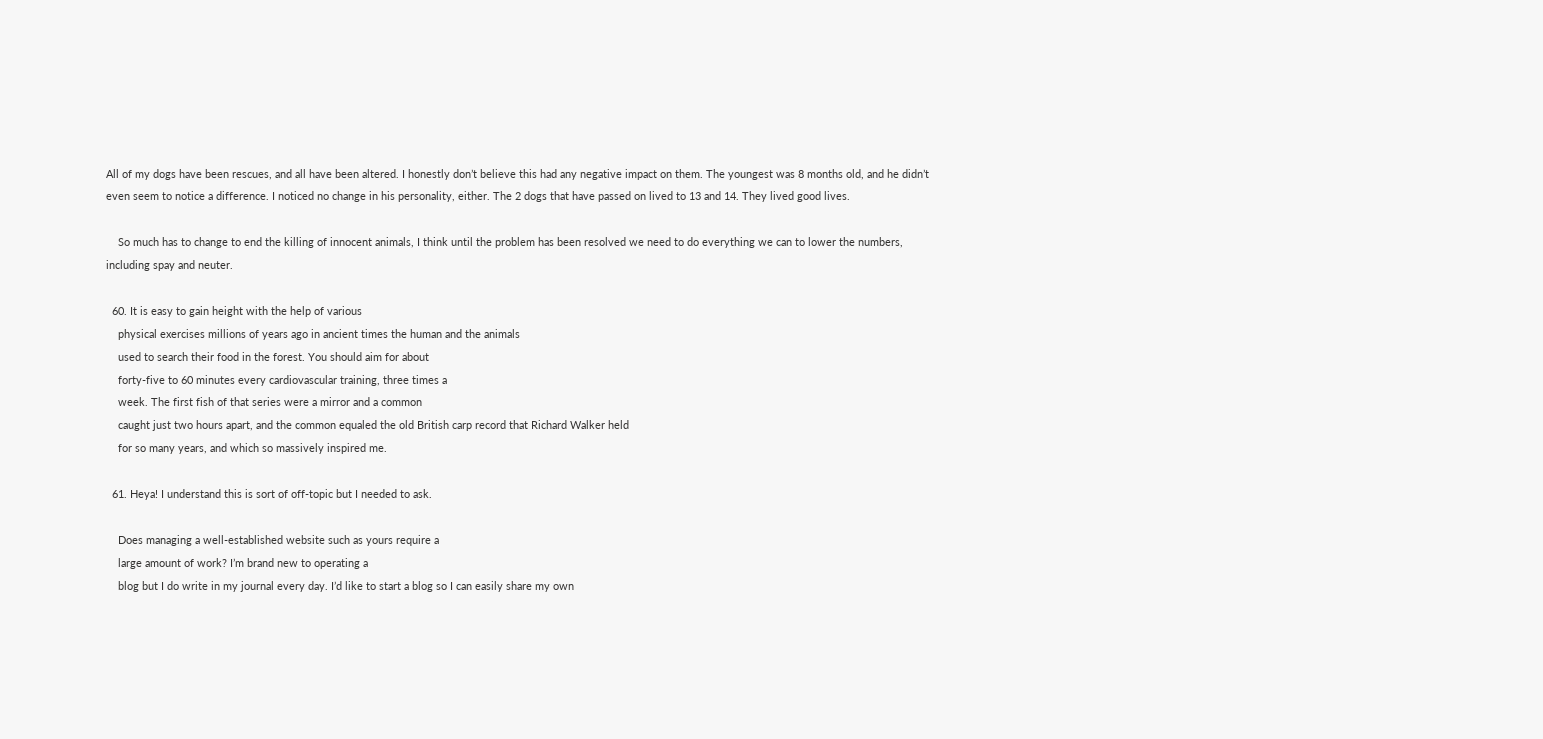All of my dogs have been rescues, and all have been altered. I honestly don’t believe this had any negative impact on them. The youngest was 8 months old, and he didn’t even seem to notice a difference. I noticed no change in his personality, either. The 2 dogs that have passed on lived to 13 and 14. They lived good lives.

    So much has to change to end the killing of innocent animals, I think until the problem has been resolved we need to do everything we can to lower the numbers, including spay and neuter.

  60. It is easy to gain height with the help of various
    physical exercises millions of years ago in ancient times the human and the animals
    used to search their food in the forest. You should aim for about
    forty-five to 60 minutes every cardiovascular training, three times a
    week. The first fish of that series were a mirror and a common
    caught just two hours apart, and the common equaled the old British carp record that Richard Walker held
    for so many years, and which so massively inspired me.

  61. Heya! I understand this is sort of off-topic but I needed to ask.

    Does managing a well-established website such as yours require a
    large amount of work? I’m brand new to operating a
    blog but I do write in my journal every day. I’d like to start a blog so I can easily share my own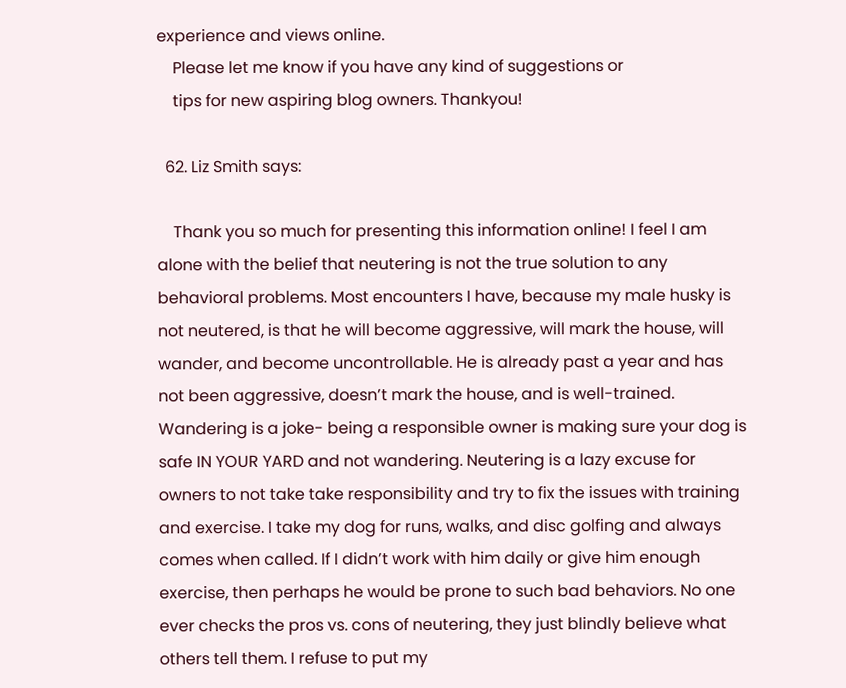experience and views online.
    Please let me know if you have any kind of suggestions or
    tips for new aspiring blog owners. Thankyou!

  62. Liz Smith says:

    Thank you so much for presenting this information online! I feel I am alone with the belief that neutering is not the true solution to any behavioral problems. Most encounters I have, because my male husky is not neutered, is that he will become aggressive, will mark the house, will wander, and become uncontrollable. He is already past a year and has not been aggressive, doesn’t mark the house, and is well-trained. Wandering is a joke- being a responsible owner is making sure your dog is safe IN YOUR YARD and not wandering. Neutering is a lazy excuse for owners to not take take responsibility and try to fix the issues with training and exercise. I take my dog for runs, walks, and disc golfing and always comes when called. If I didn’t work with him daily or give him enough exercise, then perhaps he would be prone to such bad behaviors. No one ever checks the pros vs. cons of neutering, they just blindly believe what others tell them. I refuse to put my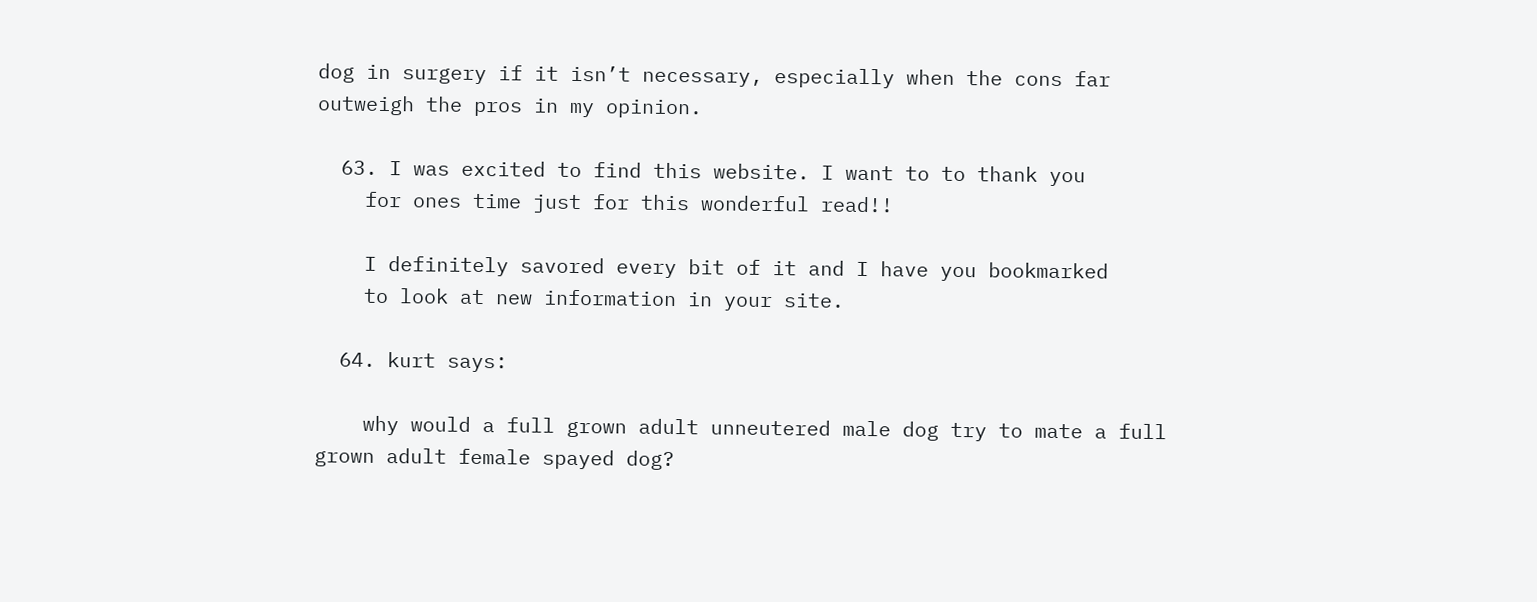dog in surgery if it isn’t necessary, especially when the cons far outweigh the pros in my opinion.

  63. I was excited to find this website. I want to to thank you
    for ones time just for this wonderful read!!

    I definitely savored every bit of it and I have you bookmarked
    to look at new information in your site.

  64. kurt says:

    why would a full grown adult unneutered male dog try to mate a full grown adult female spayed dog?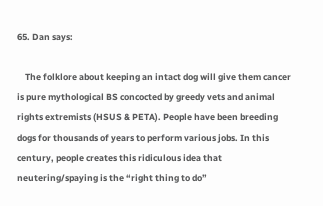65. Dan says:

    The folklore about keeping an intact dog will give them cancer is pure mythological BS concocted by greedy vets and animal rights extremists (HSUS & PETA). People have been breeding dogs for thousands of years to perform various jobs. In this century, people creates this ridiculous idea that neutering/spaying is the “right thing to do”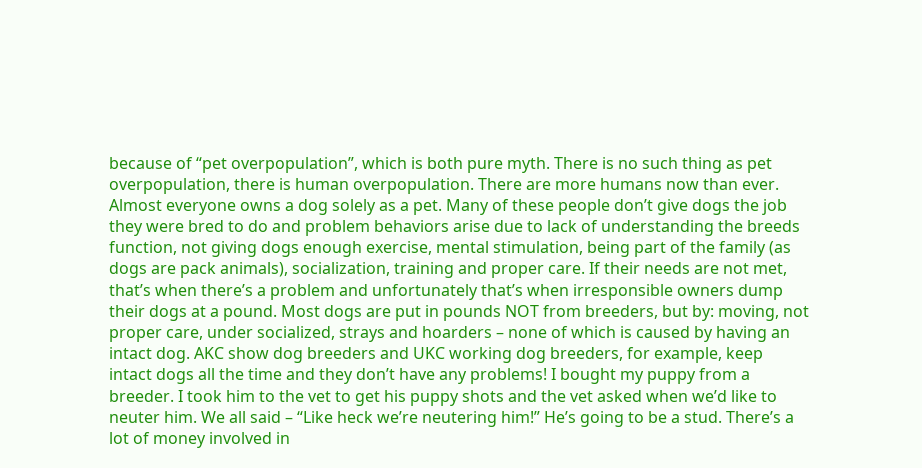because of “pet overpopulation”, which is both pure myth. There is no such thing as pet overpopulation, there is human overpopulation. There are more humans now than ever. Almost everyone owns a dog solely as a pet. Many of these people don’t give dogs the job they were bred to do and problem behaviors arise due to lack of understanding the breeds function, not giving dogs enough exercise, mental stimulation, being part of the family (as dogs are pack animals), socialization, training and proper care. If their needs are not met, that’s when there’s a problem and unfortunately that’s when irresponsible owners dump their dogs at a pound. Most dogs are put in pounds NOT from breeders, but by: moving, not proper care, under socialized, strays and hoarders – none of which is caused by having an intact dog. AKC show dog breeders and UKC working dog breeders, for example, keep intact dogs all the time and they don’t have any problems! I bought my puppy from a breeder. I took him to the vet to get his puppy shots and the vet asked when we’d like to neuter him. We all said – “Like heck we’re neutering him!” He’s going to be a stud. There’s a lot of money involved in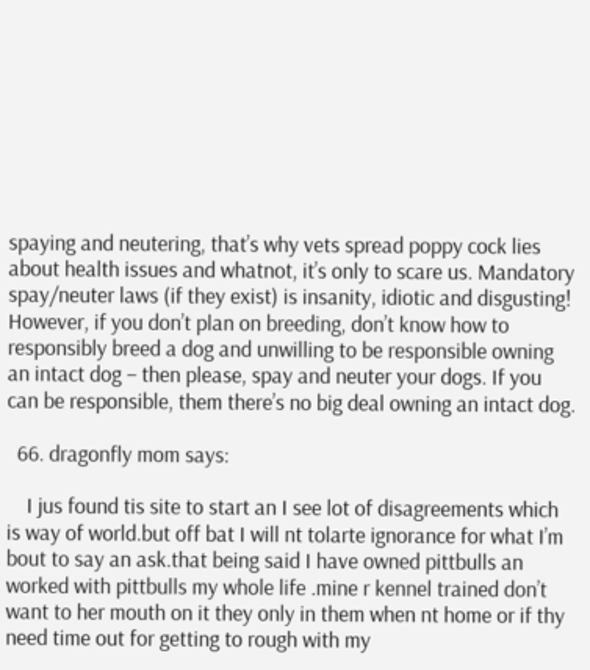spaying and neutering, that’s why vets spread poppy cock lies about health issues and whatnot, it’s only to scare us. Mandatory spay/neuter laws (if they exist) is insanity, idiotic and disgusting! However, if you don’t plan on breeding, don’t know how to responsibly breed a dog and unwilling to be responsible owning an intact dog – then please, spay and neuter your dogs. If you can be responsible, them there’s no big deal owning an intact dog.

  66. dragonfly mom says:

    I jus found tis site to start an I see lot of disagreements which is way of world.but off bat I will nt tolarte ignorance for what I’m bout to say an ask.that being said I have owned pittbulls an worked with pittbulls my whole life .mine r kennel trained don’t want to her mouth on it they only in them when nt home or if thy need time out for getting to rough with my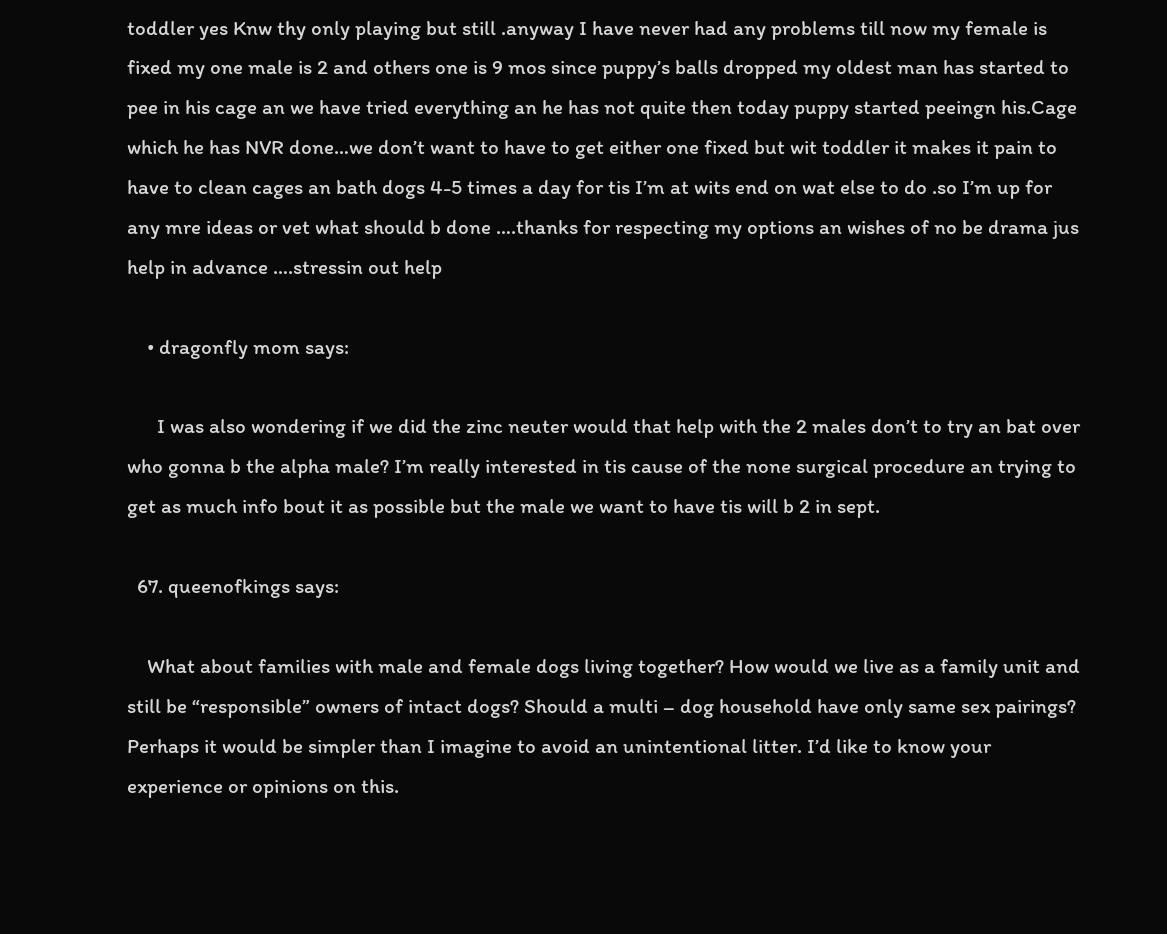toddler yes Knw thy only playing but still .anyway I have never had any problems till now my female is fixed my one male is 2 and others one is 9 mos since puppy’s balls dropped my oldest man has started to pee in his cage an we have tried everything an he has not quite then today puppy started peeingn his.Cage which he has NVR done…we don’t want to have to get either one fixed but wit toddler it makes it pain to have to clean cages an bath dogs 4-5 times a day for tis I’m at wits end on wat else to do .so I’m up for any mre ideas or vet what should b done ….thanks for respecting my options an wishes of no be drama jus help in advance ….stressin out help

    • dragonfly mom says:

      I was also wondering if we did the zinc neuter would that help with the 2 males don’t to try an bat over who gonna b the alpha male? I’m really interested in tis cause of the none surgical procedure an trying to get as much info bout it as possible but the male we want to have tis will b 2 in sept.

  67. queenofkings says:

    What about families with male and female dogs living together? How would we live as a family unit and still be “responsible” owners of intact dogs? Should a multi – dog household have only same sex pairings? Perhaps it would be simpler than I imagine to avoid an unintentional litter. I’d like to know your experience or opinions on this.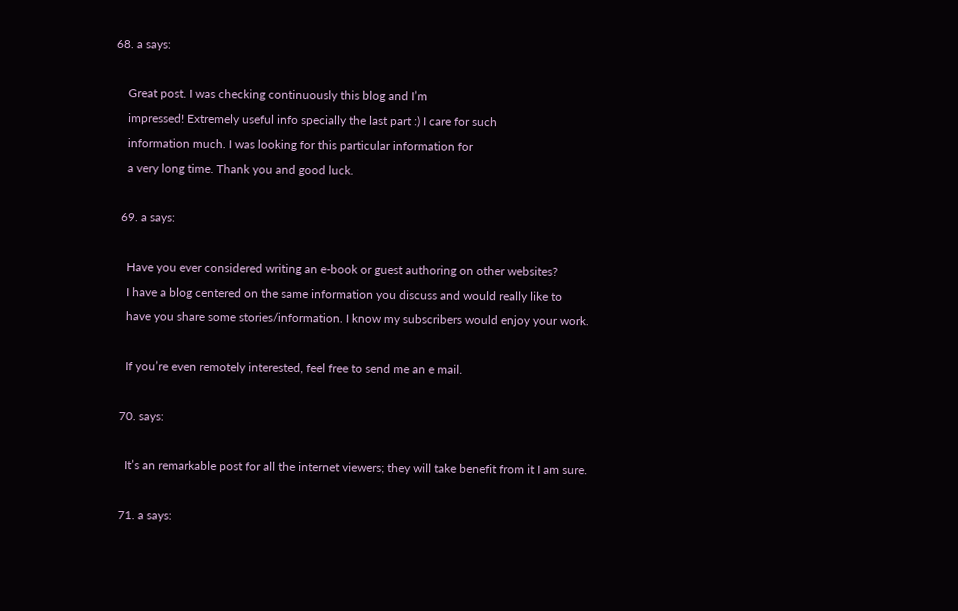68. a says:

    Great post. I was checking continuously this blog and I’m
    impressed! Extremely useful info specially the last part :) I care for such
    information much. I was looking for this particular information for
    a very long time. Thank you and good luck.

  69. a says:

    Have you ever considered writing an e-book or guest authoring on other websites?
    I have a blog centered on the same information you discuss and would really like to
    have you share some stories/information. I know my subscribers would enjoy your work.

    If you’re even remotely interested, feel free to send me an e mail.

  70. says:

    It’s an remarkable post for all the internet viewers; they will take benefit from it I am sure.

  71. a says: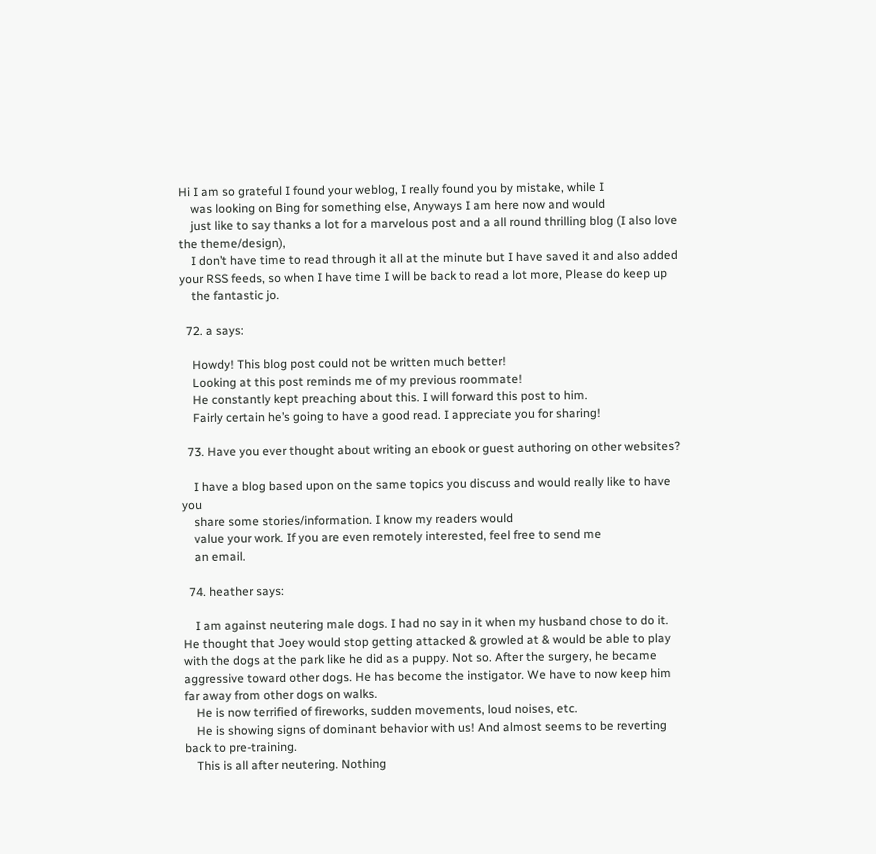Hi I am so grateful I found your weblog, I really found you by mistake, while I
    was looking on Bing for something else, Anyways I am here now and would
    just like to say thanks a lot for a marvelous post and a all round thrilling blog (I also love the theme/design),
    I don’t have time to read through it all at the minute but I have saved it and also added your RSS feeds, so when I have time I will be back to read a lot more, Please do keep up
    the fantastic jo.

  72. a says:

    Howdy! This blog post could not be written much better!
    Looking at this post reminds me of my previous roommate!
    He constantly kept preaching about this. I will forward this post to him.
    Fairly certain he’s going to have a good read. I appreciate you for sharing!

  73. Have you ever thought about writing an ebook or guest authoring on other websites?

    I have a blog based upon on the same topics you discuss and would really like to have you
    share some stories/information. I know my readers would
    value your work. If you are even remotely interested, feel free to send me
    an email.

  74. heather says:

    I am against neutering male dogs. I had no say in it when my husband chose to do it. He thought that Joey would stop getting attacked & growled at & would be able to play with the dogs at the park like he did as a puppy. Not so. After the surgery, he became aggressive toward other dogs. He has become the instigator. We have to now keep him far away from other dogs on walks.
    He is now terrified of fireworks, sudden movements, loud noises, etc.
    He is showing signs of dominant behavior with us! And almost seems to be reverting back to pre-training.
    This is all after neutering. Nothing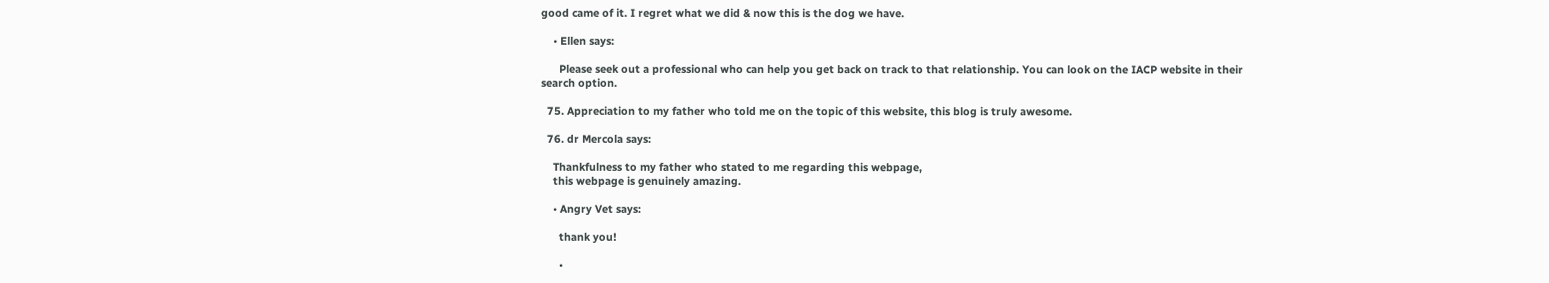good came of it. I regret what we did & now this is the dog we have.

    • Ellen says:

      Please seek out a professional who can help you get back on track to that relationship. You can look on the IACP website in their search option.

  75. Appreciation to my father who told me on the topic of this website, this blog is truly awesome.

  76. dr Mercola says:

    Thankfulness to my father who stated to me regarding this webpage,
    this webpage is genuinely amazing.

    • Angry Vet says:

      thank you!

      •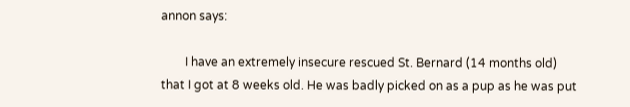annon says:

        I have an extremely insecure rescued St. Bernard (14 months old) that I got at 8 weeks old. He was badly picked on as a pup as he was put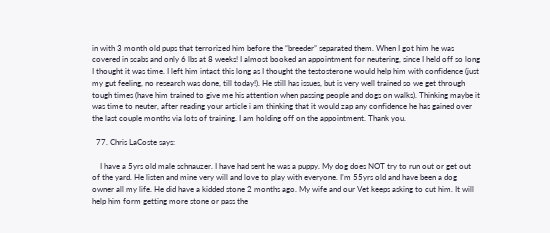in with 3 month old pups that terrorized him before the “breeder” separated them. When I got him he was covered in scabs and only 6 lbs at 8 weeks! I almost booked an appointment for neutering, since I held off so long I thought it was time. I left him intact this long as I thought the testosterone would help him with confidence (just my gut feeling, no research was done, till today!). He still has issues, but is very well trained so we get through tough times (have him trained to give me his attention when passing people and dogs on walks). Thinking maybe it was time to neuter, after reading your article i am thinking that it would zap any confidence he has gained over the last couple months via lots of training. I am holding off on the appointment. Thank you.

  77. Chris LaCoste says:

    I have a 5yrs old male schnauzer. I have had sent he was a puppy. My dog does NOT try to run out or get out of the yard. He listen and mine very will and love to play with everyone. I’m 55yrs old and have been a dog owner all my life. He did have a kidded stone 2 months ago. My wife and our Vet keeps asking to cut him. It will help him form getting more stone or pass the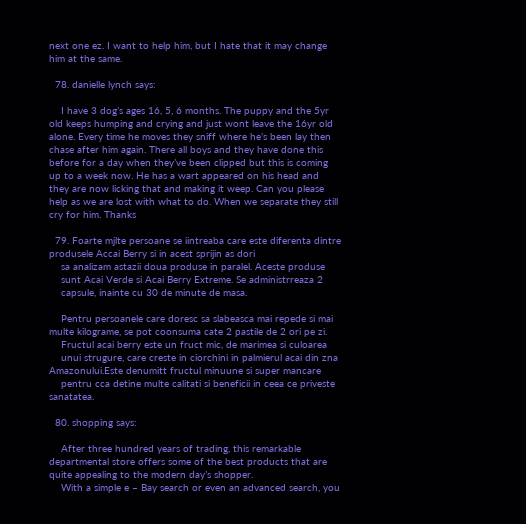next one ez. I want to help him, but I hate that it may change him at the same.

  78. danielle lynch says:

    I have 3 dog’s ages 16, 5, 6 months. The puppy and the 5yr old keeps humping and crying and just wont leave the 16yr old alone. Every time he moves they sniff where he’s been lay then chase after him again. There all boys and they have done this before for a day when they’ve been clipped but this is coming up to a week now. He has a wart appeared on his head and they are now licking that and making it weep. Can you please help as we are lost with what to do. When we separate they still cry for him. Thanks

  79. Foarte mjlte persoane se iintreaba care este diferenta dintre produsele Accai Berry si in acest sprijin as dori
    sa analizam astazii doua produse in paralel. Aceste produse
    sunt Acai Verde si Acai Berry Extreme. Se administrreaza 2
    capsule, inainte cu 30 de minute de masa.

    Pentru persoanele care doresc sa slabeasca mai repede si mai multe kilograme, se pot coonsuma cate 2 pastile de 2 ori pe zi.
    Fructul acai berry este un fruct mic, de marimea si culoarea
    unui strugure, care creste in ciorchini in palmierul acai din zna Amazonului.Este denumitt fructul minuune si super mancare
    pentru cca detine multe calitati si beneficii in ceea ce priveste sanatatea.

  80. shopping says:

    After three hundred years of trading, this remarkable departmental store offers some of the best products that are quite appealing to the modern day’s shopper.
    With a simple e – Bay search or even an advanced search, you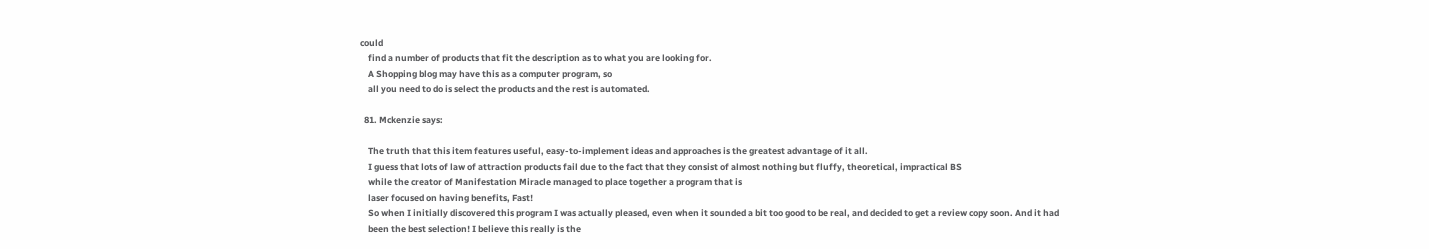could
    find a number of products that fit the description as to what you are looking for.
    A Shopping blog may have this as a computer program, so
    all you need to do is select the products and the rest is automated.

  81. Mckenzie says:

    The truth that this item features useful, easy-to-implement ideas and approaches is the greatest advantage of it all.
    I guess that lots of law of attraction products fail due to the fact that they consist of almost nothing but fluffy, theoretical, impractical BS
    while the creator of Manifestation Miracle managed to place together a program that is
    laser focused on having benefits, Fast!
    So when I initially discovered this program I was actually pleased, even when it sounded a bit too good to be real, and decided to get a review copy soon. And it had
    been the best selection! I believe this really is the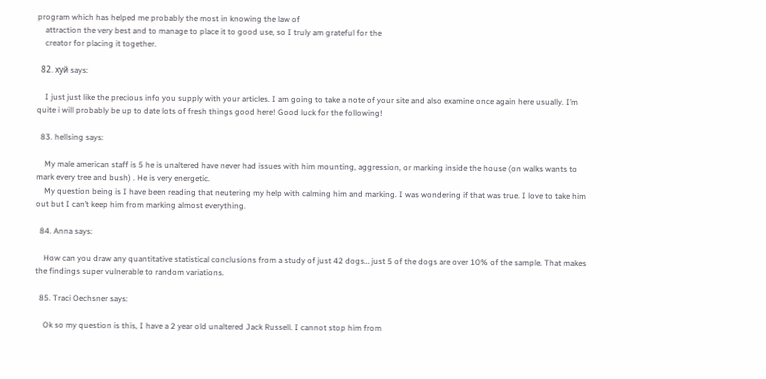program which has helped me probably the most in knowing the law of
    attraction the very best and to manage to place it to good use, so I truly am grateful for the
    creator for placing it together.

  82. хуй says:

    I just just like the precious info you supply with your articles. I am going to take a note of your site and also examine once again here usually. I’m quite i will probably be up to date lots of fresh things good here! Good luck for the following!

  83. hellsing says:

    My male american staff is 5 he is unaltered have never had issues with him mounting, aggression, or marking inside the house (on walks wants to mark every tree and bush) . He is very energetic.
    My question being is I have been reading that neutering my help with calming him and marking. I was wondering if that was true. I love to take him out but I can’t keep him from marking almost everything.

  84. Anna says:

    How can you draw any quantitative statistical conclusions from a study of just 42 dogs… just 5 of the dogs are over 10% of the sample. That makes the findings super vulnerable to random variations.

  85. Traci Oechsner says:

    Ok so my question is this, I have a 2 year old unaltered Jack Russell. I cannot stop him from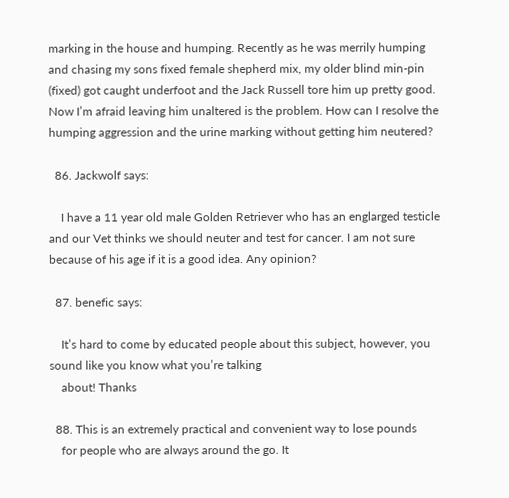marking in the house and humping. Recently as he was merrily humping and chasing my sons fixed female shepherd mix, my older blind min-pin (fixed) got caught underfoot and the Jack Russell tore him up pretty good. Now I’m afraid leaving him unaltered is the problem. How can I resolve the humping aggression and the urine marking without getting him neutered?

  86. Jackwolf says:

    I have a 11 year old male Golden Retriever who has an englarged testicle and our Vet thinks we should neuter and test for cancer. I am not sure because of his age if it is a good idea. Any opinion?

  87. benefic says:

    It’s hard to come by educated people about this subject, however, you sound like you know what you’re talking
    about! Thanks

  88. This is an extremely practical and convenient way to lose pounds
    for people who are always around the go. It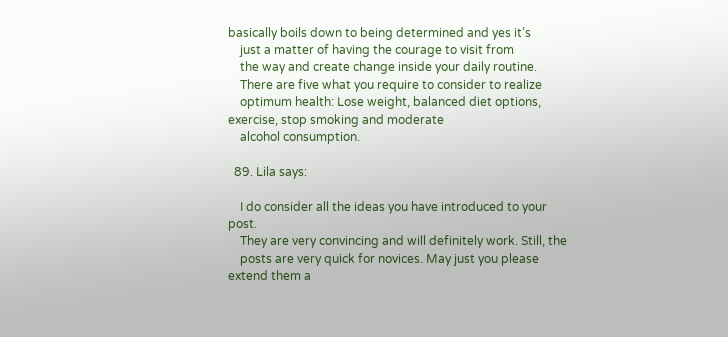basically boils down to being determined and yes it’s
    just a matter of having the courage to visit from
    the way and create change inside your daily routine.
    There are five what you require to consider to realize
    optimum health: Lose weight, balanced diet options, exercise, stop smoking and moderate
    alcohol consumption.

  89. Lila says:

    I do consider all the ideas you have introduced to your post.
    They are very convincing and will definitely work. Still, the
    posts are very quick for novices. May just you please extend them a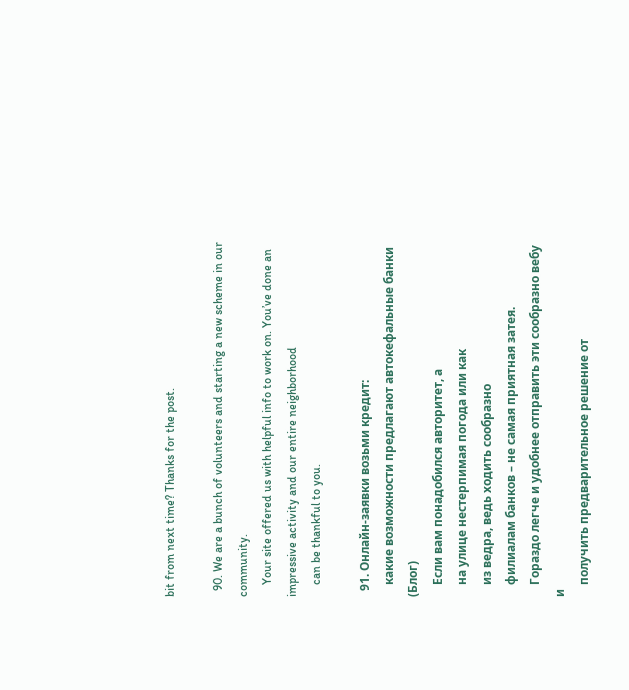bit from next time? Thanks for the post.

  90. We are a bunch of volunteers and starting a new scheme in our community.
    Your site offered us with helpful info to work on. You’ve done an impressive activity and our entire neighborhood
    can be thankful to you.

  91. Онлайн-заявки возьми кредит:
    какие возможности предлагают автокефальные банки (Блог)
    Если вам понадобился авторитет, а
    на улице нестерпимая погода или как
    из ведра, ведь ходить сообразно
    филиалам банков – не самая приятная затея.
    Гораздо легче и удобнее отправить эти сообразно вебу и
    получить предварительное решение от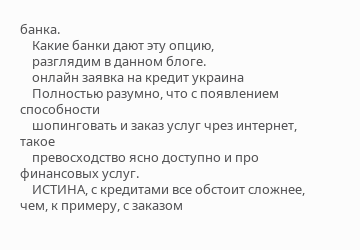банка.
    Какие банки дают эту опцию,
    разглядим в данном блоге.
    онлайн заявка на кредит украина
    Полностью разумно, что с появлением способности
    шопинговать и заказ услуг чрез интернет, такое
    превосходство ясно доступно и про финансовых услуг.
    ИСТИНА, с кредитами все обстоит сложнее, чем, к примеру, с заказом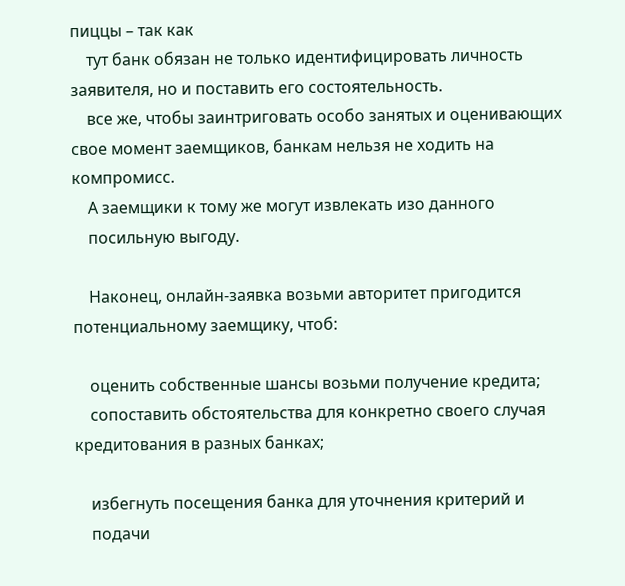пиццы – так как
    тут банк обязан не только идентифицировать личность заявителя, но и поставить его состоятельность.
    все же, чтобы заинтриговать особо занятых и оценивающих свое момент заемщиков, банкам нельзя не ходить на компромисс.
    А заемщики к тому же могут извлекать изо данного
    посильную выгоду.

    Наконец, онлайн-заявка возьми авторитет пригодится потенциальному заемщику, чтоб:

    оценить собственные шансы возьми получение кредита;
    сопоставить обстоятельства для конкретно своего случая кредитования в разных банках;

    избегнуть посещения банка для уточнения критерий и
    подачи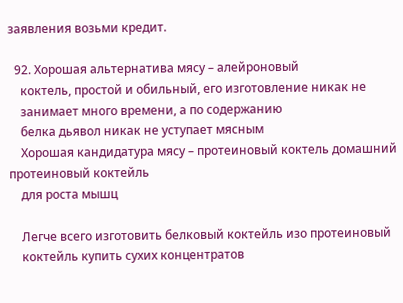заявления возьми кредит.

  92. Хорошая альтернатива мясу – алейроновый
    коктель, простой и обильный, его изготовление никак не
    занимает много времени, а по содержанию
    белка дьявол никак не уступает мясным
    Хорошая кандидатура мясу – протеиновый коктель домашний протеиновый коктейль
    для роста мышц

    Легче всего изготовить белковый коктейль изо протеиновый
    коктейль купить сухих концентратов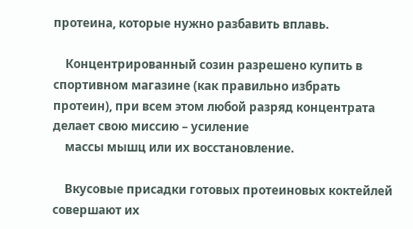протеина, которые нужно разбавить вплавь.

    Концентрированный созин разрешено купить в спортивном магазине (как правильно избрать протеин), при всем этом любой разряд концентрата делает свою миссию – усиление
    массы мышц или их восстановление.

    Вкусовые присадки готовых протеиновых коктейлей совершают их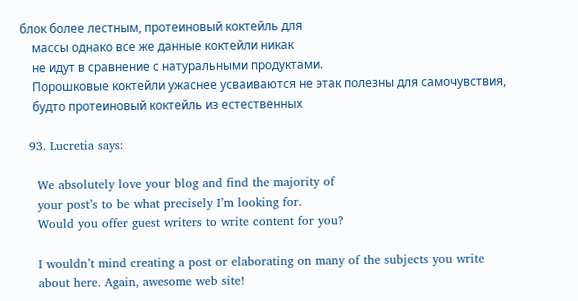блок более лестным, протеиновый коктейль для
    массы однако все же данные коктейли никак
    не идут в сравнение с натуральными продуктами.
    Порошковые коктейли ужаснее усваиваются не этак полезны для самочувствия,
    будто протеиновый коктейль из естественных

  93. Lucretia says:

    We absolutely love your blog and find the majority of
    your post’s to be what precisely I’m looking for.
    Would you offer guest writers to write content for you?

    I wouldn’t mind creating a post or elaborating on many of the subjects you write
    about here. Again, awesome web site!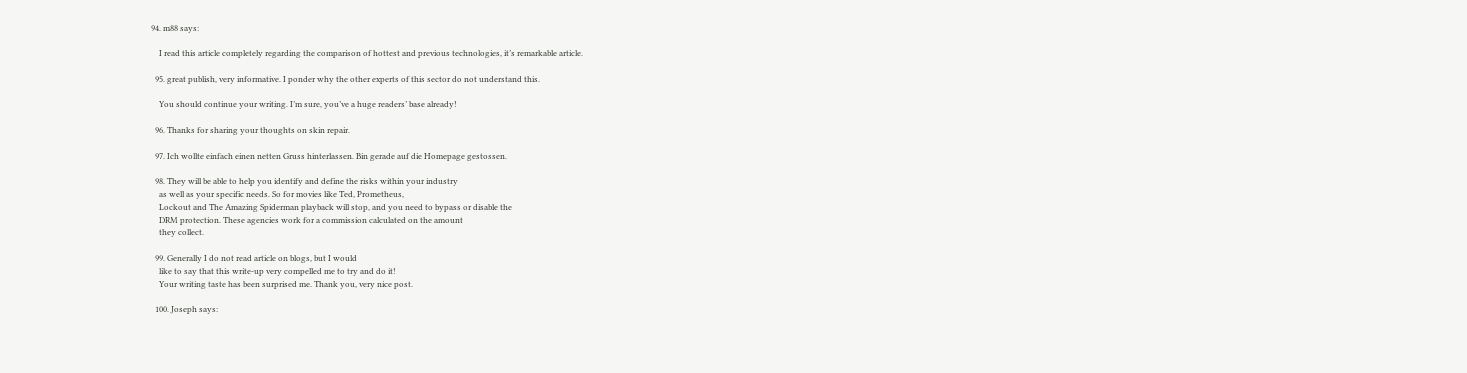94. m88 says:

    I read this article completely regarding the comparison of hottest and previous technologies, it’s remarkable article.

  95. great publish, very informative. I ponder why the other experts of this sector do not understand this.

    You should continue your writing. I’m sure, you’ve a huge readers’ base already!

  96. Thanks for sharing your thoughts on skin repair.

  97. Ich wollte einfach einen netten Gruss hinterlassen. Bin gerade auf die Homepage gestossen.

  98. They will be able to help you identify and define the risks within your industry
    as well as your specific needs. So for movies like Ted, Prometheus,
    Lockout and The Amazing Spiderman playback will stop, and you need to bypass or disable the
    DRM protection. These agencies work for a commission calculated on the amount
    they collect.

  99. Generally I do not read article on blogs, but I would
    like to say that this write-up very compelled me to try and do it!
    Your writing taste has been surprised me. Thank you, very nice post.

  100. Joseph says: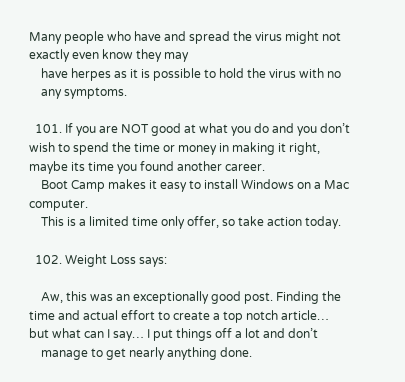Many people who have and spread the virus might not exactly even know they may
    have herpes as it is possible to hold the virus with no
    any symptoms.

  101. If you are NOT good at what you do and you don’t wish to spend the time or money in making it right, maybe its time you found another career.
    Boot Camp makes it easy to install Windows on a Mac computer.
    This is a limited time only offer, so take action today.

  102. Weight Loss says:

    Aw, this was an exceptionally good post. Finding the time and actual effort to create a top notch article… but what can I say… I put things off a lot and don’t
    manage to get nearly anything done.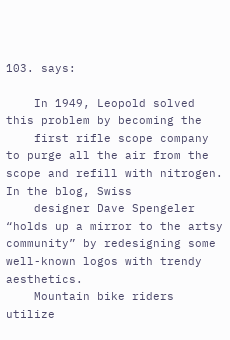103. says:

    In 1949, Leopold solved this problem by becoming the
    first rifle scope company to purge all the air from the scope and refill with nitrogen. In the blog, Swiss
    designer Dave Spengeler “holds up a mirror to the artsy community” by redesigning some well-known logos with trendy aesthetics.
    Mountain bike riders utilize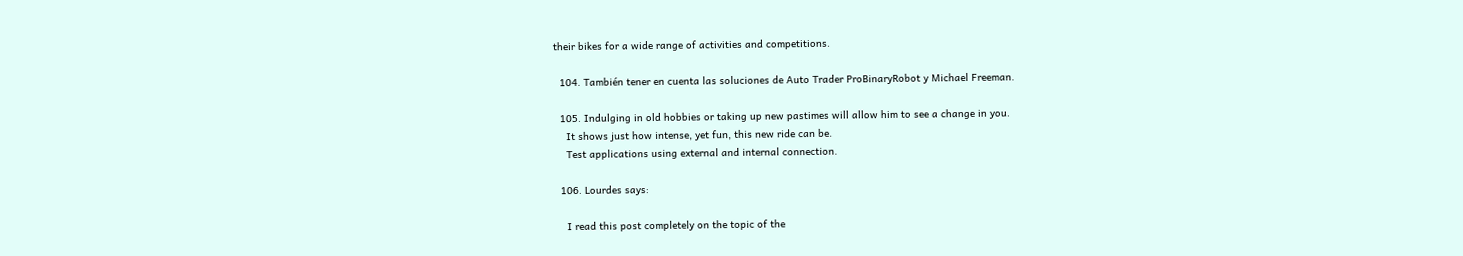their bikes for a wide range of activities and competitions.

  104. También tener en cuenta las soluciones de Auto Trader ProBinaryRobot y Michael Freeman.

  105. Indulging in old hobbies or taking up new pastimes will allow him to see a change in you.
    It shows just how intense, yet fun, this new ride can be.
    Test applications using external and internal connection.

  106. Lourdes says:

    I read this post completely on the topic of the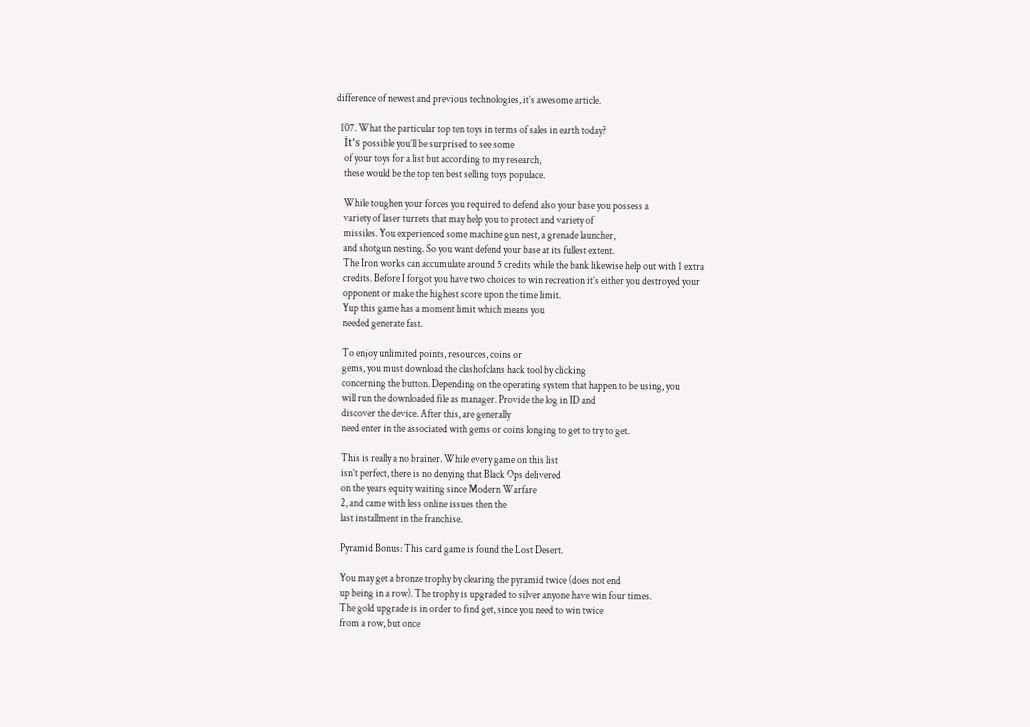difference of newest and previous technologies, it’s awesome article.

  107. What the particular top ten toys in terms of sales in earth today?
    İt’s possible you’ll be surprised to see some
    of your toys for a list but according to my research,
    these would be the top ten best selling toys populace.

    While toughen your forces you required to defend also your base you possess a
    variety of laser turrets that may help you to protect and variety of
    missiles. You experienced some machine gun nest, a grenade launcher,
    and shotgun nesting. So you want defend your base at its fullest extent.
    The Iron works can accumulate around 5 credits while the bank likewise help out with 1 extra
    credits. Before I forgot you have two choices to win recreation it’s either you destroyed your
    opponent or make the highest score upon the time limit.
    Yup this game has a moment limit which means you
    needed generate fast.

    To enjoy unlimited points, resources, coins or
    gems, you must download the clashofclans hack tool by clicking
    concerning the button. Depending on the operating system that happen to be using, you
    will run the downloaded file as manager. Provide the log in ID and
    discover the device. After this, are generally
    need enter in the associated with gems or coins longing to get to try to get.

    This is really a no brainer. While every game on this list
    isn’t perfect, there is no denying that Black Ops delivered
    on the years equity waiting since Modern Warfare
    2, and came with less online issues then the
    last installment in the franchise.

    Pyramid Bonus: This card game is found the Lost Desert.

    You may get a bronze trophy by clearing the pyramid twice (does not end
    up being in a row). The trophy is upgraded to silver anyone have win four times.
    The gold upgrade is in order to find get, since you need to win twice
    from a row, but once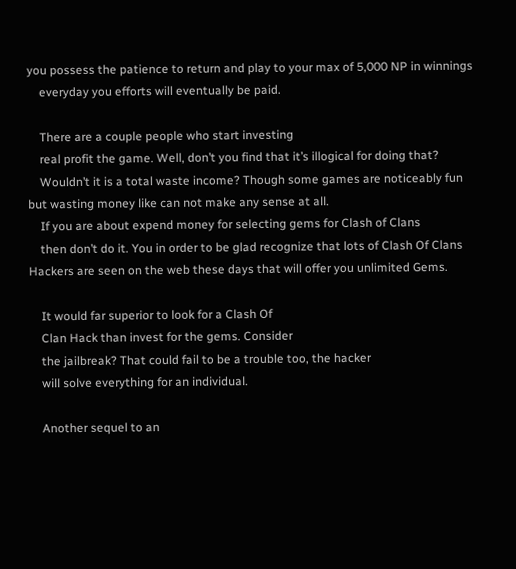you possess the patience to return and play to your max of 5,000 NP in winnings
    everyday you efforts will eventually be paid.

    There are a couple people who start investing
    real profit the game. Well, don’t you find that it’s illogical for doing that?
    Wouldn’t it is a total waste income? Though some games are noticeably fun but wasting money like can not make any sense at all.
    If you are about expend money for selecting gems for Clash of Clans
    then don’t do it. You in order to be glad recognize that lots of Clash Of Clans Hackers are seen on the web these days that will offer you unlimited Gems.

    It would far superior to look for a Clash Of
    Clan Hack than invest for the gems. Consider
    the jailbreak? That could fail to be a trouble too, the hacker
    will solve everything for an individual.

    Another sequel to an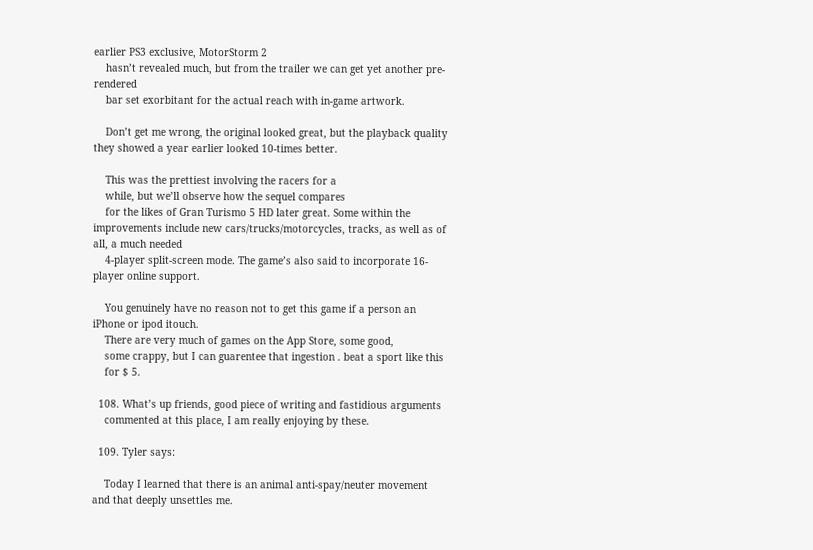earlier PS3 exclusive, MotorStorm 2
    hasn’t revealed much, but from the trailer we can get yet another pre-rendered
    bar set exorbitant for the actual reach with in-game artwork.

    Don’t get me wrong, the original looked great, but the playback quality they showed a year earlier looked 10-times better.

    This was the prettiest involving the racers for a
    while, but we’ll observe how the sequel compares
    for the likes of Gran Turismo 5 HD later great. Some within the improvements include new cars/trucks/motorcycles, tracks, as well as of all, a much needed
    4-player split-screen mode. The game’s also said to incorporate 16-player online support.

    You genuinely have no reason not to get this game if a person an iPhone or ipod itouch.
    There are very much of games on the App Store, some good,
    some crappy, but I can guarentee that ingestion . beat a sport like this
    for $ 5.

  108. What’s up friends, good piece of writing and fastidious arguments
    commented at this place, I am really enjoying by these.

  109. Tyler says:

    Today I learned that there is an animal anti-spay/neuter movement and that deeply unsettles me.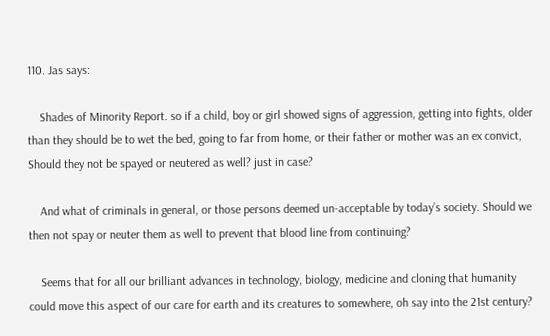110. Jas says:

    Shades of Minority Report. so if a child, boy or girl showed signs of aggression, getting into fights, older than they should be to wet the bed, going to far from home, or their father or mother was an ex convict, Should they not be spayed or neutered as well? just in case?

    And what of criminals in general, or those persons deemed un-acceptable by today’s society. Should we then not spay or neuter them as well to prevent that blood line from continuing?

    Seems that for all our brilliant advances in technology, biology, medicine and cloning that humanity could move this aspect of our care for earth and its creatures to somewhere, oh say into the 21st century?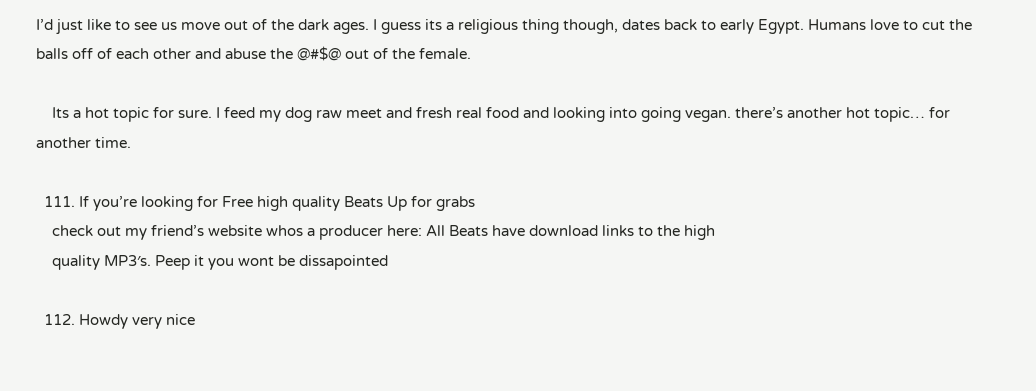I’d just like to see us move out of the dark ages. I guess its a religious thing though, dates back to early Egypt. Humans love to cut the balls off of each other and abuse the @#$@ out of the female.

    Its a hot topic for sure. I feed my dog raw meet and fresh real food and looking into going vegan. there’s another hot topic… for another time.

  111. If you’re looking for Free high quality Beats Up for grabs
    check out my friend’s website whos a producer here: All Beats have download links to the high
    quality MP3′s. Peep it you wont be dissapointed

  112. Howdy very nice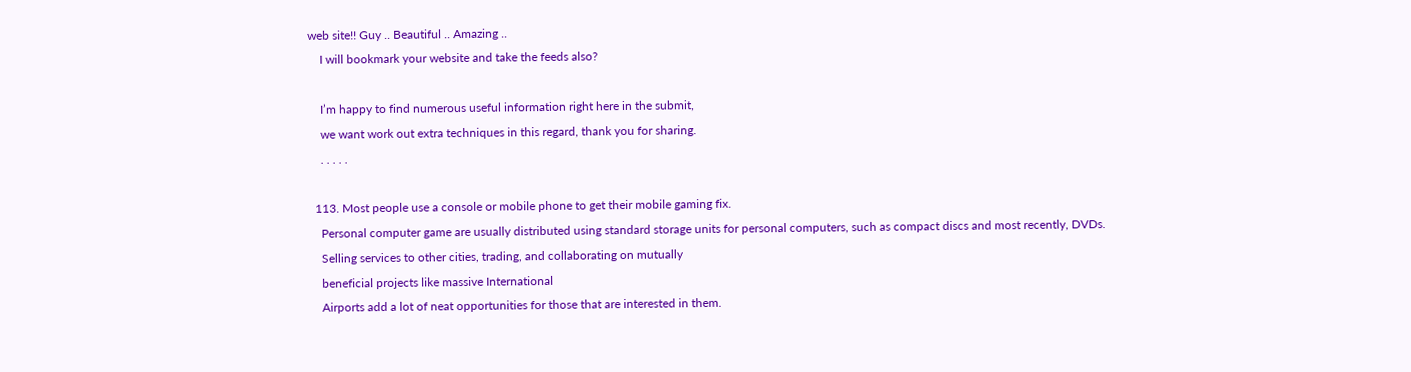web site!! Guy .. Beautiful .. Amazing ..
    I will bookmark your website and take the feeds also?

    I’m happy to find numerous useful information right here in the submit,
    we want work out extra techniques in this regard, thank you for sharing.
    . . . . .

  113. Most people use a console or mobile phone to get their mobile gaming fix.
    Personal computer game are usually distributed using standard storage units for personal computers, such as compact discs and most recently, DVDs.
    Selling services to other cities, trading, and collaborating on mutually
    beneficial projects like massive International
    Airports add a lot of neat opportunities for those that are interested in them.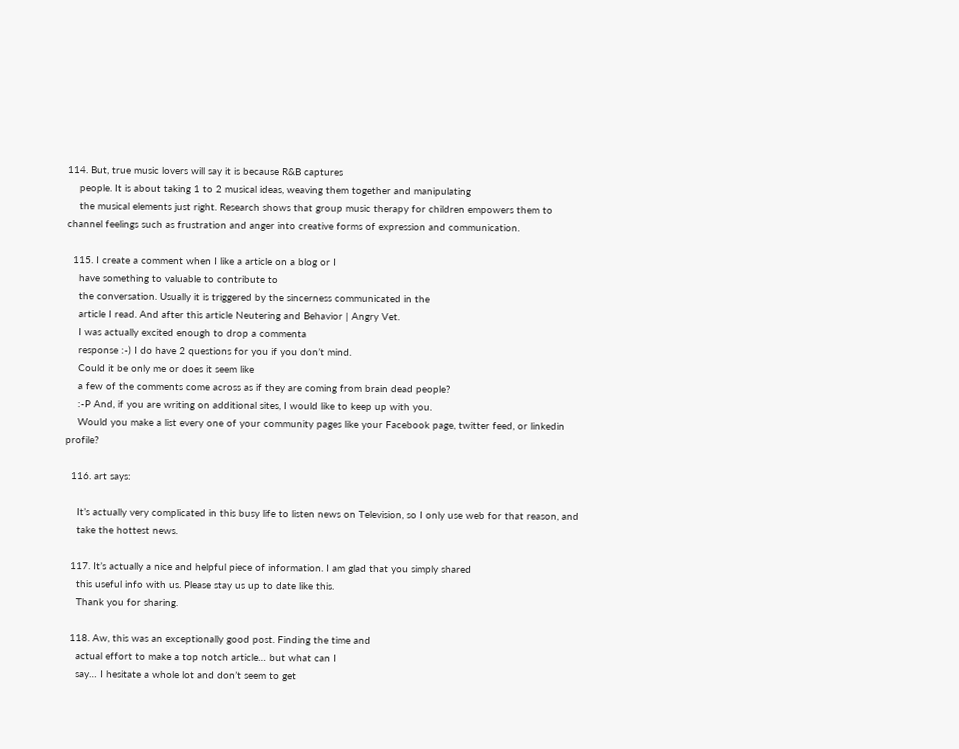114. But, true music lovers will say it is because R&B captures
    people. It is about taking 1 to 2 musical ideas, weaving them together and manipulating
    the musical elements just right. Research shows that group music therapy for children empowers them to channel feelings such as frustration and anger into creative forms of expression and communication.

  115. I create a comment when I like a article on a blog or I
    have something to valuable to contribute to
    the conversation. Usually it is triggered by the sincerness communicated in the
    article I read. And after this article Neutering and Behavior | Angry Vet.
    I was actually excited enough to drop a commenta
    response :-) I do have 2 questions for you if you don’t mind.
    Could it be only me or does it seem like
    a few of the comments come across as if they are coming from brain dead people?
    :-P And, if you are writing on additional sites, I would like to keep up with you.
    Would you make a list every one of your community pages like your Facebook page, twitter feed, or linkedin profile?

  116. art says:

    It’s actually very complicated in this busy life to listen news on Television, so I only use web for that reason, and
    take the hottest news.

  117. It’s actually a nice and helpful piece of information. I am glad that you simply shared
    this useful info with us. Please stay us up to date like this.
    Thank you for sharing.

  118. Aw, this was an exceptionally good post. Finding the time and
    actual effort to make a top notch article… but what can I
    say… I hesitate a whole lot and don’t seem to get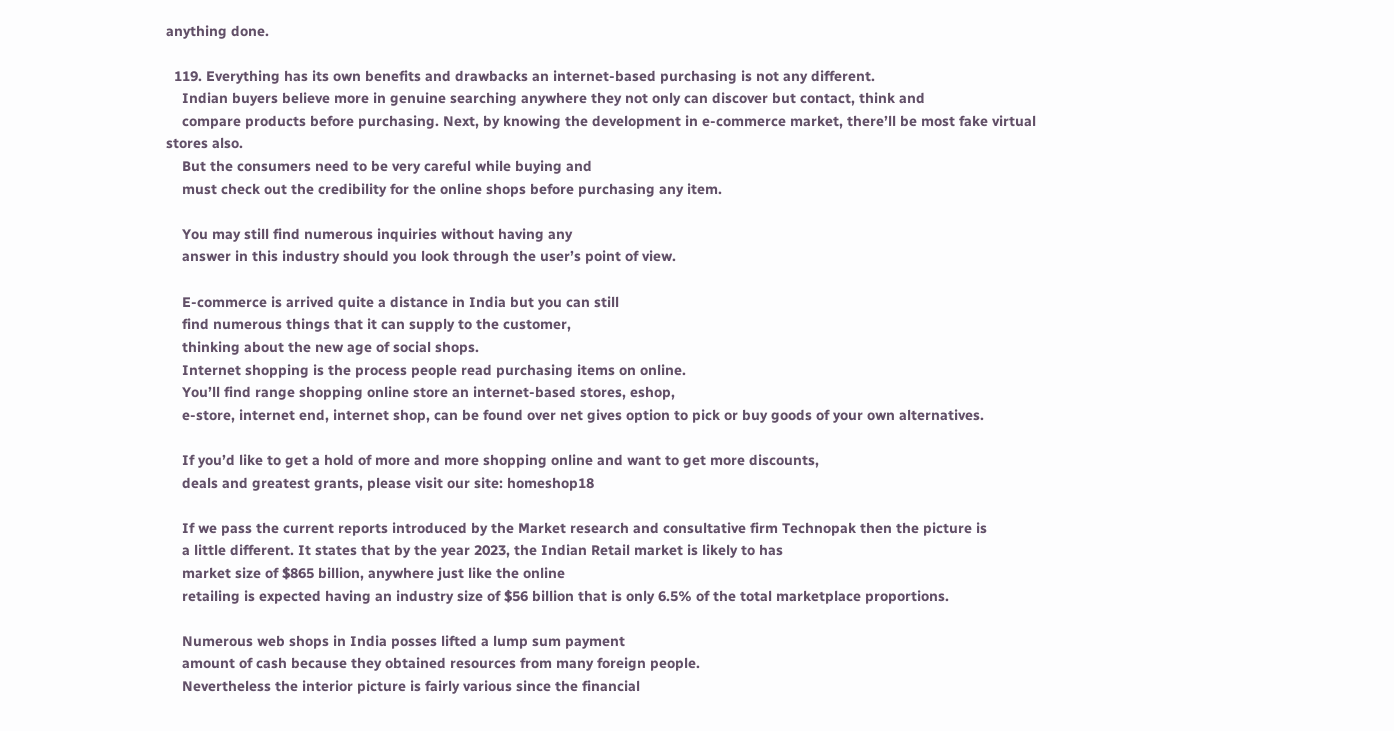anything done.

  119. Everything has its own benefits and drawbacks an internet-based purchasing is not any different.
    Indian buyers believe more in genuine searching anywhere they not only can discover but contact, think and
    compare products before purchasing. Next, by knowing the development in e-commerce market, there’ll be most fake virtual stores also.
    But the consumers need to be very careful while buying and
    must check out the credibility for the online shops before purchasing any item.

    You may still find numerous inquiries without having any
    answer in this industry should you look through the user’s point of view.

    E-commerce is arrived quite a distance in India but you can still
    find numerous things that it can supply to the customer,
    thinking about the new age of social shops.
    Internet shopping is the process people read purchasing items on online.
    You’ll find range shopping online store an internet-based stores, eshop,
    e-store, internet end, internet shop, can be found over net gives option to pick or buy goods of your own alternatives.

    If you’d like to get a hold of more and more shopping online and want to get more discounts,
    deals and greatest grants, please visit our site: homeshop18

    If we pass the current reports introduced by the Market research and consultative firm Technopak then the picture is
    a little different. It states that by the year 2023, the Indian Retail market is likely to has
    market size of $865 billion, anywhere just like the online
    retailing is expected having an industry size of $56 billion that is only 6.5% of the total marketplace proportions.

    Numerous web shops in India posses lifted a lump sum payment
    amount of cash because they obtained resources from many foreign people.
    Nevertheless the interior picture is fairly various since the financial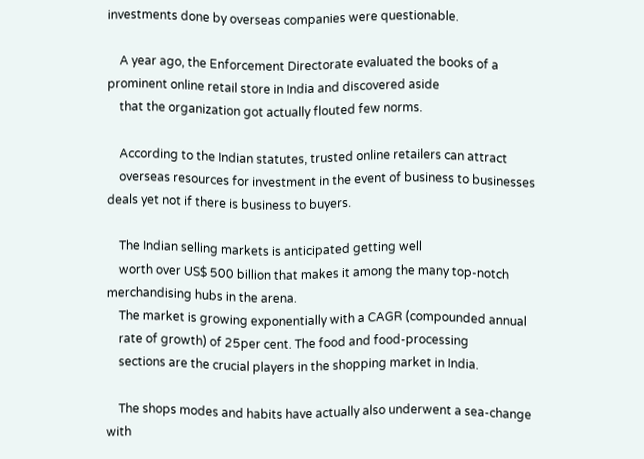investments done by overseas companies were questionable.

    A year ago, the Enforcement Directorate evaluated the books of a prominent online retail store in India and discovered aside
    that the organization got actually flouted few norms.

    According to the Indian statutes, trusted online retailers can attract
    overseas resources for investment in the event of business to businesses deals yet not if there is business to buyers.

    The Indian selling markets is anticipated getting well
    worth over US$ 500 billion that makes it among the many top-notch merchandising hubs in the arena.
    The market is growing exponentially with a CAGR (compounded annual
    rate of growth) of 25per cent. The food and food-processing
    sections are the crucial players in the shopping market in India.

    The shops modes and habits have actually also underwent a sea-change with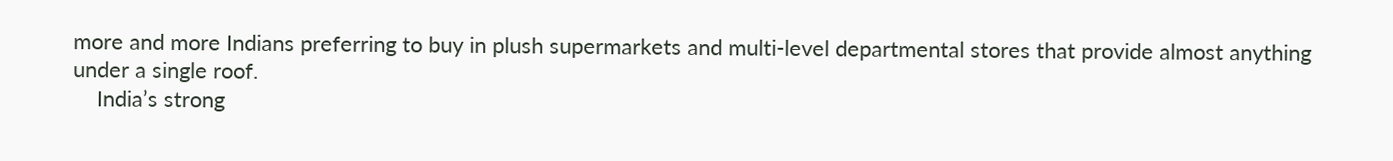more and more Indians preferring to buy in plush supermarkets and multi-level departmental stores that provide almost anything under a single roof.
    India’s strong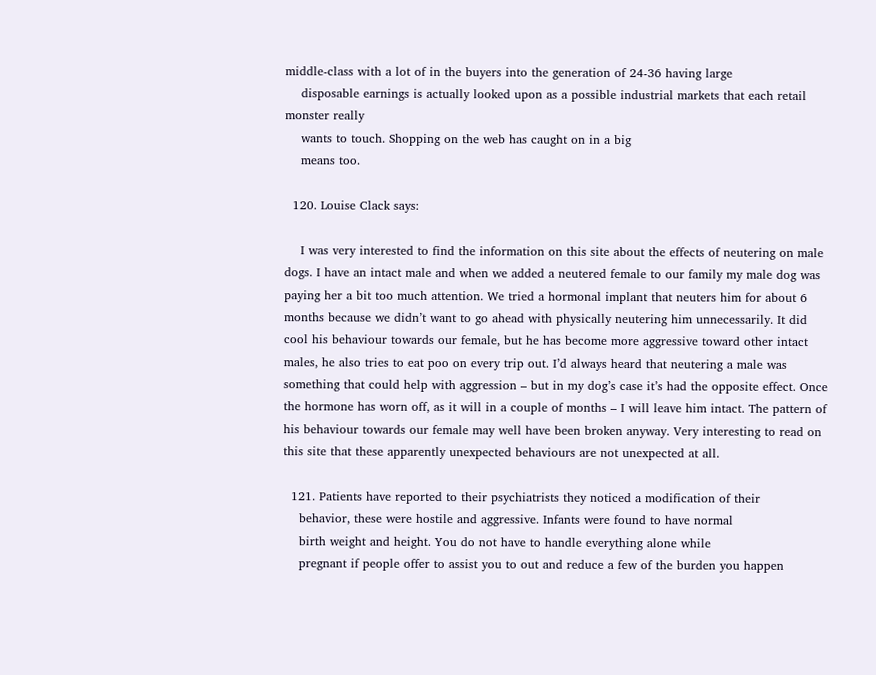middle-class with a lot of in the buyers into the generation of 24-36 having large
    disposable earnings is actually looked upon as a possible industrial markets that each retail monster really
    wants to touch. Shopping on the web has caught on in a big
    means too.

  120. Louise Clack says:

    I was very interested to find the information on this site about the effects of neutering on male dogs. I have an intact male and when we added a neutered female to our family my male dog was paying her a bit too much attention. We tried a hormonal implant that neuters him for about 6 months because we didn’t want to go ahead with physically neutering him unnecessarily. It did cool his behaviour towards our female, but he has become more aggressive toward other intact males, he also tries to eat poo on every trip out. I’d always heard that neutering a male was something that could help with aggression – but in my dog’s case it’s had the opposite effect. Once the hormone has worn off, as it will in a couple of months – I will leave him intact. The pattern of his behaviour towards our female may well have been broken anyway. Very interesting to read on this site that these apparently unexpected behaviours are not unexpected at all.

  121. Patients have reported to their psychiatrists they noticed a modification of their
    behavior, these were hostile and aggressive. Infants were found to have normal
    birth weight and height. You do not have to handle everything alone while
    pregnant if people offer to assist you to out and reduce a few of the burden you happen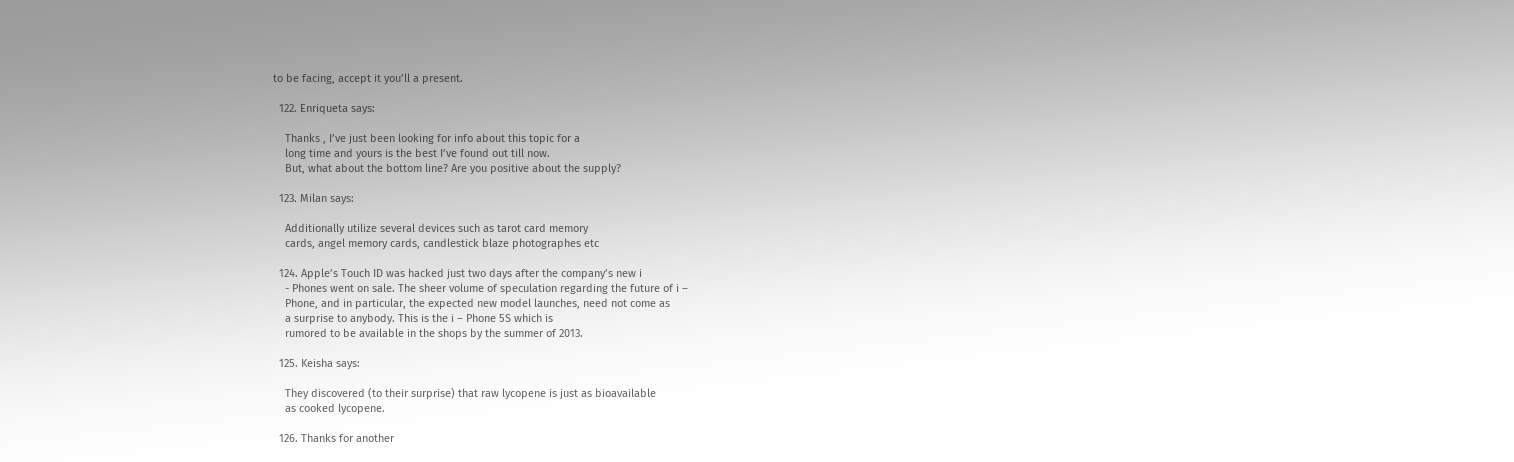to be facing, accept it you’ll a present.

  122. Enriqueta says:

    Thanks , I’ve just been looking for info about this topic for a
    long time and yours is the best I’ve found out till now.
    But, what about the bottom line? Are you positive about the supply?

  123. Milan says:

    Additionally utilize several devices such as tarot card memory
    cards, angel memory cards, candlestick blaze photographes etc

  124. Apple’s Touch ID was hacked just two days after the company’s new i
    - Phones went on sale. The sheer volume of speculation regarding the future of i –
    Phone, and in particular, the expected new model launches, need not come as
    a surprise to anybody. This is the i – Phone 5S which is
    rumored to be available in the shops by the summer of 2013.

  125. Keisha says:

    They discovered (to their surprise) that raw lycopene is just as bioavailable
    as cooked lycopene.

  126. Thanks for another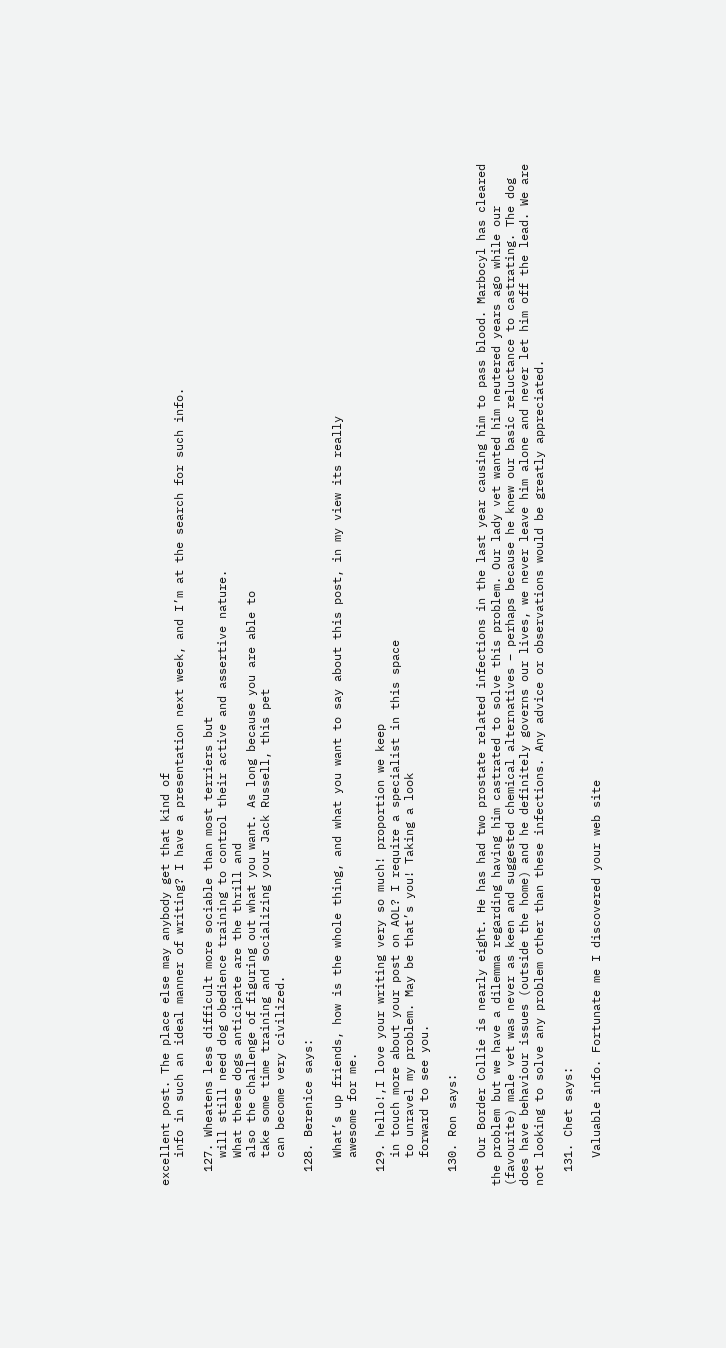excellent post. The place else may anybody get that kind of
    info in such an ideal manner of writing? I have a presentation next week, and I’m at the search for such info.

  127. Wheatens less difficult more sociable than most terriers but
    will still need dog obedience training to control their active and assertive nature.
    What these dogs anticipate are the thrill and
    also the challenge of figuring out what you want. As long because you are able to
    take some time training and socializing your Jack Russell, this pet
    can become very civilized.

  128. Berenice says:

    What’s up friends, how is the whole thing, and what you want to say about this post, in my view its really
    awesome for me.

  129. hello!,I love your writing very so much! proportion we keep
    in touch more about your post on AOL? I require a specialist in this space
    to unravel my problem. May be that’s you! Taking a look
    forward to see you.

  130. Ron says:

    Our Border Collie is nearly eight. He has had two prostate related infections in the last year causing him to pass blood. Marbocyl has cleared the problem but we have a dilemma regarding having him castrated to solve this problem. Our lady vet wanted him neutered years ago while our (favourite) male vet was never as keen and suggested chemical alternatives – perhaps because he knew our basic reluctance to castrating. The dog does have behaviour issues (outside the home) and he definitely governs our lives, we never leave him alone and never let him off the lead. We are not looking to solve any problem other than these infections. Any advice or observations would be greatly appreciated.

  131. Chet says:

    Valuable info. Fortunate me I discovered your web site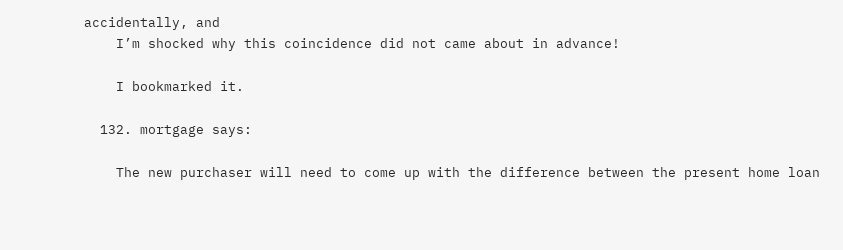accidentally, and
    I’m shocked why this coincidence did not came about in advance!

    I bookmarked it.

  132. mortgage says:

    The new purchaser will need to come up with the difference between the present home loan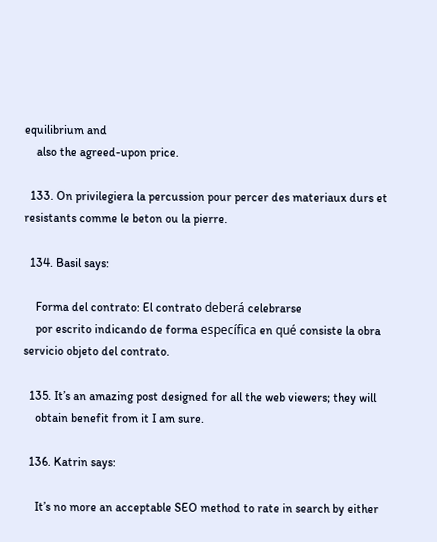equilibrium and
    also the agreed-upon price.

  133. On privilegiera la percussion pour percer des materiaux durs et resistants comme le beton ou la pierre.

  134. Basil says:

    Forma del contrato: El contrato deberá celebrarse
    por escrito indicando de forma específica en qué consiste la obra servicio objeto del contrato.

  135. It’s an amazing post designed for all the web viewers; they will
    obtain benefit from it I am sure.

  136. Katrin says:

    It’s no more an acceptable SEO method to rate in search by either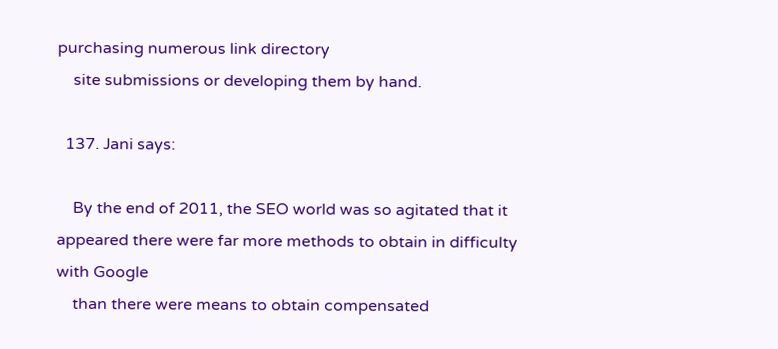purchasing numerous link directory
    site submissions or developing them by hand.

  137. Jani says:

    By the end of 2011, the SEO world was so agitated that it appeared there were far more methods to obtain in difficulty with Google
    than there were means to obtain compensated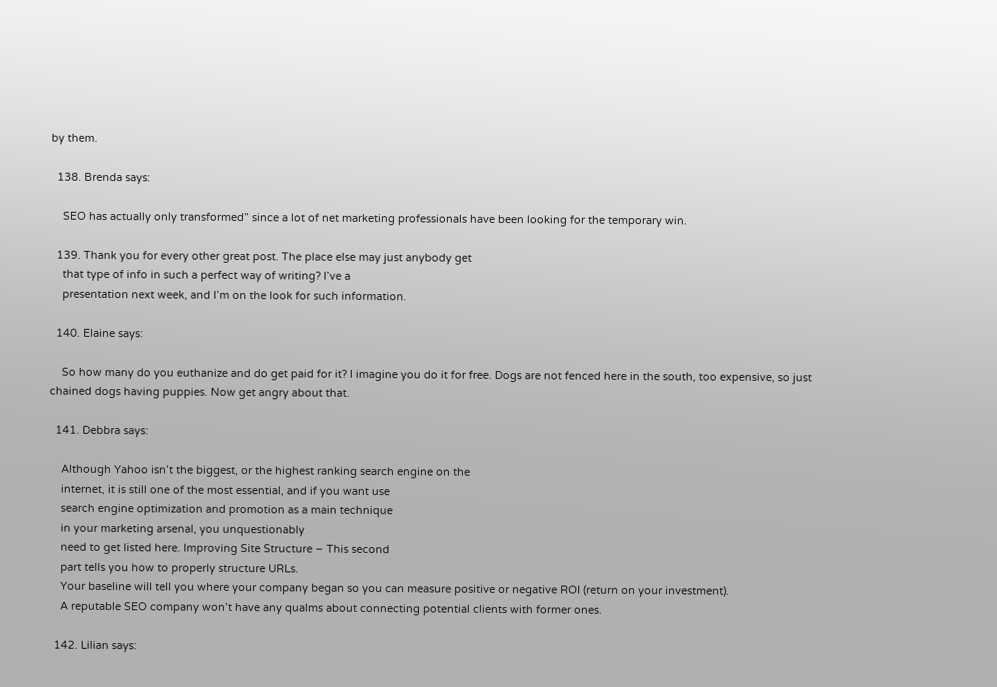by them.

  138. Brenda says:

    SEO has actually only transformed” since a lot of net marketing professionals have been looking for the temporary win.

  139. Thank you for every other great post. The place else may just anybody get
    that type of info in such a perfect way of writing? I’ve a
    presentation next week, and I’m on the look for such information.

  140. Elaine says:

    So how many do you euthanize and do get paid for it? I imagine you do it for free. Dogs are not fenced here in the south, too expensive, so just chained dogs having puppies. Now get angry about that.

  141. Debbra says:

    Although Yahoo isn’t the biggest, or the highest ranking search engine on the
    internet, it is still one of the most essential, and if you want use
    search engine optimization and promotion as a main technique
    in your marketing arsenal, you unquestionably
    need to get listed here. Improving Site Structure – This second
    part tells you how to properly structure URLs.
    Your baseline will tell you where your company began so you can measure positive or negative ROI (return on your investment).
    A reputable SEO company won’t have any qualms about connecting potential clients with former ones.

  142. Lilian says: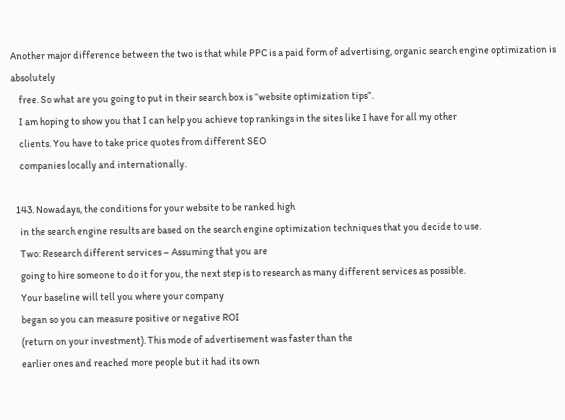Another major difference between the two is that while PPC is a paid form of advertising, organic search engine optimization is absolutely
    free. So what are you going to put in their search box is “website optimization tips”.
    I am hoping to show you that I can help you achieve top rankings in the sites like I have for all my other
    clients. You have to take price quotes from different SEO
    companies locally and internationally.

  143. Nowadays, the conditions for your website to be ranked high
    in the search engine results are based on the search engine optimization techniques that you decide to use.
    Two: Research different services – Assuming that you are
    going to hire someone to do it for you, the next step is to research as many different services as possible.
    Your baseline will tell you where your company
    began so you can measure positive or negative ROI
    (return on your investment). This mode of advertisement was faster than the
    earlier ones and reached more people but it had its own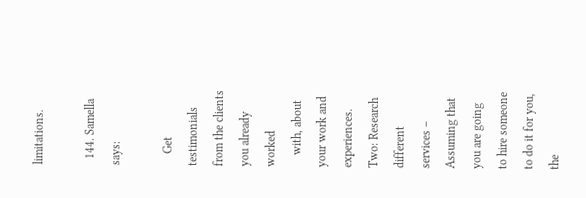limitations.

  144. Samella says:

    Get testimonials from the clients you already worked
    with, about your work and experiences. Two: Research different services – Assuming that you are going to hire someone to do it for you, the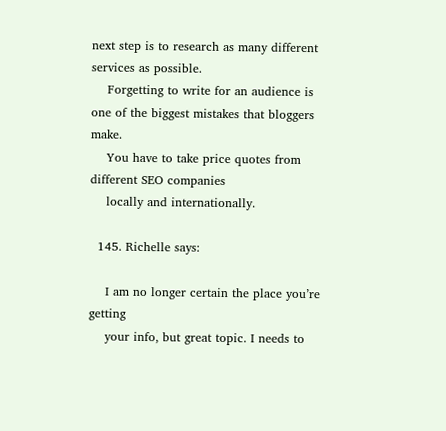next step is to research as many different services as possible.
    Forgetting to write for an audience is one of the biggest mistakes that bloggers make.
    You have to take price quotes from different SEO companies
    locally and internationally.

  145. Richelle says:

    I am no longer certain the place you’re getting
    your info, but great topic. I needs to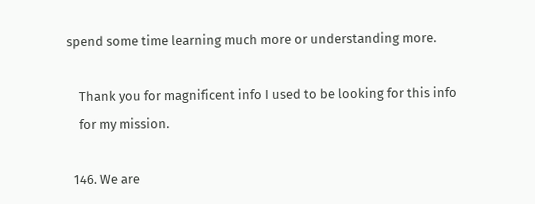spend some time learning much more or understanding more.

    Thank you for magnificent info I used to be looking for this info
    for my mission.

  146. We are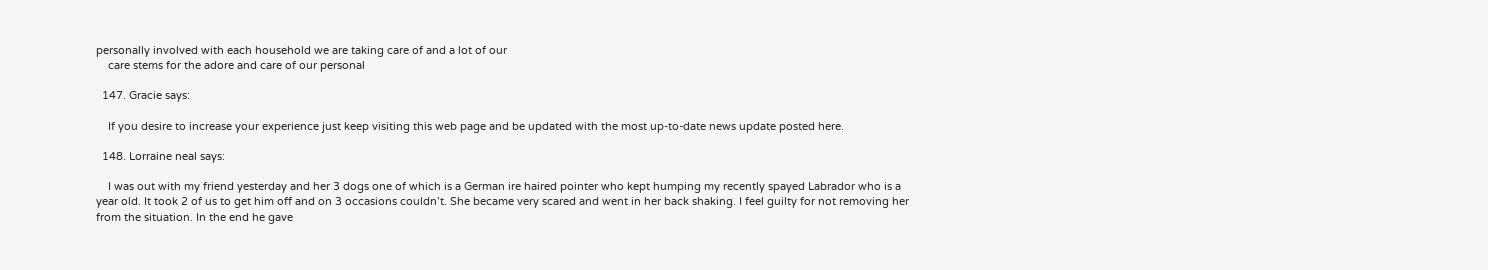personally involved with each household we are taking care of and a lot of our
    care stems for the adore and care of our personal

  147. Gracie says:

    If you desire to increase your experience just keep visiting this web page and be updated with the most up-to-date news update posted here.

  148. Lorraine neal says:

    I was out with my friend yesterday and her 3 dogs one of which is a German ire haired pointer who kept humping my recently spayed Labrador who is a year old. It took 2 of us to get him off and on 3 occasions couldn’t. She became very scared and went in her back shaking. I feel guilty for not removing her from the situation. In the end he gave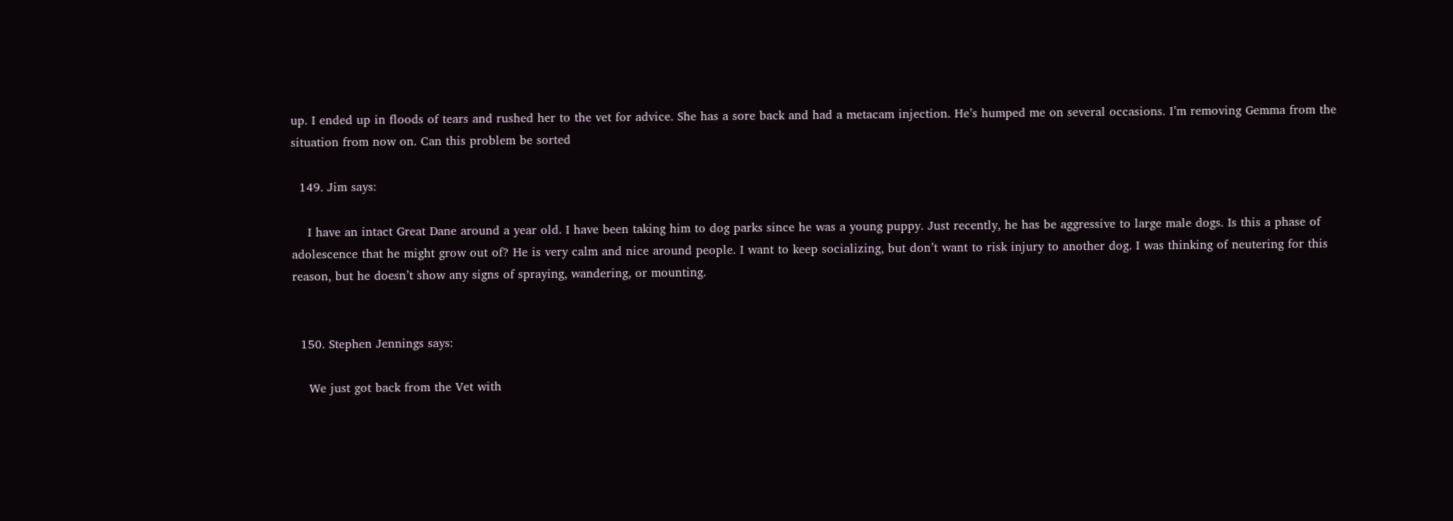up. I ended up in floods of tears and rushed her to the vet for advice. She has a sore back and had a metacam injection. He’s humped me on several occasions. I’m removing Gemma from the situation from now on. Can this problem be sorted

  149. Jim says:

    I have an intact Great Dane around a year old. I have been taking him to dog parks since he was a young puppy. Just recently, he has be aggressive to large male dogs. Is this a phase of adolescence that he might grow out of? He is very calm and nice around people. I want to keep socializing, but don’t want to risk injury to another dog. I was thinking of neutering for this reason, but he doesn’t show any signs of spraying, wandering, or mounting.


  150. Stephen Jennings says:

    We just got back from the Vet with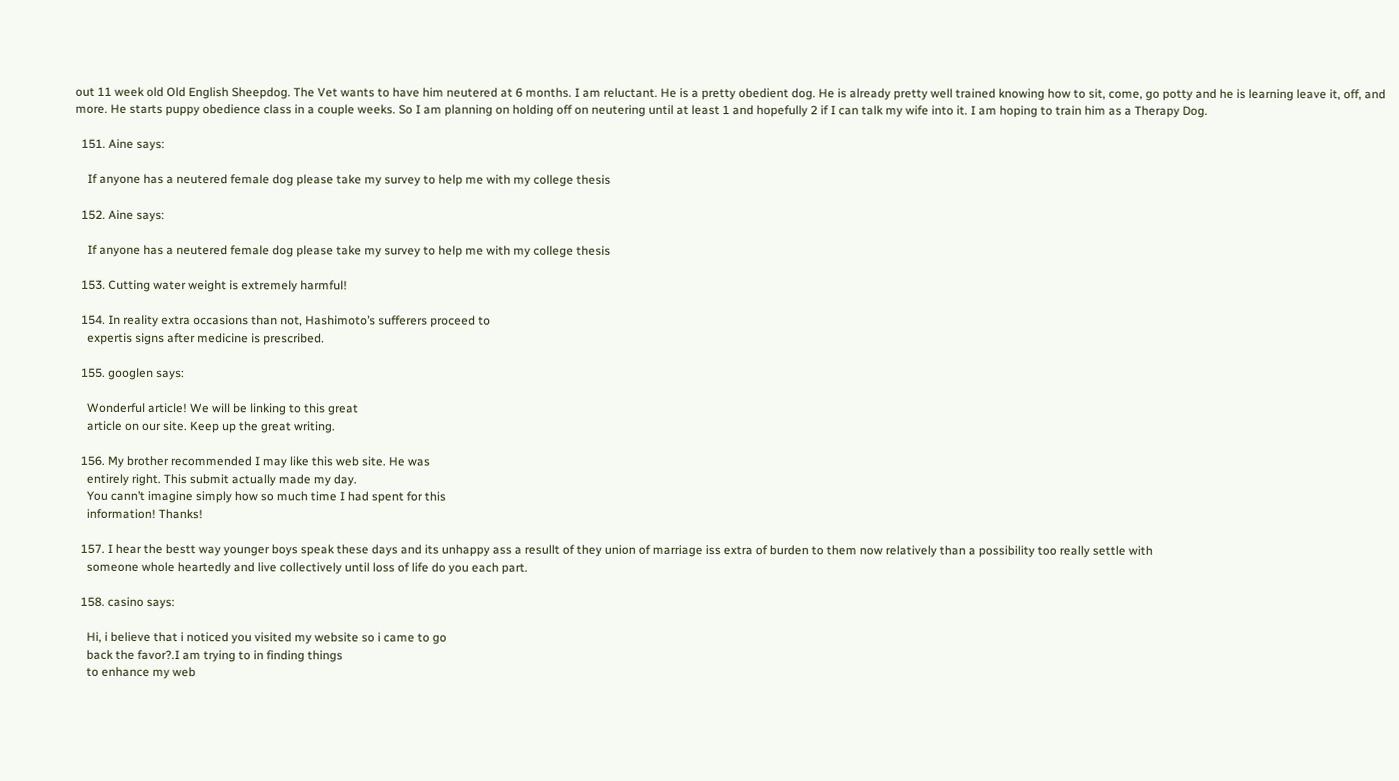out 11 week old Old English Sheepdog. The Vet wants to have him neutered at 6 months. I am reluctant. He is a pretty obedient dog. He is already pretty well trained knowing how to sit, come, go potty and he is learning leave it, off, and more. He starts puppy obedience class in a couple weeks. So I am planning on holding off on neutering until at least 1 and hopefully 2 if I can talk my wife into it. I am hoping to train him as a Therapy Dog.

  151. Aine says:

    If anyone has a neutered female dog please take my survey to help me with my college thesis

  152. Aine says:

    If anyone has a neutered female dog please take my survey to help me with my college thesis

  153. Cutting water weight is extremely harmful!

  154. In reality extra occasions than not, Hashimoto’s sufferers proceed to
    expertis signs after medicine is prescribed.

  155. googlen says:

    Wonderful article! We will be linking to this great
    article on our site. Keep up the great writing.

  156. My brother recommended I may like this web site. He was
    entirely right. This submit actually made my day.
    You cann’t imagine simply how so much time I had spent for this
    information! Thanks!

  157. I hear the bestt way younger boys speak these days and its unhappy ass a resullt of they union of marriage iss extra of burden to them now relatively than a possibility too really settle with
    someone whole heartedly and live collectively until loss of life do you each part.

  158. casino says:

    Hi, i believe that i noticed you visited my website so i came to go
    back the favor?.I am trying to in finding things
    to enhance my web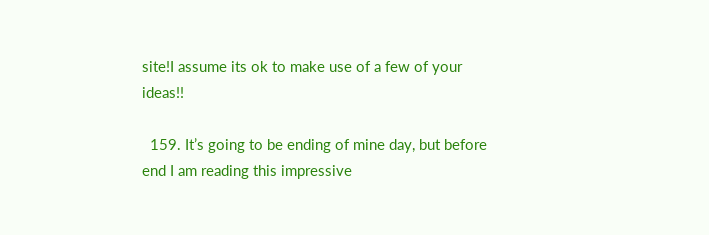site!I assume its ok to make use of a few of your ideas!!

  159. It’s going to be ending of mine day, but before end I am reading this impressive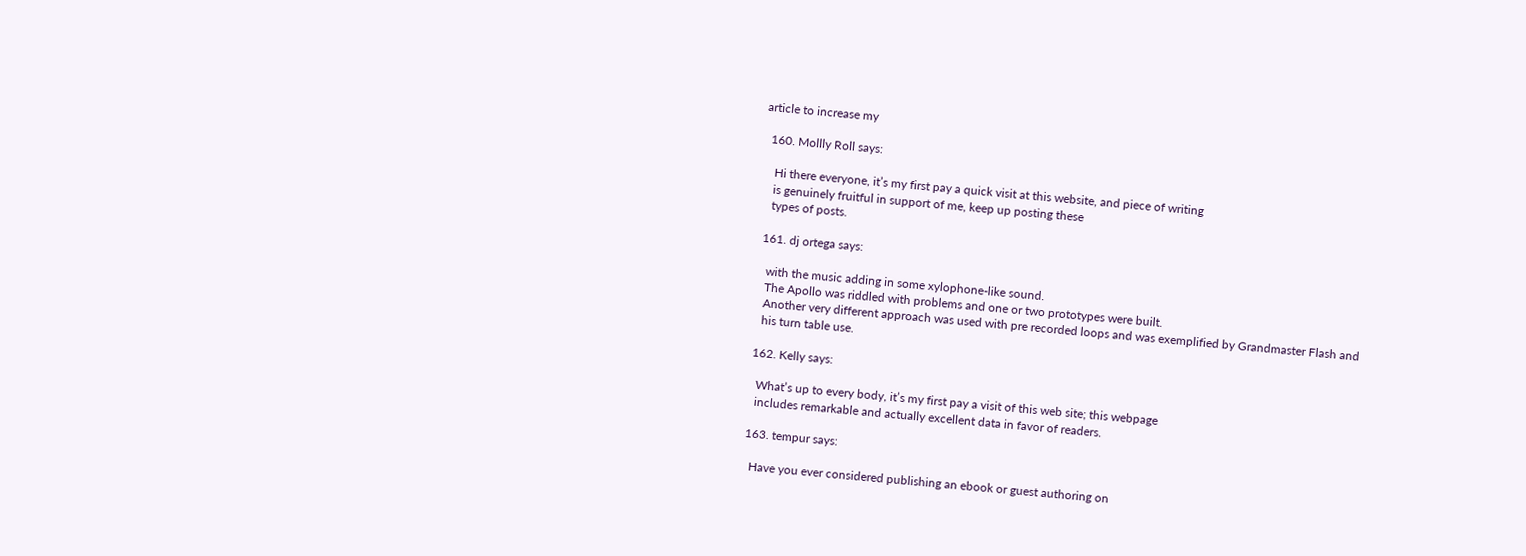article to increase my

  160. Mollly Roll says:

    Hi there everyone, it’s my first pay a quick visit at this website, and piece of writing
    is genuinely fruitful in support of me, keep up posting these
    types of posts.

  161. dj ortega says:

    with the music adding in some xylophone-like sound.
    The Apollo was riddled with problems and one or two prototypes were built.
    Another very different approach was used with pre recorded loops and was exemplified by Grandmaster Flash and
    his turn table use.

  162. Kelly says:

    What’s up to every body, it’s my first pay a visit of this web site; this webpage
    includes remarkable and actually excellent data in favor of readers.

  163. tempur says:

    Have you ever considered publishing an ebook or guest authoring on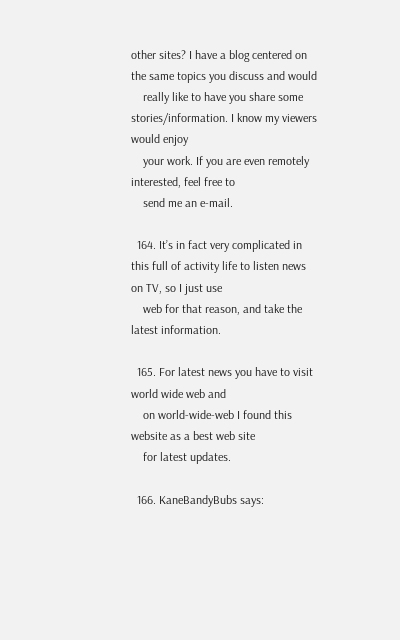other sites? I have a blog centered on the same topics you discuss and would
    really like to have you share some stories/information. I know my viewers would enjoy
    your work. If you are even remotely interested, feel free to
    send me an e-mail.

  164. It’s in fact very complicated in this full of activity life to listen news on TV, so I just use
    web for that reason, and take the latest information.

  165. For latest news you have to visit world wide web and
    on world-wide-web I found this website as a best web site
    for latest updates.

  166. KaneBandyBubs says: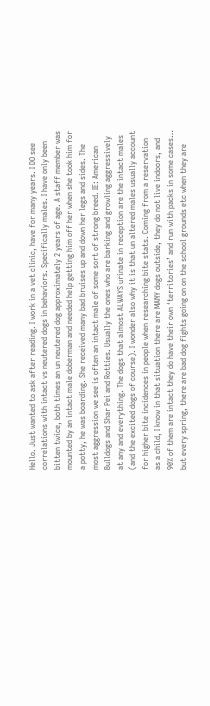Hello. Just wanted to ask after reading. I work in a vet clinic, have for many years. I DO see correlations with intact vs neutered dogs in behaviors. Specifically males. I have only been bitten twice, both times an un neutered dog approximately 2 years of age. A staff member was mounted by an intact male doberman and needed help getting him off her when she took him for a potty, he was boarding. She received many bad bruises up and down her legs and sides. The most aggression we see is often an intact male of some sort of strong breed. IE: American Bulldogs and Shar Pei and Rotties. Usually the ones who are barking and growling aggressively at any and everything. The dogs that almost ALWAYS urinate in reception are the intact males (and the excited dogs of course). I wonder also why it is that un altered males usually account for higher bite incidences in people when researching bite stats. Coming from a reservation as a child, I know in that situation there are MANY dogs outside, they do not live indoors, and 90% of them are intact they do have their own ‘territories’ and run with packs in some cases… but every spring, there are bad dog fights going on on the school grounds etc when they are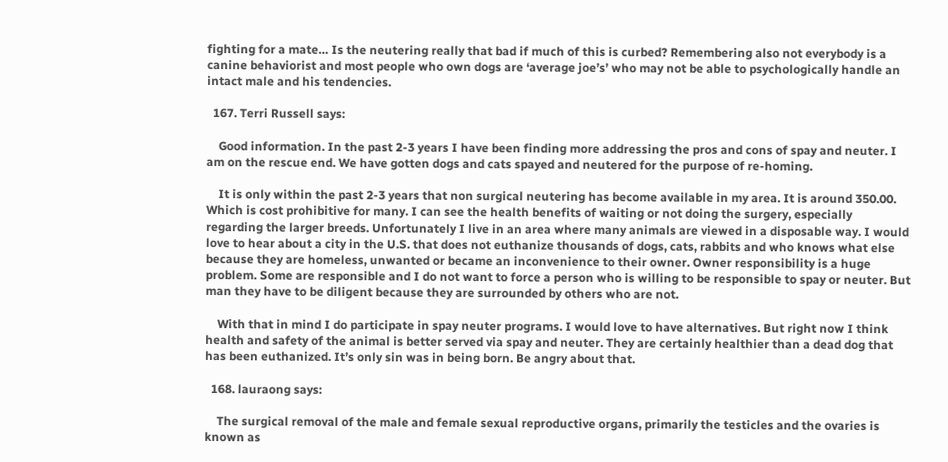fighting for a mate… Is the neutering really that bad if much of this is curbed? Remembering also not everybody is a canine behaviorist and most people who own dogs are ‘average joe’s’ who may not be able to psychologically handle an intact male and his tendencies.

  167. Terri Russell says:

    Good information. In the past 2-3 years I have been finding more addressing the pros and cons of spay and neuter. I am on the rescue end. We have gotten dogs and cats spayed and neutered for the purpose of re-homing.

    It is only within the past 2-3 years that non surgical neutering has become available in my area. It is around 350.00. Which is cost prohibitive for many. I can see the health benefits of waiting or not doing the surgery, especially regarding the larger breeds. Unfortunately I live in an area where many animals are viewed in a disposable way. I would love to hear about a city in the U.S. that does not euthanize thousands of dogs, cats, rabbits and who knows what else because they are homeless, unwanted or became an inconvenience to their owner. Owner responsibility is a huge problem. Some are responsible and I do not want to force a person who is willing to be responsible to spay or neuter. But man they have to be diligent because they are surrounded by others who are not.

    With that in mind I do participate in spay neuter programs. I would love to have alternatives. But right now I think health and safety of the animal is better served via spay and neuter. They are certainly healthier than a dead dog that has been euthanized. It’s only sin was in being born. Be angry about that.

  168. lauraong says:

    The surgical removal of the male and female sexual reproductive organs, primarily the testicles and the ovaries is known as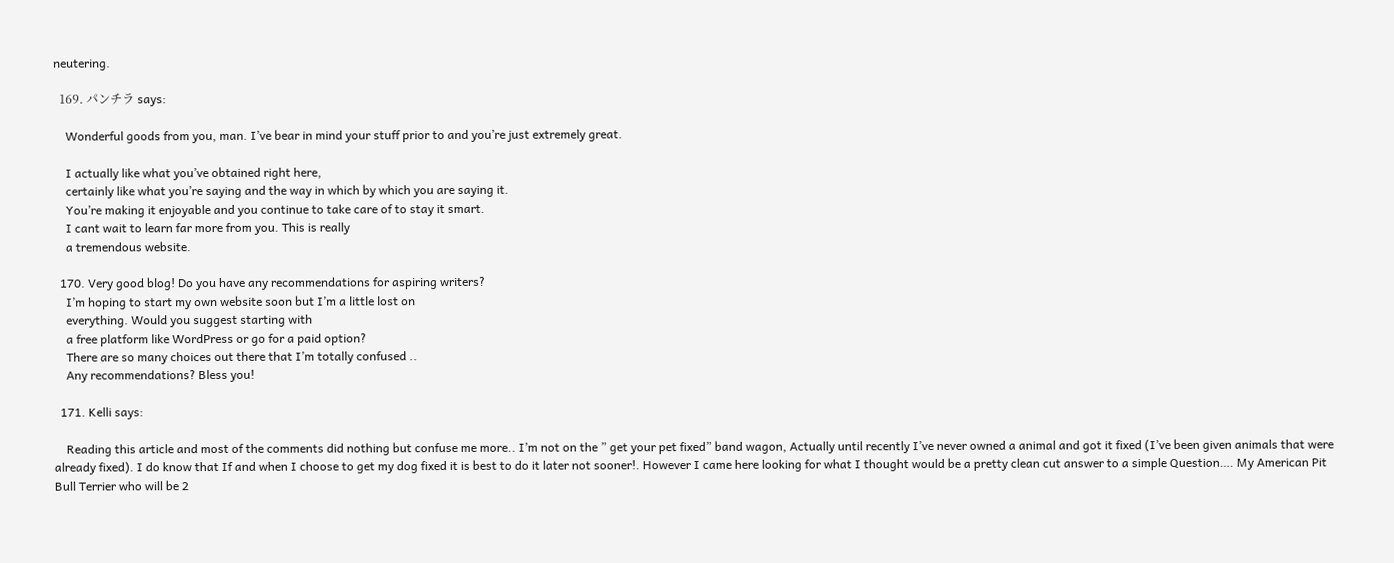neutering.

  169. パンチラ says:

    Wonderful goods from you, man. I’ve bear in mind your stuff prior to and you’re just extremely great.

    I actually like what you’ve obtained right here,
    certainly like what you’re saying and the way in which by which you are saying it.
    You’re making it enjoyable and you continue to take care of to stay it smart.
    I cant wait to learn far more from you. This is really
    a tremendous website.

  170. Very good blog! Do you have any recommendations for aspiring writers?
    I’m hoping to start my own website soon but I’m a little lost on
    everything. Would you suggest starting with
    a free platform like WordPress or go for a paid option?
    There are so many choices out there that I’m totally confused ..
    Any recommendations? Bless you!

  171. Kelli says:

    Reading this article and most of the comments did nothing but confuse me more.. I’m not on the ” get your pet fixed” band wagon, Actually until recently I’ve never owned a animal and got it fixed (I’ve been given animals that were already fixed). I do know that If and when I choose to get my dog fixed it is best to do it later not sooner!. However I came here looking for what I thought would be a pretty clean cut answer to a simple Question…. My American Pit Bull Terrier who will be 2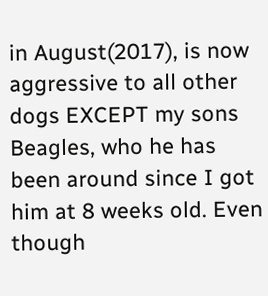in August(2017), is now aggressive to all other dogs EXCEPT my sons Beagles, who he has been around since I got him at 8 weeks old. Even though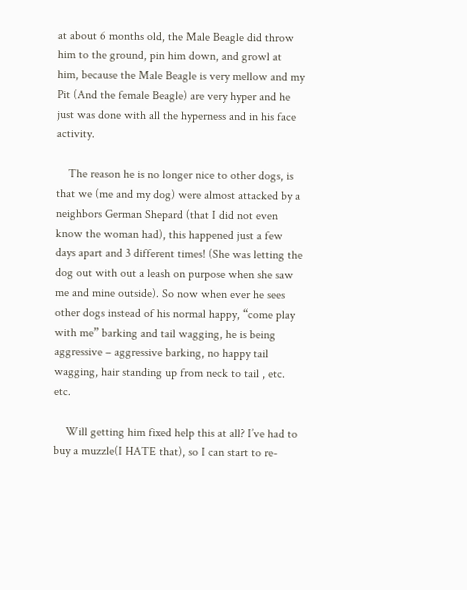at about 6 months old, the Male Beagle did throw him to the ground, pin him down, and growl at him, because the Male Beagle is very mellow and my Pit (And the female Beagle) are very hyper and he just was done with all the hyperness and in his face activity.

    The reason he is no longer nice to other dogs, is that we (me and my dog) were almost attacked by a neighbors German Shepard (that I did not even know the woman had), this happened just a few days apart and 3 different times! (She was letting the dog out with out a leash on purpose when she saw me and mine outside). So now when ever he sees other dogs instead of his normal happy, “come play with me” barking and tail wagging, he is being aggressive – aggressive barking, no happy tail wagging, hair standing up from neck to tail , etc. etc.

    Will getting him fixed help this at all? I’ve had to buy a muzzle(I HATE that), so I can start to re-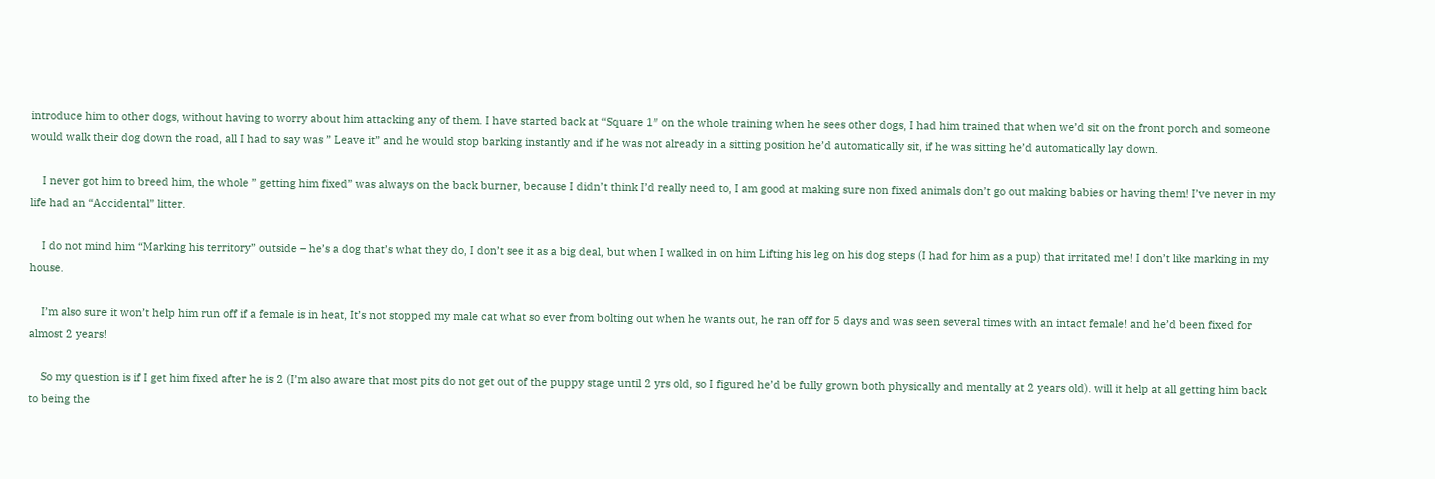introduce him to other dogs, without having to worry about him attacking any of them. I have started back at “Square 1″ on the whole training when he sees other dogs, I had him trained that when we’d sit on the front porch and someone would walk their dog down the road, all I had to say was ” Leave it” and he would stop barking instantly and if he was not already in a sitting position he’d automatically sit, if he was sitting he’d automatically lay down.

    I never got him to breed him, the whole ” getting him fixed” was always on the back burner, because I didn’t think I’d really need to, I am good at making sure non fixed animals don’t go out making babies or having them! I’ve never in my life had an “Accidental” litter.

    I do not mind him “Marking his territory” outside – he’s a dog that’s what they do, I don’t see it as a big deal, but when I walked in on him Lifting his leg on his dog steps (I had for him as a pup) that irritated me! I don’t like marking in my house.

    I’m also sure it won’t help him run off if a female is in heat, It’s not stopped my male cat what so ever from bolting out when he wants out, he ran off for 5 days and was seen several times with an intact female! and he’d been fixed for almost 2 years!

    So my question is if I get him fixed after he is 2 (I’m also aware that most pits do not get out of the puppy stage until 2 yrs old, so I figured he’d be fully grown both physically and mentally at 2 years old). will it help at all getting him back to being the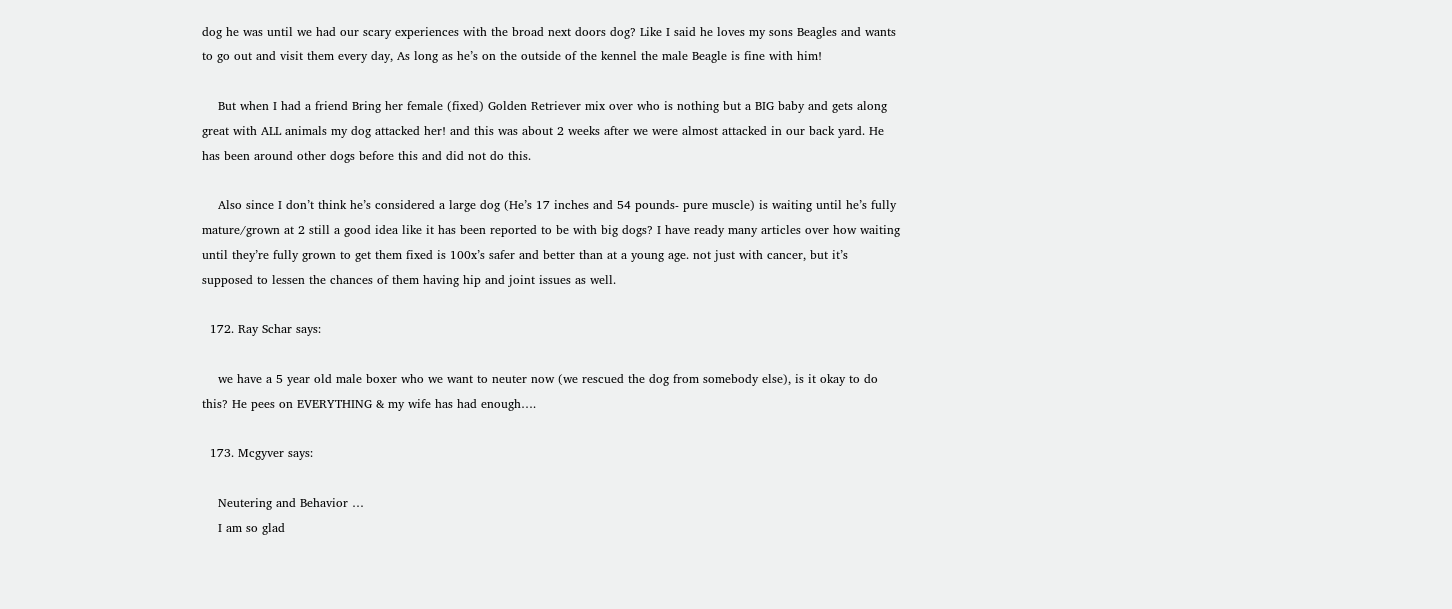dog he was until we had our scary experiences with the broad next doors dog? Like I said he loves my sons Beagles and wants to go out and visit them every day, As long as he’s on the outside of the kennel the male Beagle is fine with him!

    But when I had a friend Bring her female (fixed) Golden Retriever mix over who is nothing but a BIG baby and gets along great with ALL animals my dog attacked her! and this was about 2 weeks after we were almost attacked in our back yard. He has been around other dogs before this and did not do this.

    Also since I don’t think he’s considered a large dog (He’s 17 inches and 54 pounds- pure muscle) is waiting until he’s fully mature/grown at 2 still a good idea like it has been reported to be with big dogs? I have ready many articles over how waiting until they’re fully grown to get them fixed is 100x’s safer and better than at a young age. not just with cancer, but it’s supposed to lessen the chances of them having hip and joint issues as well.

  172. Ray Schar says:

    we have a 5 year old male boxer who we want to neuter now (we rescued the dog from somebody else), is it okay to do this? He pees on EVERYTHING & my wife has had enough….

  173. Mcgyver says:

    Neutering and Behavior …
    I am so glad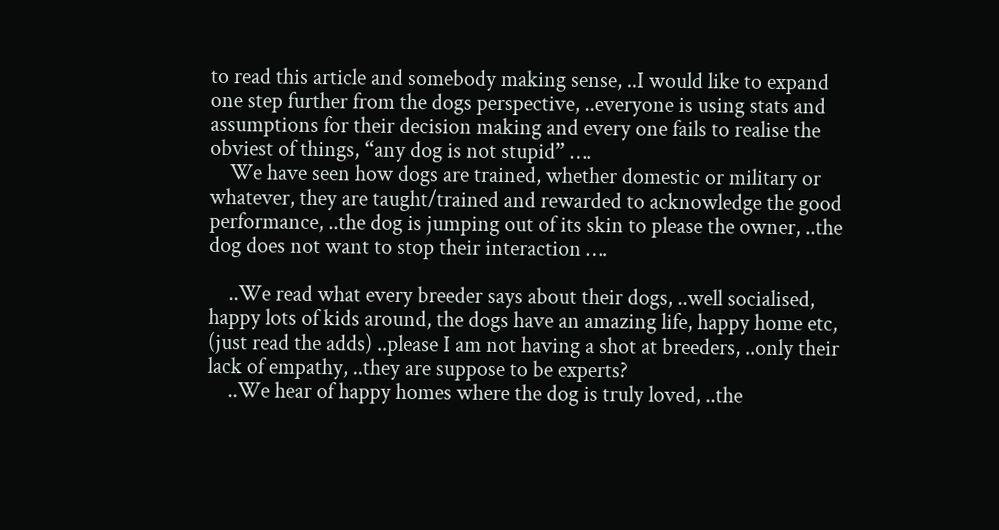to read this article and somebody making sense, ..I would like to expand one step further from the dogs perspective, ..everyone is using stats and assumptions for their decision making and every one fails to realise the obviest of things, “any dog is not stupid” ….
    We have seen how dogs are trained, whether domestic or military or whatever, they are taught/trained and rewarded to acknowledge the good performance, ..the dog is jumping out of its skin to please the owner, ..the dog does not want to stop their interaction ….

    ..We read what every breeder says about their dogs, ..well socialised, happy lots of kids around, the dogs have an amazing life, happy home etc, (just read the adds) ..please I am not having a shot at breeders, ..only their lack of empathy, ..they are suppose to be experts?
    ..We hear of happy homes where the dog is truly loved, ..the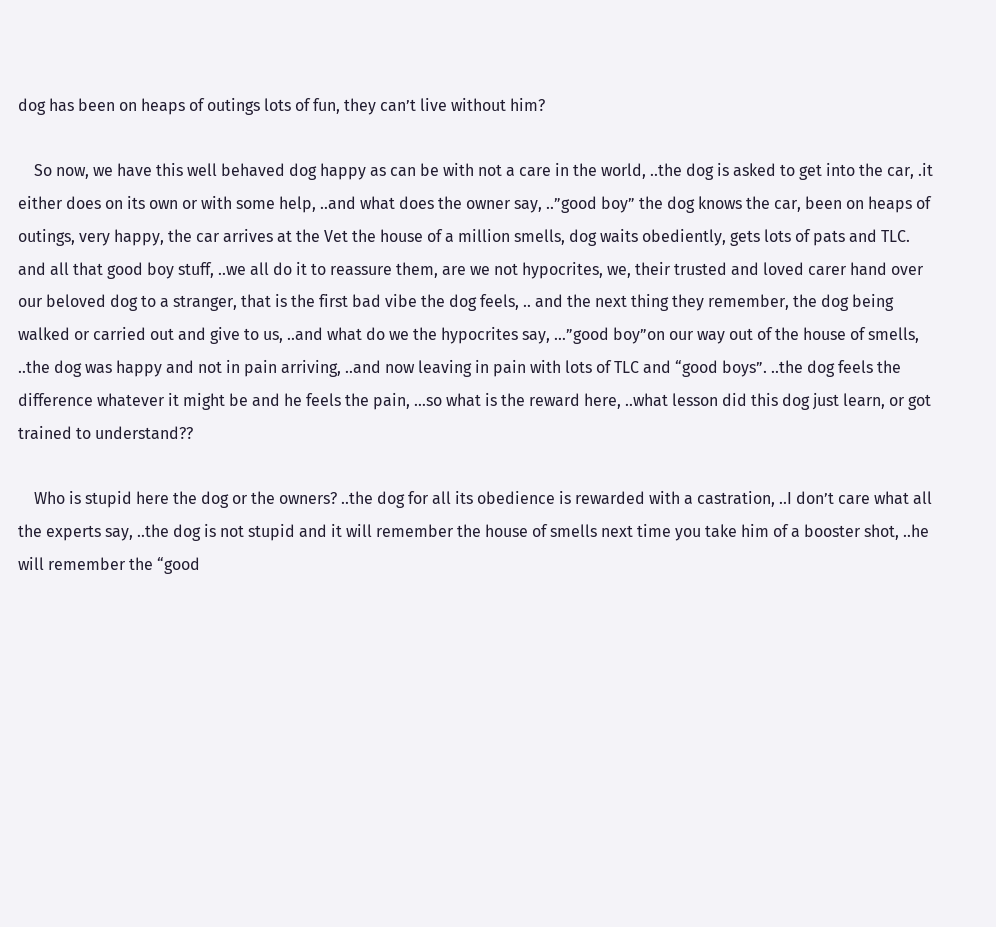dog has been on heaps of outings lots of fun, they can’t live without him?

    So now, we have this well behaved dog happy as can be with not a care in the world, ..the dog is asked to get into the car, .it either does on its own or with some help, ..and what does the owner say, ..”good boy” the dog knows the car, been on heaps of outings, very happy, the car arrives at the Vet the house of a million smells, dog waits obediently, gets lots of pats and TLC. and all that good boy stuff, ..we all do it to reassure them, are we not hypocrites, we, their trusted and loved carer hand over our beloved dog to a stranger, that is the first bad vibe the dog feels, .. and the next thing they remember, the dog being walked or carried out and give to us, ..and what do we the hypocrites say, …”good boy”on our way out of the house of smells, ..the dog was happy and not in pain arriving, ..and now leaving in pain with lots of TLC and “good boys”. ..the dog feels the difference whatever it might be and he feels the pain, …so what is the reward here, ..what lesson did this dog just learn, or got trained to understand??

    Who is stupid here the dog or the owners? ..the dog for all its obedience is rewarded with a castration, ..I don’t care what all the experts say, ..the dog is not stupid and it will remember the house of smells next time you take him of a booster shot, ..he will remember the “good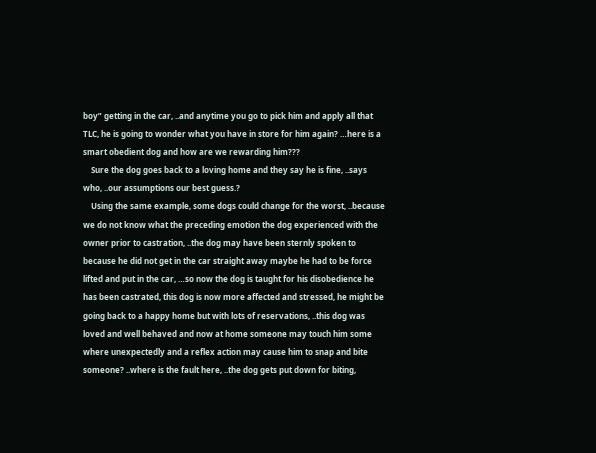boy” getting in the car, ..and anytime you go to pick him and apply all that TLC, he is going to wonder what you have in store for him again? …here is a smart obedient dog and how are we rewarding him???
    Sure the dog goes back to a loving home and they say he is fine, ..says who, ..our assumptions our best guess.?
    Using the same example, some dogs could change for the worst, ..because we do not know what the preceding emotion the dog experienced with the owner prior to castration, ..the dog may have been sternly spoken to because he did not get in the car straight away maybe he had to be force lifted and put in the car, …so now the dog is taught for his disobedience he has been castrated, this dog is now more affected and stressed, he might be going back to a happy home but with lots of reservations, ..this dog was loved and well behaved and now at home someone may touch him some where unexpectedly and a reflex action may cause him to snap and bite someone? ..where is the fault here, ..the dog gets put down for biting,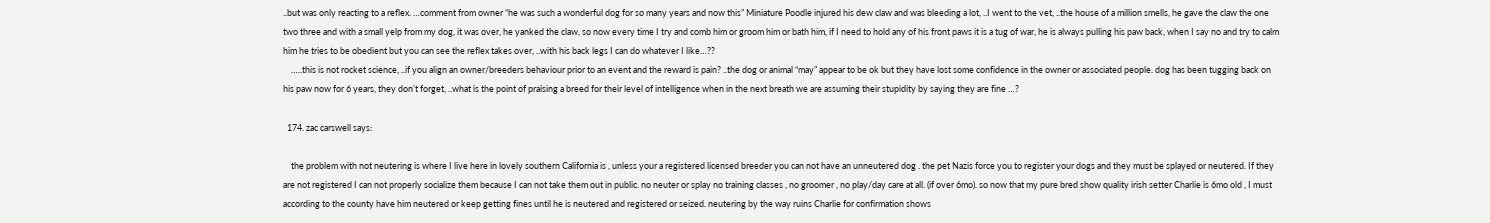..but was only reacting to a reflex. …comment from owner “he was such a wonderful dog for so many years and now this” Miniature Poodle injured his dew claw and was bleeding a lot, ..I went to the vet, ..the house of a million smells, he gave the claw the one two three and with a small yelp from my dog, it was over, he yanked the claw, so now every time I try and comb him or groom him or bath him, if I need to hold any of his front paws it is a tug of war, he is always pulling his paw back, when I say no and try to calm him he tries to be obedient but you can see the reflex takes over, ..with his back legs I can do whatever I like…??
    …..this is not rocket science, ..if you align an owner/breeders behaviour prior to an event and the reward is pain? ..the dog or animal “may” appear to be ok but they have lost some confidence in the owner or associated people. dog has been tugging back on his paw now for 6 years, they don’t forget, ..what is the point of praising a breed for their level of intelligence when in the next breath we are assuming their stupidity by saying they are fine …?

  174. zac carswell says:

    the problem with not neutering is where I live here in lovely southern California is , unless your a registered licensed breeder you can not have an unneutered dog . the pet Nazis force you to register your dogs and they must be splayed or neutered. If they are not registered I can not properly socialize them because I can not take them out in public. no neuter or splay no training classes , no groomer , no play/day care at all. (if over 6mo). so now that my pure bred show quality irish setter Charlie is 6mo old , I must according to the county have him neutered or keep getting fines until he is neutered and registered or seized. neutering by the way ruins Charlie for confirmation shows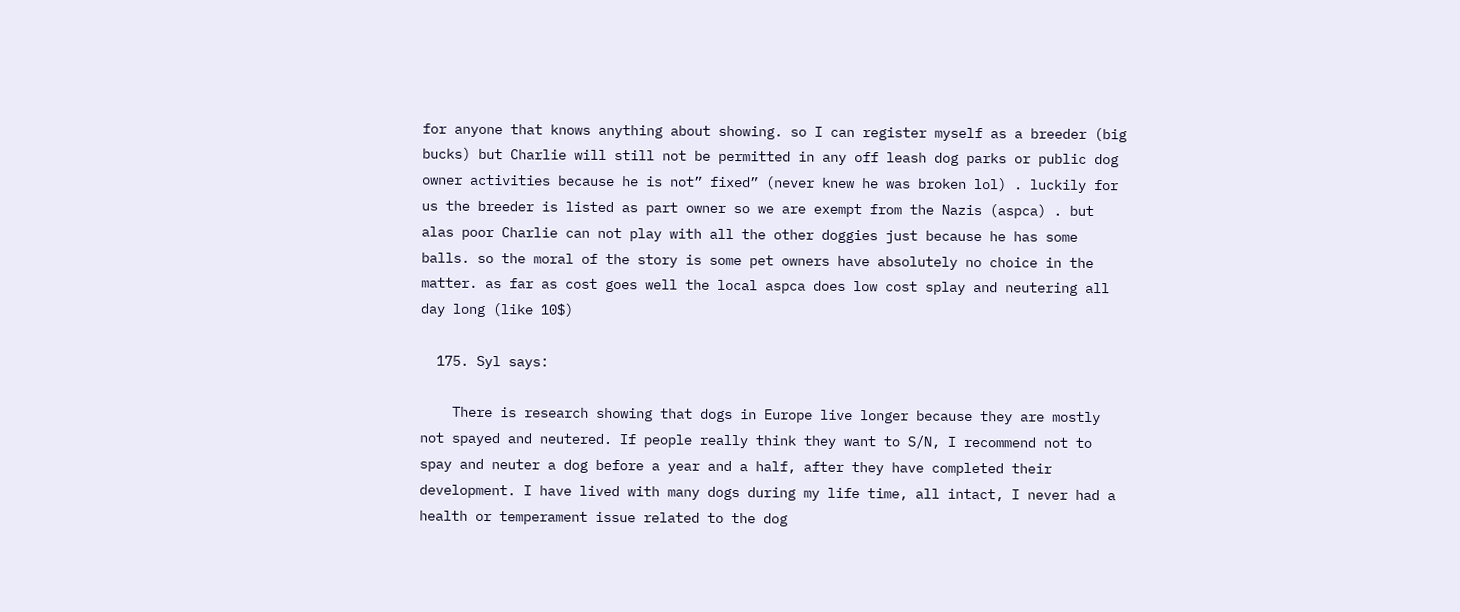for anyone that knows anything about showing. so I can register myself as a breeder (big bucks) but Charlie will still not be permitted in any off leash dog parks or public dog owner activities because he is not” fixed” (never knew he was broken lol) . luckily for us the breeder is listed as part owner so we are exempt from the Nazis (aspca) . but alas poor Charlie can not play with all the other doggies just because he has some balls. so the moral of the story is some pet owners have absolutely no choice in the matter. as far as cost goes well the local aspca does low cost splay and neutering all day long (like 10$)

  175. Syl says:

    There is research showing that dogs in Europe live longer because they are mostly not spayed and neutered. If people really think they want to S/N, I recommend not to spay and neuter a dog before a year and a half, after they have completed their development. I have lived with many dogs during my life time, all intact, I never had a health or temperament issue related to the dog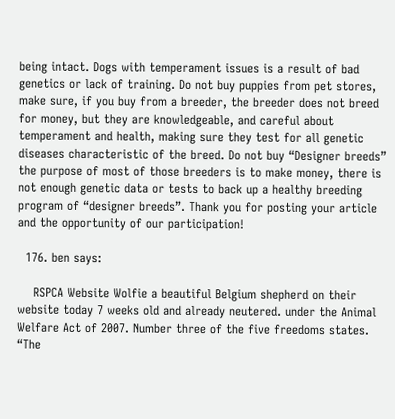being intact. Dogs with temperament issues is a result of bad genetics or lack of training. Do not buy puppies from pet stores, make sure, if you buy from a breeder, the breeder does not breed for money, but they are knowledgeable, and careful about temperament and health, making sure they test for all genetic diseases characteristic of the breed. Do not buy “Designer breeds” the purpose of most of those breeders is to make money, there is not enough genetic data or tests to back up a healthy breeding program of “designer breeds”. Thank you for posting your article and the opportunity of our participation!

  176. ben says:

    RSPCA Website Wolfie a beautiful Belgium shepherd on their website today 7 weeks old and already neutered. under the Animal Welfare Act of 2007. Number three of the five freedoms states. “The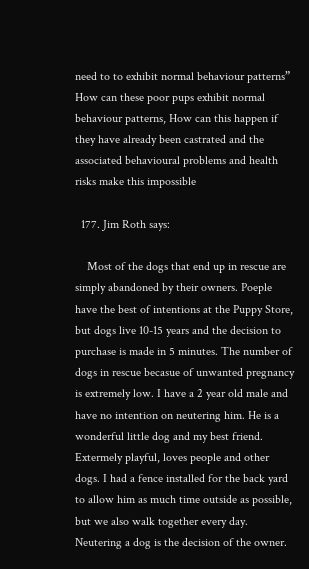need to to exhibit normal behaviour patterns” How can these poor pups exhibit normal behaviour patterns, How can this happen if they have already been castrated and the associated behavioural problems and health risks make this impossible

  177. Jim Roth says:

    Most of the dogs that end up in rescue are simply abandoned by their owners. Poeple have the best of intentions at the Puppy Store, but dogs live 10-15 years and the decision to purchase is made in 5 minutes. The number of dogs in rescue becasue of unwanted pregnancy is extremely low. I have a 2 year old male and have no intention on neutering him. He is a wonderful little dog and my best friend. Extermely playful, loves people and other dogs. I had a fence installed for the back yard to allow him as much time outside as possible, but we also walk together every day. Neutering a dog is the decision of the owner.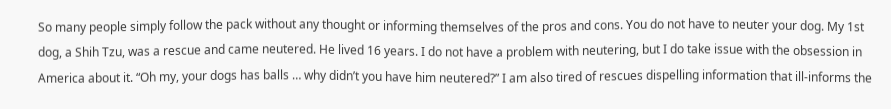So many people simply follow the pack without any thought or informing themselves of the pros and cons. You do not have to neuter your dog. My 1st dog, a Shih Tzu, was a rescue and came neutered. He lived 16 years. I do not have a problem with neutering, but I do take issue with the obsession in America about it. “Oh my, your dogs has balls … why didn’t you have him neutered?” I am also tired of rescues dispelling information that ill-informs the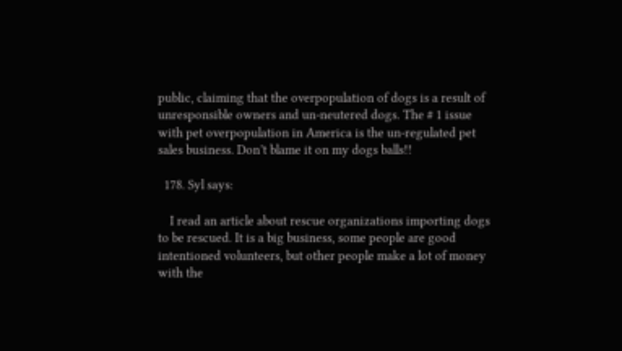public, claiming that the overpopulation of dogs is a result of unresponsible owners and un-neutered dogs. The # 1 issue with pet overpopulation in America is the un-regulated pet sales business. Don’t blame it on my dogs balls!!

  178. Syl says:

    I read an article about rescue organizations importing dogs to be rescued. It is a big business, some people are good intentioned volunteers, but other people make a lot of money with the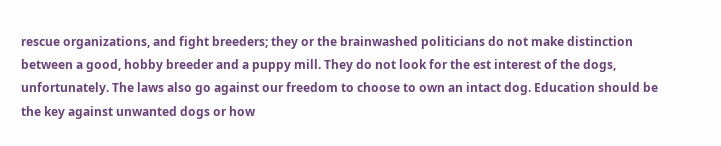rescue organizations, and fight breeders; they or the brainwashed politicians do not make distinction between a good, hobby breeder and a puppy mill. They do not look for the est interest of the dogs, unfortunately. The laws also go against our freedom to choose to own an intact dog. Education should be the key against unwanted dogs or how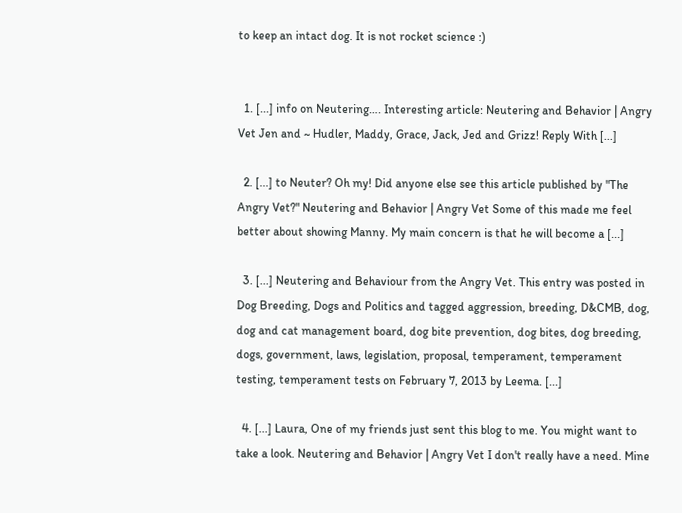to keep an intact dog. It is not rocket science :)


  1. [...] info on Neutering…. Interesting article: Neutering and Behavior | Angry Vet Jen and ~ Hudler, Maddy, Grace, Jack, Jed and Grizz! Reply With [...]

  2. [...] to Neuter? Oh my! Did anyone else see this article published by "The Angry Vet?" Neutering and Behavior | Angry Vet Some of this made me feel better about showing Manny. My main concern is that he will become a [...]

  3. [...] Neutering and Behaviour from the Angry Vet. This entry was posted in Dog Breeding, Dogs and Politics and tagged aggression, breeding, D&CMB, dog, dog and cat management board, dog bite prevention, dog bites, dog breeding, dogs, government, laws, legislation, proposal, temperament, temperament testing, temperament tests on February 7, 2013 by Leema. [...]

  4. [...] Laura, One of my friends just sent this blog to me. You might want to take a look. Neutering and Behavior | Angry Vet I don't really have a need. Mine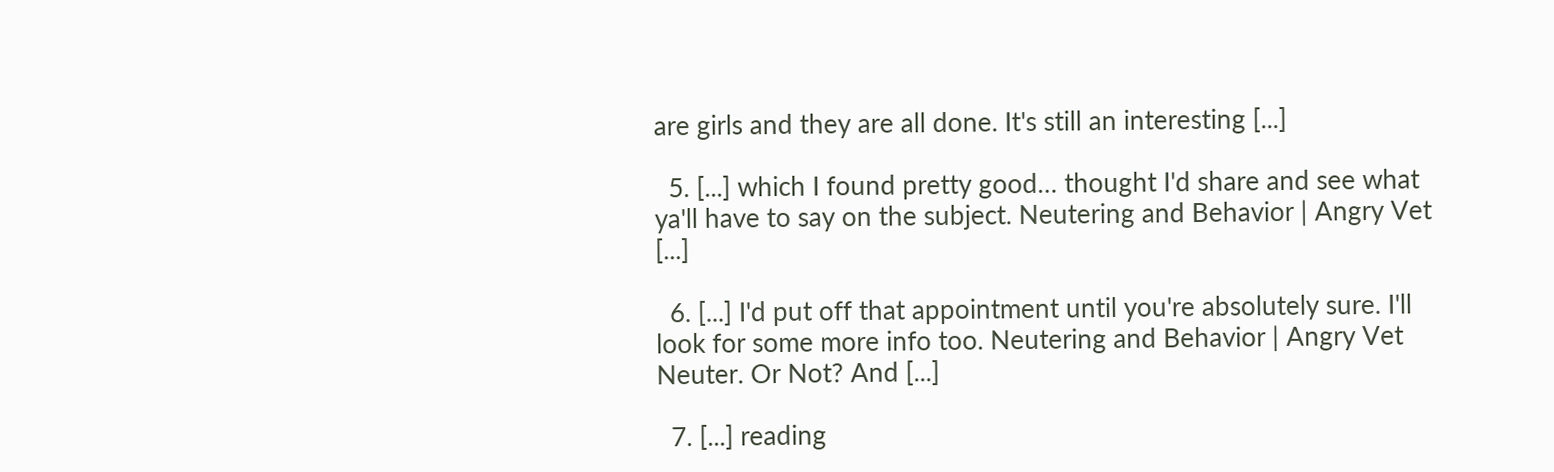are girls and they are all done. It's still an interesting [...]

  5. [...] which I found pretty good… thought I'd share and see what ya'll have to say on the subject. Neutering and Behavior | Angry Vet [...]

  6. [...] I'd put off that appointment until you're absolutely sure. I'll look for some more info too. Neutering and Behavior | Angry Vet Neuter. Or Not? And [...]

  7. [...] reading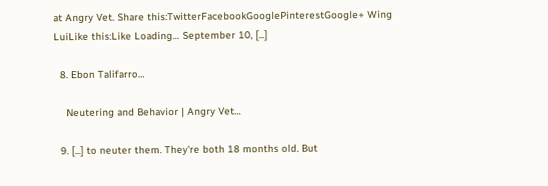at Angry Vet. Share this:TwitterFacebookGooglePinterestGoogle+ Wing LuiLike this:Like Loading… September 10, [...]

  8. Ebon Talifarro…

    Neutering and Behavior | Angry Vet…

  9. [...] to neuter them. They're both 18 months old. But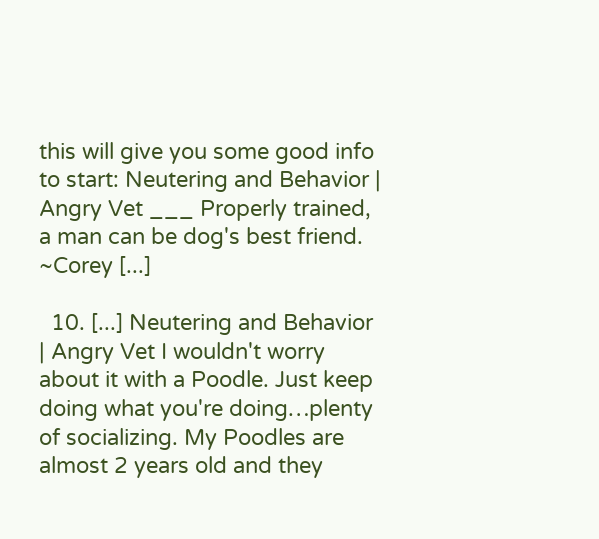this will give you some good info to start: Neutering and Behavior | Angry Vet ___ Properly trained, a man can be dog's best friend. ~Corey [...]

  10. [...] Neutering and Behavior | Angry Vet I wouldn't worry about it with a Poodle. Just keep doing what you're doing…plenty of socializing. My Poodles are almost 2 years old and they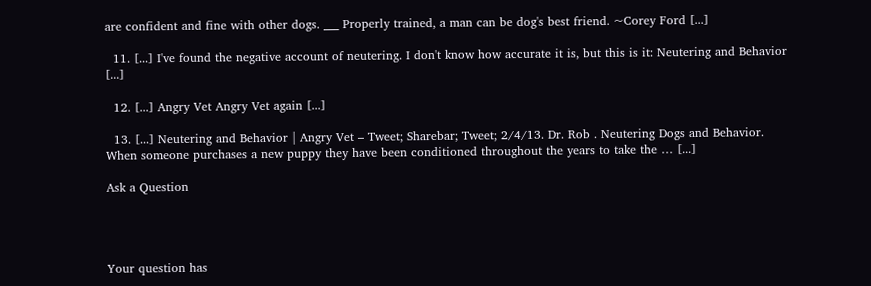are confident and fine with other dogs. ___ Properly trained, a man can be dog's best friend. ~Corey Ford [...]

  11. [...] I've found the negative account of neutering. I don't know how accurate it is, but this is it: Neutering and Behavior [...]

  12. [...] Angry Vet Angry Vet again [...]

  13. [...] Neutering and Behavior | Angry Vet – Tweet; Sharebar; Tweet; 2/4/13. Dr. Rob . Neutering Dogs and Behavior. When someone purchases a new puppy they have been conditioned throughout the years to take the … [...]

Ask a Question




Your question has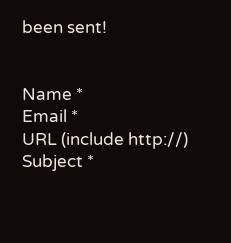been sent!


Name *
Email *
URL (include http://)
Subject *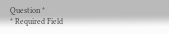Question *
* Required Field